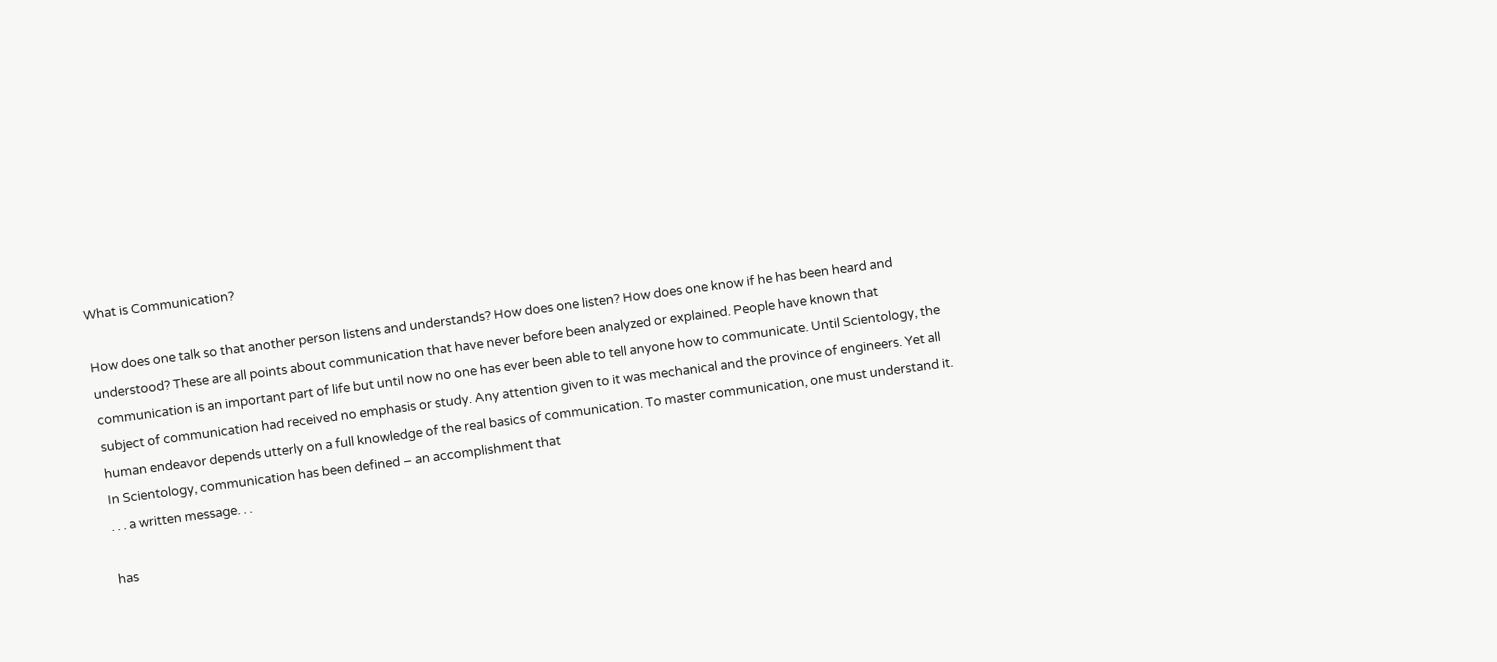What is Communication?

How does one talk so that another person listens and understands? How does one listen? How does one know if he has been heard and understood? These are all points about communication that have never before been analyzed or explained. People have known that communication is an important part of life but until now no one has ever been able to tell anyone how to communicate. Until Scientology, the subject of communication had received no emphasis or study. Any attention given to it was mechanical and the province of engineers. Yet all human endeavor depends utterly on a full knowledge of the real basics of communication. To master communication, one must understand it. In Scientology, communication has been defined – an accomplishment that
. . . a written message. . .

has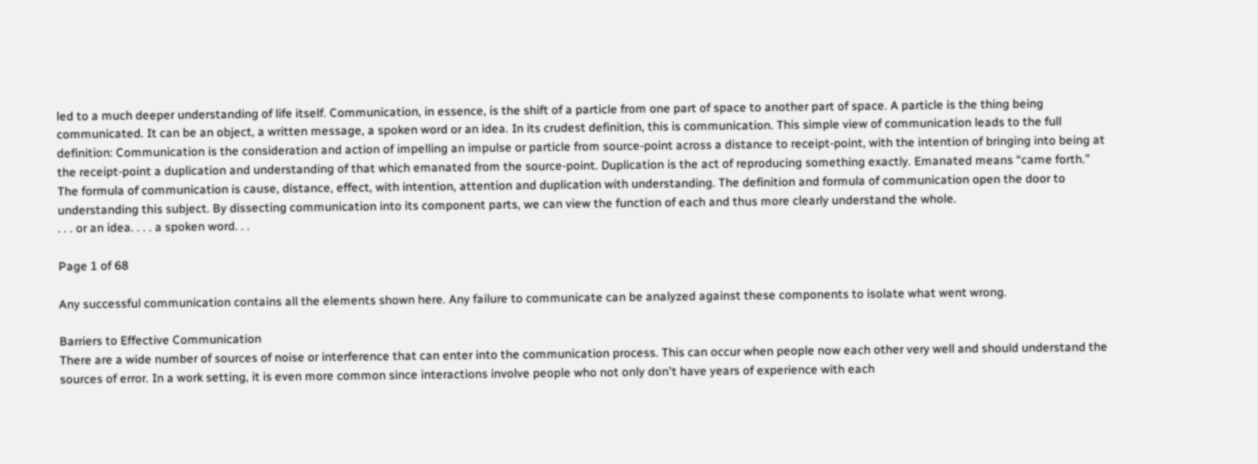led to a much deeper understanding of life itself. Communication, in essence, is the shift of a particle from one part of space to another part of space. A particle is the thing being communicated. It can be an object, a written message, a spoken word or an idea. In its crudest definition, this is communication. This simple view of communication leads to the full definition: Communication is the consideration and action of impelling an impulse or particle from source-point across a distance to receipt-point, with the intention of bringing into being at the receipt-point a duplication and understanding of that which emanated from the source-point. Duplication is the act of reproducing something exactly. Emanated means “came forth.” The formula of communication is cause, distance, effect, with intention, attention and duplication with understanding. The definition and formula of communication open the door to understanding this subject. By dissecting communication into its component parts, we can view the function of each and thus more clearly understand the whole.
. . . or an idea. . . . a spoken word. . .

Page 1 of 68

Any successful communication contains all the elements shown here. Any failure to communicate can be analyzed against these components to isolate what went wrong.

Barriers to Effective Communication
There are a wide number of sources of noise or interference that can enter into the communication process. This can occur when people now each other very well and should understand the sources of error. In a work setting, it is even more common since interactions involve people who not only don't have years of experience with each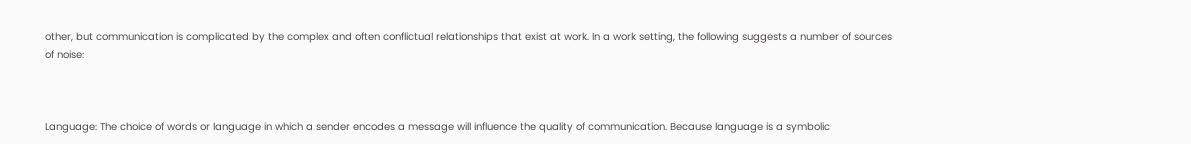other, but communication is complicated by the complex and often conflictual relationships that exist at work. In a work setting, the following suggests a number of sources of noise:



Language: The choice of words or language in which a sender encodes a message will influence the quality of communication. Because language is a symbolic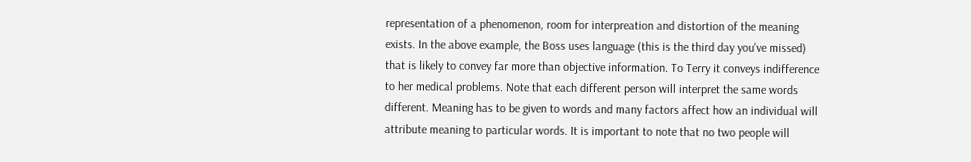representation of a phenomenon, room for interpreation and distortion of the meaning exists. In the above example, the Boss uses language (this is the third day you've missed) that is likely to convey far more than objective information. To Terry it conveys indifference to her medical problems. Note that each different person will interpret the same words different. Meaning has to be given to words and many factors affect how an individual will attribute meaning to particular words. It is important to note that no two people will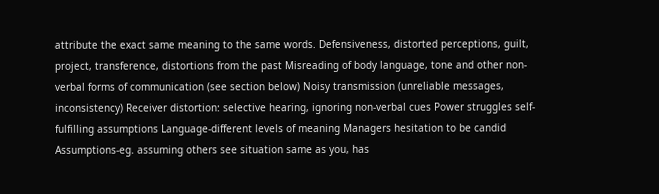attribute the exact same meaning to the same words. Defensiveness, distorted perceptions, guilt, project, transference, distortions from the past Misreading of body language, tone and other non-verbal forms of communication (see section below) Noisy transmission (unreliable messages, inconsistency) Receiver distortion: selective hearing, ignoring non-verbal cues Power struggles self-fulfilling assumptions Language-different levels of meaning Managers hesitation to be candid Assumptions-eg. assuming others see situation same as you, has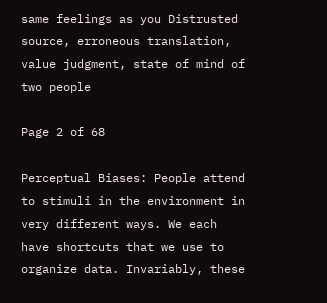same feelings as you Distrusted source, erroneous translation, value judgment, state of mind of two people

Page 2 of 68

Perceptual Biases: People attend to stimuli in the environment in very different ways. We each have shortcuts that we use to organize data. Invariably, these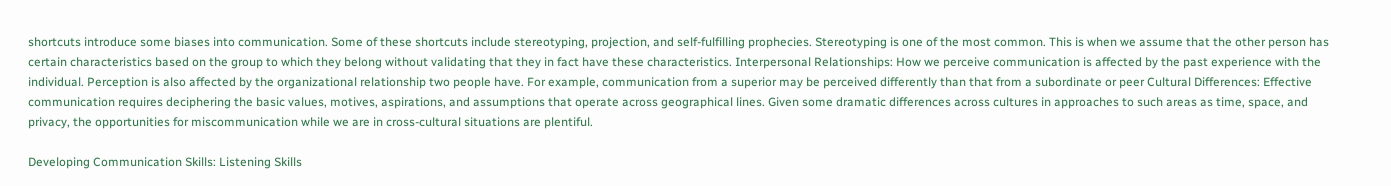shortcuts introduce some biases into communication. Some of these shortcuts include stereotyping, projection, and self-fulfilling prophecies. Stereotyping is one of the most common. This is when we assume that the other person has certain characteristics based on the group to which they belong without validating that they in fact have these characteristics. Interpersonal Relationships: How we perceive communication is affected by the past experience with the individual. Perception is also affected by the organizational relationship two people have. For example, communication from a superior may be perceived differently than that from a subordinate or peer Cultural Differences: Effective communication requires deciphering the basic values, motives, aspirations, and assumptions that operate across geographical lines. Given some dramatic differences across cultures in approaches to such areas as time, space, and privacy, the opportunities for miscommunication while we are in cross-cultural situations are plentiful.

Developing Communication Skills: Listening Skills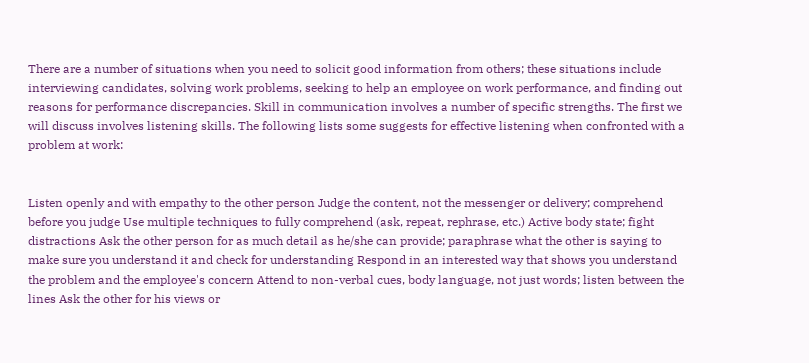There are a number of situations when you need to solicit good information from others; these situations include interviewing candidates, solving work problems, seeking to help an employee on work performance, and finding out reasons for performance discrepancies. Skill in communication involves a number of specific strengths. The first we will discuss involves listening skills. The following lists some suggests for effective listening when confronted with a problem at work:


Listen openly and with empathy to the other person Judge the content, not the messenger or delivery; comprehend before you judge Use multiple techniques to fully comprehend (ask, repeat, rephrase, etc.) Active body state; fight distractions Ask the other person for as much detail as he/she can provide; paraphrase what the other is saying to make sure you understand it and check for understanding Respond in an interested way that shows you understand the problem and the employee's concern Attend to non-verbal cues, body language, not just words; listen between the lines Ask the other for his views or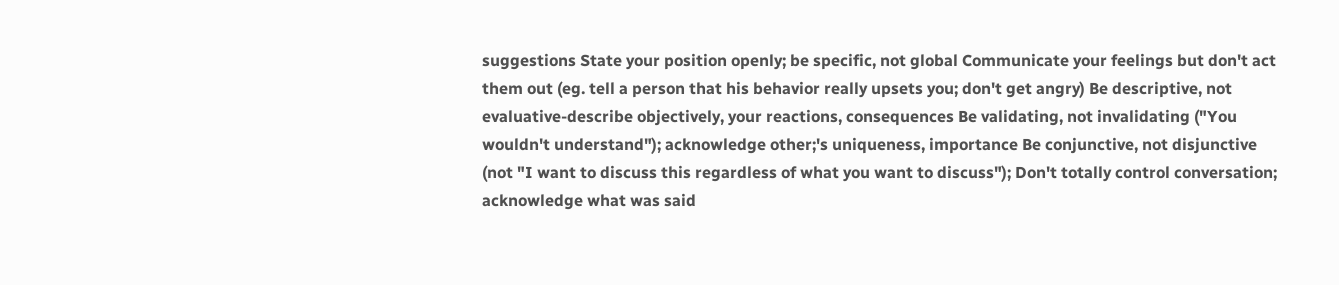suggestions State your position openly; be specific, not global Communicate your feelings but don't act them out (eg. tell a person that his behavior really upsets you; don't get angry) Be descriptive, not evaluative-describe objectively, your reactions, consequences Be validating, not invalidating ("You wouldn't understand"); acknowledge other;'s uniqueness, importance Be conjunctive, not disjunctive (not "I want to discuss this regardless of what you want to discuss"); Don't totally control conversation; acknowledge what was said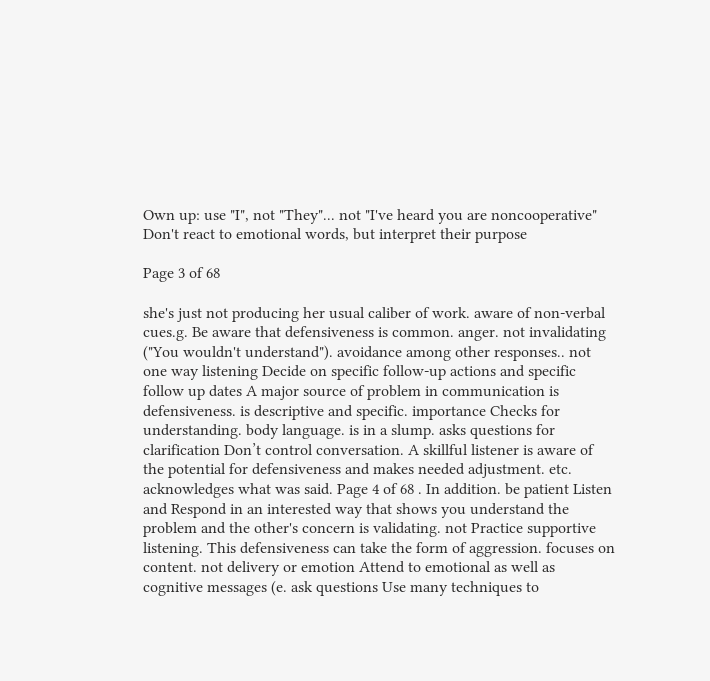Own up: use "I", not "They"... not "I've heard you are noncooperative" Don't react to emotional words, but interpret their purpose

Page 3 of 68

she's just not producing her usual caliber of work. aware of non-verbal cues.g. Be aware that defensiveness is common. anger. not invalidating ("You wouldn't understand"). avoidance among other responses.. not one way listening Decide on specific follow-up actions and specific follow up dates A major source of problem in communication is defensiveness. is descriptive and specific. importance Checks for understanding. body language. is in a slump. asks questions for clarification Don’t control conversation. A skillful listener is aware of the potential for defensiveness and makes needed adjustment. etc. acknowledges what was said. Page 4 of 68 . In addition. be patient Listen and Respond in an interested way that shows you understand the problem and the other's concern is validating. not Practice supportive listening. This defensiveness can take the form of aggression. focuses on content. not delivery or emotion Attend to emotional as well as cognitive messages (e. ask questions Use many techniques to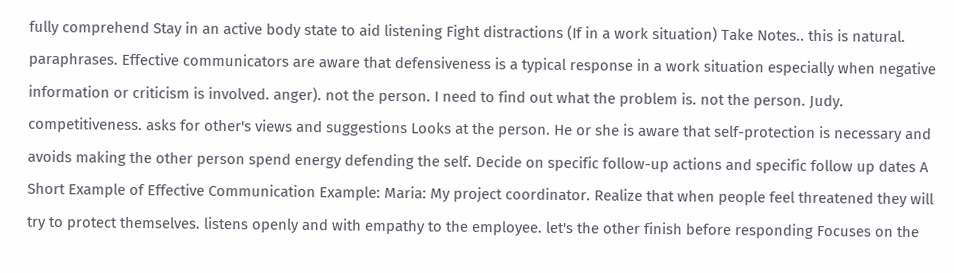fully comprehend Stay in an active body state to aid listening Fight distractions (If in a work situation) Take Notes.. this is natural. paraphrases. Effective communicators are aware that defensiveness is a typical response in a work situation especially when negative information or criticism is involved. anger). not the person. I need to find out what the problem is. not the person. Judy. competitiveness. asks for other's views and suggestions Looks at the person. He or she is aware that self-protection is necessary and avoids making the other person spend energy defending the self. Decide on specific follow-up actions and specific follow up dates A Short Example of Effective Communication Example: Maria: My project coordinator. Realize that when people feel threatened they will try to protect themselves. listens openly and with empathy to the employee. let's the other finish before responding Focuses on the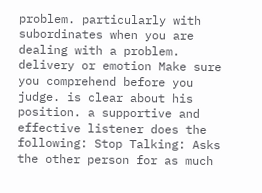problem. particularly with subordinates when you are dealing with a problem. delivery or emotion Make sure you comprehend before you judge. is clear about his position. a supportive and effective listener does the following: Stop Talking: Asks the other person for as much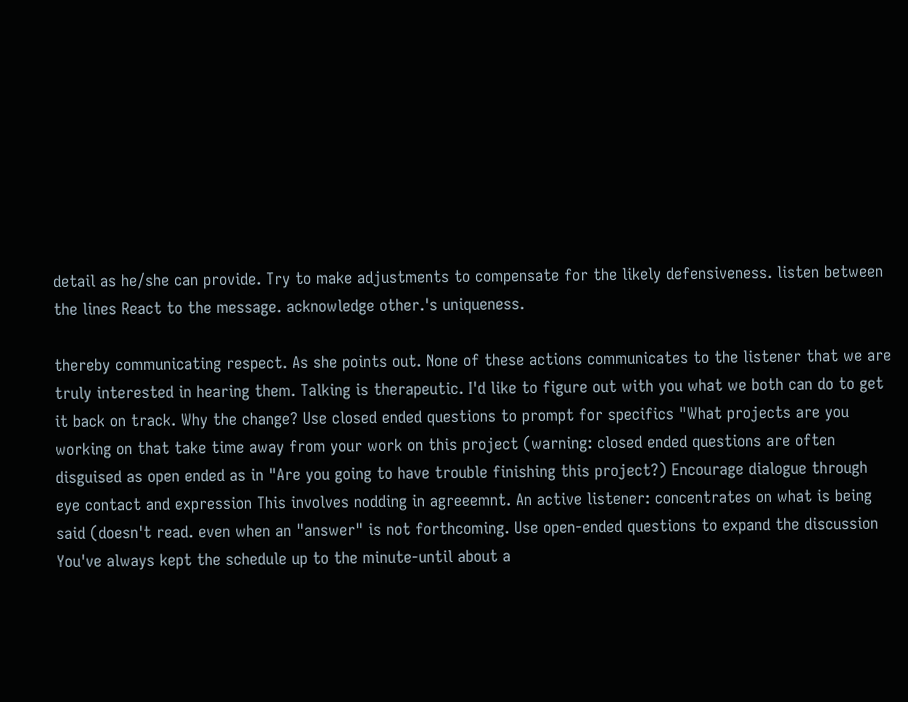detail as he/she can provide. Try to make adjustments to compensate for the likely defensiveness. listen between the lines React to the message. acknowledge other.'s uniqueness.

thereby communicating respect. As she points out. None of these actions communicates to the listener that we are truly interested in hearing them. Talking is therapeutic. I'd like to figure out with you what we both can do to get it back on track. Why the change? Use closed ended questions to prompt for specifics "What projects are you working on that take time away from your work on this project (warning: closed ended questions are often disguised as open ended as in "Are you going to have trouble finishing this project?) Encourage dialogue through eye contact and expression This involves nodding in agreeemnt. An active listener: concentrates on what is being said (doesn't read. even when an "answer" is not forthcoming. Use open-ended questions to expand the discussion You've always kept the schedule up to the minute-until about a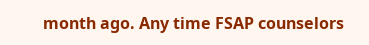month ago. Any time FSAP counselors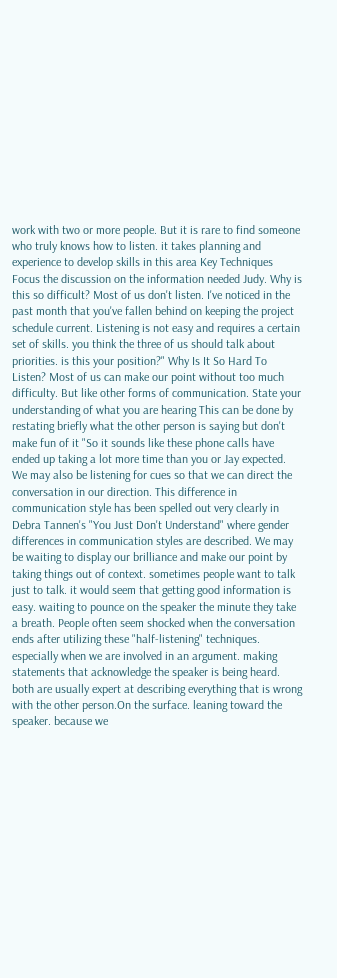work with two or more people. But it is rare to find someone who truly knows how to listen. it takes planning and experience to develop skills in this area Key Techniques Focus the discussion on the information needed Judy. Why is this so difficult? Most of us don't listen. I've noticed in the past month that you've fallen behind on keeping the project schedule current. Listening is not easy and requires a certain set of skills. you think the three of us should talk about priorities. is this your position?" Why Is It So Hard To Listen? Most of us can make our point without too much difficulty. But like other forms of communication. State your understanding of what you are hearing This can be done by restating briefly what the other person is saying but don't make fun of it "So it sounds like these phone calls have ended up taking a lot more time than you or Jay expected. We may also be listening for cues so that we can direct the conversation in our direction. This difference in communication style has been spelled out very clearly in Debra Tannen's "You Just Don't Understand" where gender differences in communication styles are described. We may be waiting to display our brilliance and make our point by taking things out of context. sometimes people want to talk just to talk. it would seem that getting good information is easy. waiting to pounce on the speaker the minute they take a breath. People often seem shocked when the conversation ends after utilizing these "half-listening" techniques. especially when we are involved in an argument. making statements that acknowledge the speaker is being heard. both are usually expert at describing everything that is wrong with the other person.On the surface. leaning toward the speaker. because we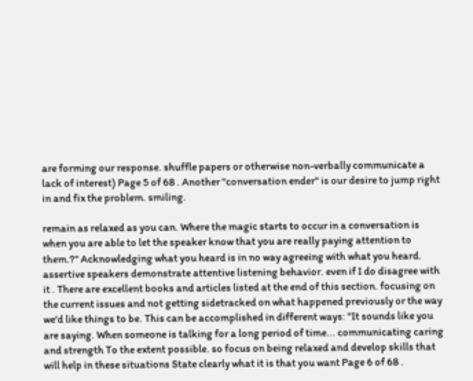are forming our response. shuffle papers or otherwise non-verbally communicate a lack of interest) Page 5 of 68 . Another "conversation ender" is our desire to jump right in and fix the problem. smiling.

remain as relaxed as you can. Where the magic starts to occur in a conversation is when you are able to let the speaker know that you are really paying attention to them.?" Acknowledging what you heard is in no way agreeing with what you heard. assertive speakers demonstrate attentive listening behavior. even if I do disagree with it . There are excellent books and articles listed at the end of this section. focusing on the current issues and not getting sidetracked on what happened previously or the way we'd like things to be. This can be accomplished in different ways: "It sounds like you are saying. When someone is talking for a long period of time... communicating caring and strength To the extent possible. so focus on being relaxed and develop skills that will help in these situations State clearly what it is that you want Page 6 of 68 .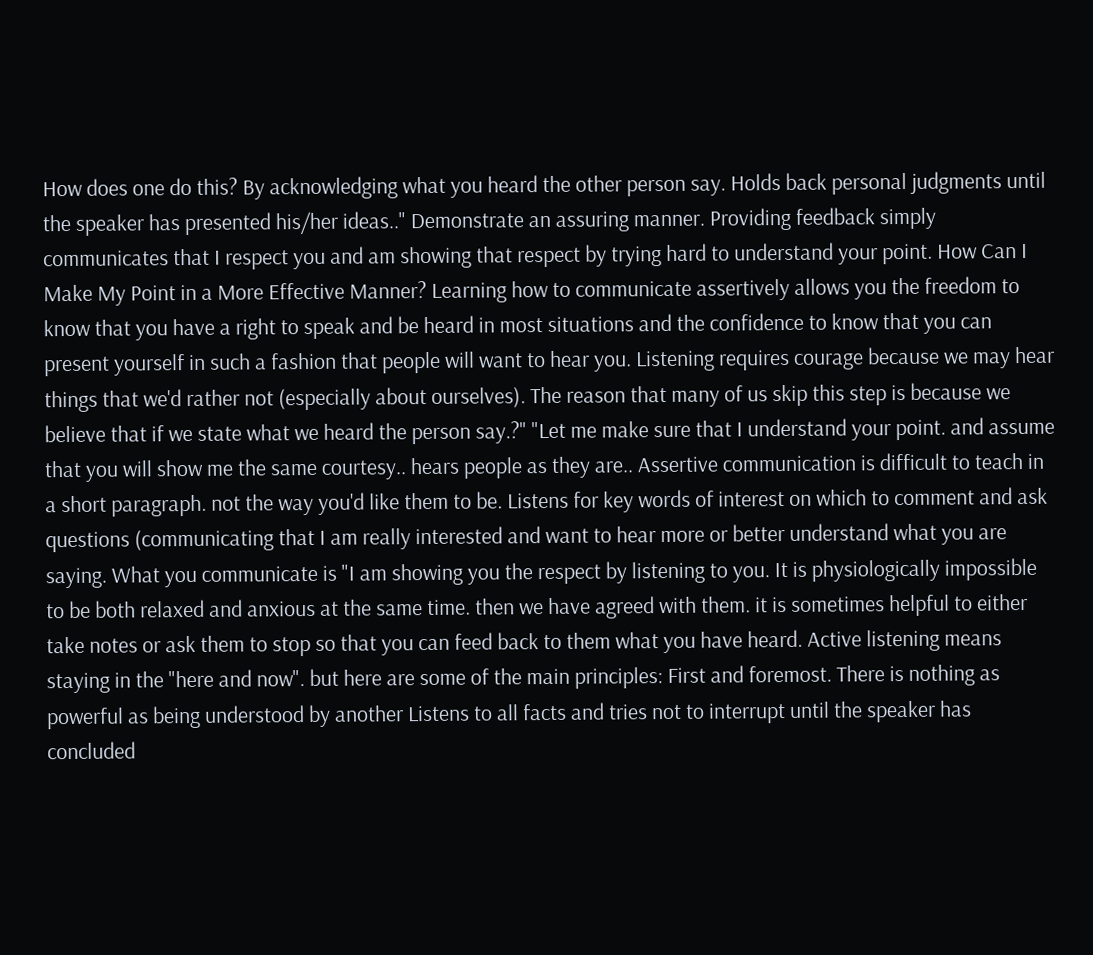How does one do this? By acknowledging what you heard the other person say. Holds back personal judgments until the speaker has presented his/her ideas.." Demonstrate an assuring manner. Providing feedback simply communicates that I respect you and am showing that respect by trying hard to understand your point. How Can I Make My Point in a More Effective Manner? Learning how to communicate assertively allows you the freedom to know that you have a right to speak and be heard in most situations and the confidence to know that you can present yourself in such a fashion that people will want to hear you. Listening requires courage because we may hear things that we'd rather not (especially about ourselves). The reason that many of us skip this step is because we believe that if we state what we heard the person say.?" "Let me make sure that I understand your point. and assume that you will show me the same courtesy.. hears people as they are.. Assertive communication is difficult to teach in a short paragraph. not the way you'd like them to be. Listens for key words of interest on which to comment and ask questions (communicating that I am really interested and want to hear more or better understand what you are saying. What you communicate is "I am showing you the respect by listening to you. It is physiologically impossible to be both relaxed and anxious at the same time. then we have agreed with them. it is sometimes helpful to either take notes or ask them to stop so that you can feed back to them what you have heard. Active listening means staying in the "here and now". but here are some of the main principles: First and foremost. There is nothing as powerful as being understood by another Listens to all facts and tries not to interrupt until the speaker has concluded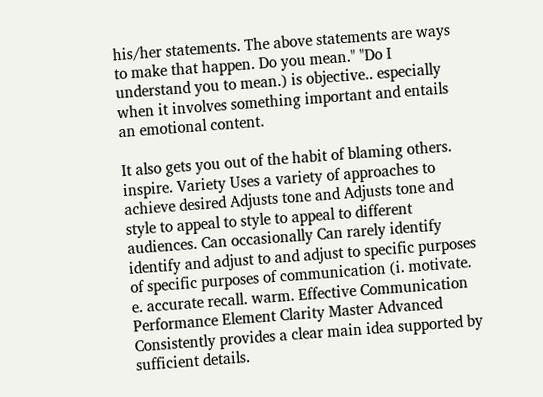his/her statements. The above statements are ways to make that happen. Do you mean." "Do I understand you to mean.) is objective.. especially when it involves something important and entails an emotional content.

It also gets you out of the habit of blaming others. inspire. Variety Uses a variety of approaches to achieve desired Adjusts tone and Adjusts tone and style to appeal to style to appeal to different audiences. Can occasionally Can rarely identify identify and adjust to and adjust to specific purposes of specific purposes of communication (i. motivate. e. accurate recall. warm. Effective Communication Performance Element Clarity Master Advanced Consistently provides a clear main idea supported by sufficient details.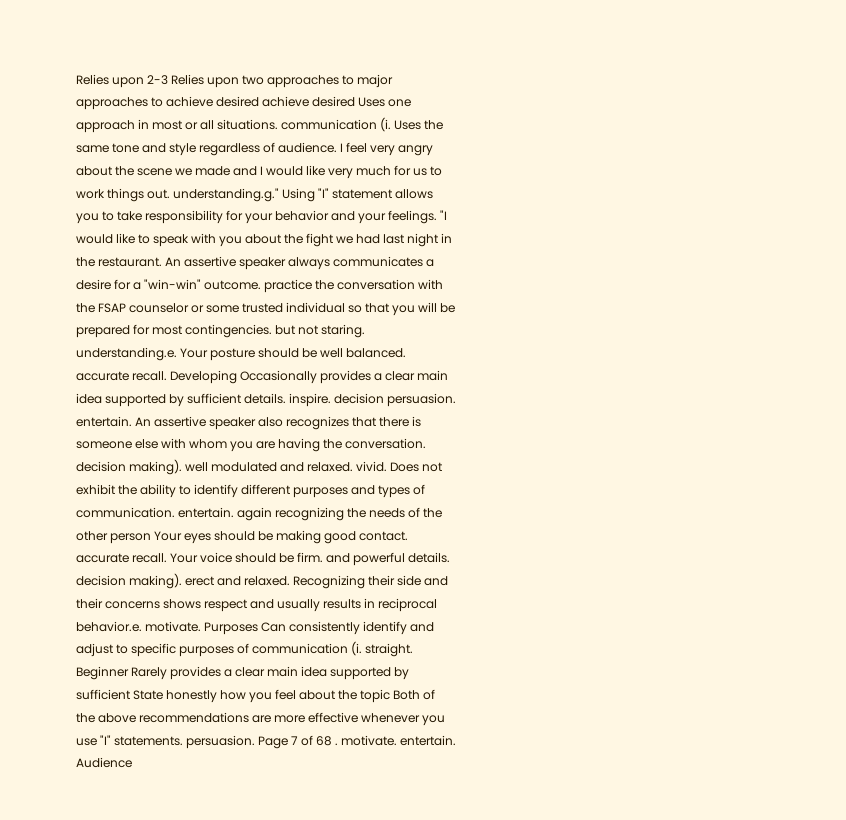Relies upon 2-3 Relies upon two approaches to major approaches to achieve desired achieve desired Uses one approach in most or all situations. communication (i. Uses the same tone and style regardless of audience. I feel very angry about the scene we made and I would like very much for us to work things out. understanding.g." Using "I" statement allows you to take responsibility for your behavior and your feelings. "I would like to speak with you about the fight we had last night in the restaurant. An assertive speaker always communicates a desire for a "win-win" outcome. practice the conversation with the FSAP counselor or some trusted individual so that you will be prepared for most contingencies. but not staring. understanding.e. Your posture should be well balanced. accurate recall. Developing Occasionally provides a clear main idea supported by sufficient details. inspire. decision persuasion. entertain. An assertive speaker also recognizes that there is someone else with whom you are having the conversation. decision making). well modulated and relaxed. vivid. Does not exhibit the ability to identify different purposes and types of communication. entertain. again recognizing the needs of the other person Your eyes should be making good contact. accurate recall. Your voice should be firm. and powerful details. decision making). erect and relaxed. Recognizing their side and their concerns shows respect and usually results in reciprocal behavior.e. motivate. Purposes Can consistently identify and adjust to specific purposes of communication (i. straight. Beginner Rarely provides a clear main idea supported by sufficient State honestly how you feel about the topic Both of the above recommendations are more effective whenever you use "I" statements. persuasion. Page 7 of 68 . motivate. entertain. Audience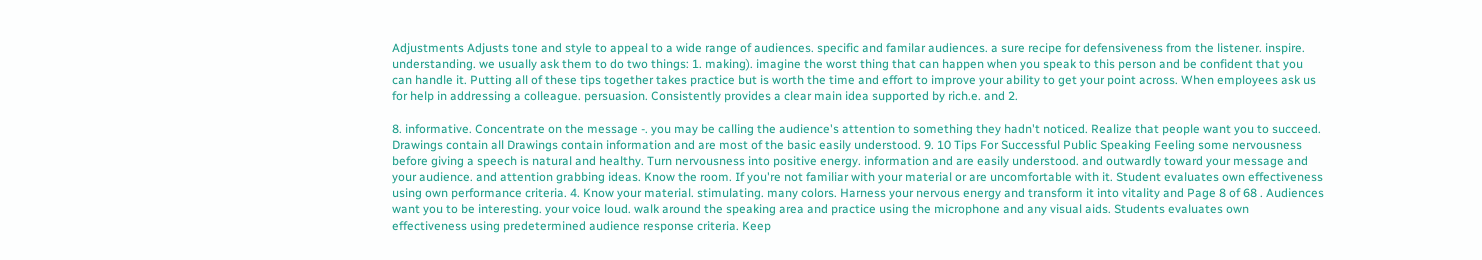Adjustments Adjusts tone and style to appeal to a wide range of audiences. specific and familar audiences. a sure recipe for defensiveness from the listener. inspire. understanding. we usually ask them to do two things: 1. making). imagine the worst thing that can happen when you speak to this person and be confident that you can handle it. Putting all of these tips together takes practice but is worth the time and effort to improve your ability to get your point across. When employees ask us for help in addressing a colleague. persuasion. Consistently provides a clear main idea supported by rich.e. and 2.

8. informative. Concentrate on the message -. you may be calling the audience's attention to something they hadn't noticed. Realize that people want you to succeed. Drawings contain all Drawings contain information and are most of the basic easily understood. 9. 10 Tips For Successful Public Speaking Feeling some nervousness before giving a speech is natural and healthy. Turn nervousness into positive energy. information and are easily understood. and outwardly toward your message and your audience. and attention grabbing ideas. Know the room. If you're not familiar with your material or are uncomfortable with it. Student evaluates own effectiveness using own performance criteria. 4. Know your material. stimulating. many colors. Harness your nervous energy and transform it into vitality and Page 8 of 68 . Audiences want you to be interesting. your voice loud. walk around the speaking area and practice using the microphone and any visual aids. Students evaluates own effectiveness using predetermined audience response criteria. Keep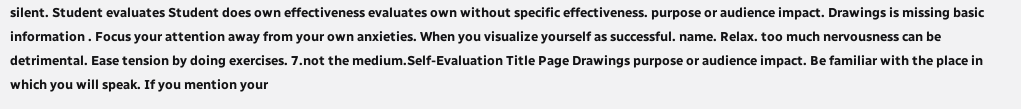silent. Student evaluates Student does own effectiveness evaluates own without specific effectiveness. purpose or audience impact. Drawings is missing basic information . Focus your attention away from your own anxieties. When you visualize yourself as successful. name. Relax. too much nervousness can be detrimental. Ease tension by doing exercises. 7.not the medium.Self-Evaluation Title Page Drawings purpose or audience impact. Be familiar with the place in which you will speak. If you mention your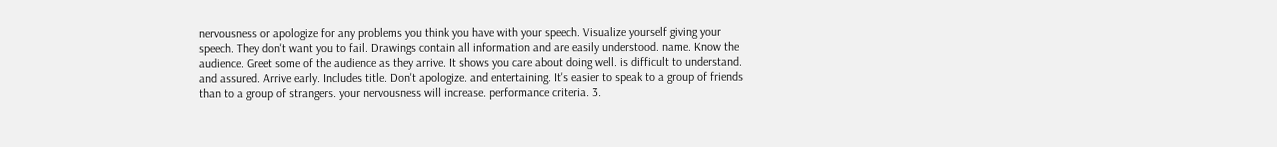nervousness or apologize for any problems you think you have with your speech. Visualize yourself giving your speech. They don't want you to fail. Drawings contain all information and are easily understood. name. Know the audience. Greet some of the audience as they arrive. It shows you care about doing well. is difficult to understand. and assured. Arrive early. Includes title. Don't apologize. and entertaining. It's easier to speak to a group of friends than to a group of strangers. your nervousness will increase. performance criteria. 3.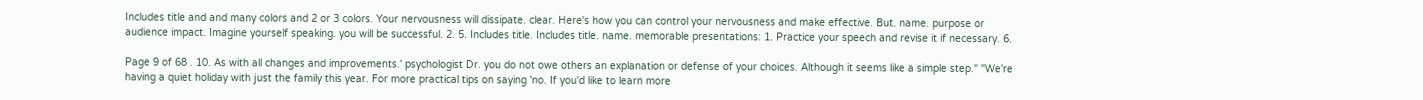Includes title and and many colors and 2 or 3 colors. Your nervousness will dissipate. clear. Here's how you can control your nervousness and make effective. But. name. purpose or audience impact. Imagine yourself speaking. you will be successful. 2. 5. Includes title. Includes title. name. memorable presentations: 1. Practice your speech and revise it if necessary. 6.

Page 9 of 68 . 10. As with all changes and improvements.' psychologist Dr. you do not owe others an explanation or defense of your choices. Although it seems like a simple step." "We're having a quiet holiday with just the family this year. For more practical tips on saying 'no. If you'd like to learn more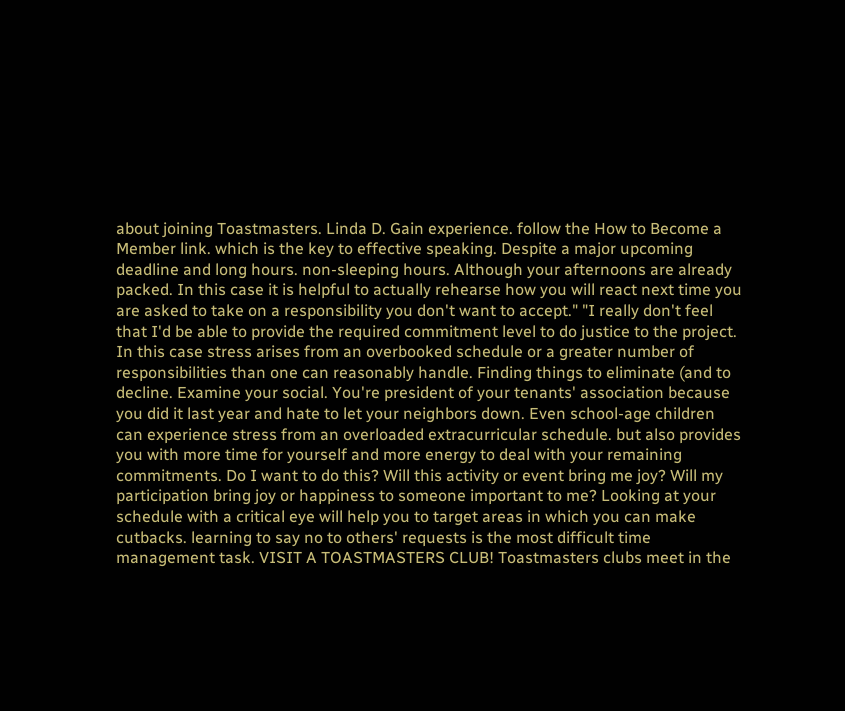about joining Toastmasters. Linda D. Gain experience. follow the How to Become a Member link. which is the key to effective speaking. Despite a major upcoming deadline and long hours. non-sleeping hours. Although your afternoons are already packed. In this case it is helpful to actually rehearse how you will react next time you are asked to take on a responsibility you don't want to accept." "I really don't feel that I'd be able to provide the required commitment level to do justice to the project. In this case stress arises from an overbooked schedule or a greater number of responsibilities than one can reasonably handle. Finding things to eliminate (and to decline. Examine your social. You're president of your tenants' association because you did it last year and hate to let your neighbors down. Even school-age children can experience stress from an overloaded extracurricular schedule. but also provides you with more time for yourself and more energy to deal with your remaining commitments. Do I want to do this? Will this activity or event bring me joy? Will my participation bring joy or happiness to someone important to me? Looking at your schedule with a critical eye will help you to target areas in which you can make cutbacks. learning to say no to others' requests is the most difficult time management task. VISIT A TOASTMASTERS CLUB! Toastmasters clubs meet in the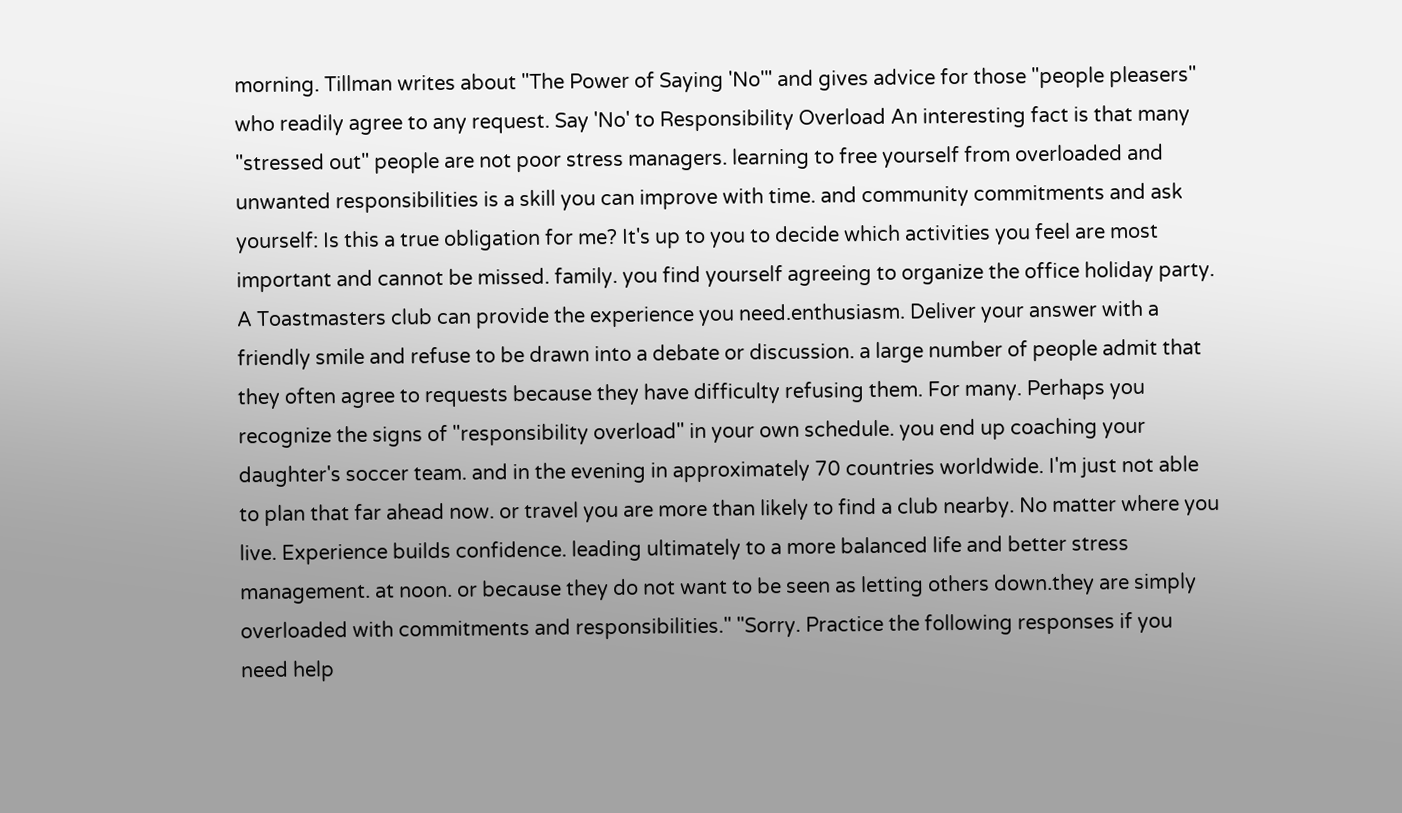morning. Tillman writes about "The Power of Saying 'No'" and gives advice for those "people pleasers" who readily agree to any request. Say 'No' to Responsibility Overload An interesting fact is that many "stressed out" people are not poor stress managers. learning to free yourself from overloaded and unwanted responsibilities is a skill you can improve with time. and community commitments and ask yourself: Is this a true obligation for me? It's up to you to decide which activities you feel are most important and cannot be missed. family. you find yourself agreeing to organize the office holiday party. A Toastmasters club can provide the experience you need.enthusiasm. Deliver your answer with a friendly smile and refuse to be drawn into a debate or discussion. a large number of people admit that they often agree to requests because they have difficulty refusing them. For many. Perhaps you recognize the signs of "responsibility overload" in your own schedule. you end up coaching your daughter's soccer team. and in the evening in approximately 70 countries worldwide. I'm just not able to plan that far ahead now. or travel you are more than likely to find a club nearby. No matter where you live. Experience builds confidence. leading ultimately to a more balanced life and better stress management. at noon. or because they do not want to be seen as letting others down.they are simply overloaded with commitments and responsibilities." "Sorry. Practice the following responses if you need help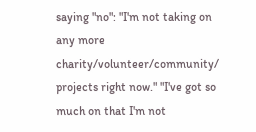saying "no": "I'm not taking on any more charity/volunteer/community/ projects right now." "I've got so much on that I'm not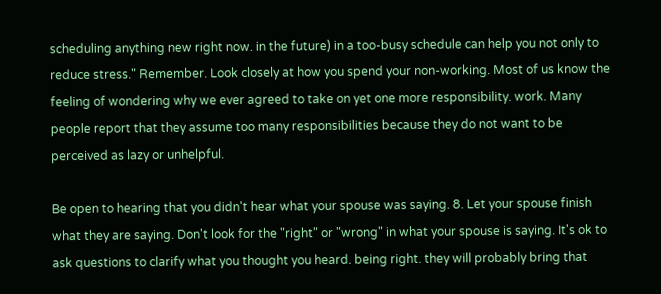scheduling anything new right now. in the future) in a too-busy schedule can help you not only to reduce stress." Remember. Look closely at how you spend your non-working. Most of us know the feeling of wondering why we ever agreed to take on yet one more responsibility. work. Many people report that they assume too many responsibilities because they do not want to be perceived as lazy or unhelpful.

Be open to hearing that you didn't hear what your spouse was saying. 8. Let your spouse finish what they are saying. Don't look for the "right" or "wrong" in what your spouse is saying. It's ok to ask questions to clarify what you thought you heard. being right. they will probably bring that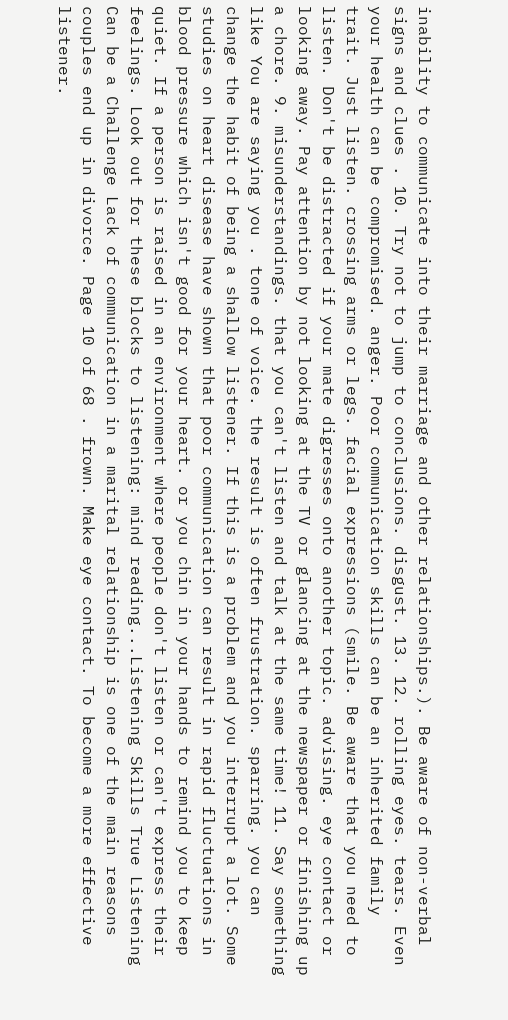inability to communicate into their marriage and other relationships.). Be aware of non-verbal signs and clues . 10. Try not to jump to conclusions. disgust. 13. 12. rolling eyes. tears. Even your health can be compromised. anger. Poor communication skills can be an inherited family trait. Just listen. crossing arms or legs. facial expressions (smile. Be aware that you need to listen. Don't be distracted if your mate digresses onto another topic. advising. eye contact or looking away. Pay attention by not looking at the TV or glancing at the newspaper or finishing up a chore. 9. misunderstandings. that you can't listen and talk at the same time! 11. Say something like You are saying you . tone of voice. the result is often frustration. sparring. you can change the habit of being a shallow listener. If this is a problem and you interrupt a lot. Some studies on heart disease have shown that poor communication can result in rapid fluctuations in blood pressure which isn't good for your heart. or you chin in your hands to remind you to keep quiet. If a person is raised in an environment where people don't listen or can't express their feelings. Look out for these blocks to listening: mind reading...Listening Skills True Listening Can be a Challenge Lack of communication in a marital relationship is one of the main reasons couples end up in divorce. Page 10 of 68 . frown. Make eye contact. To become a more effective listener.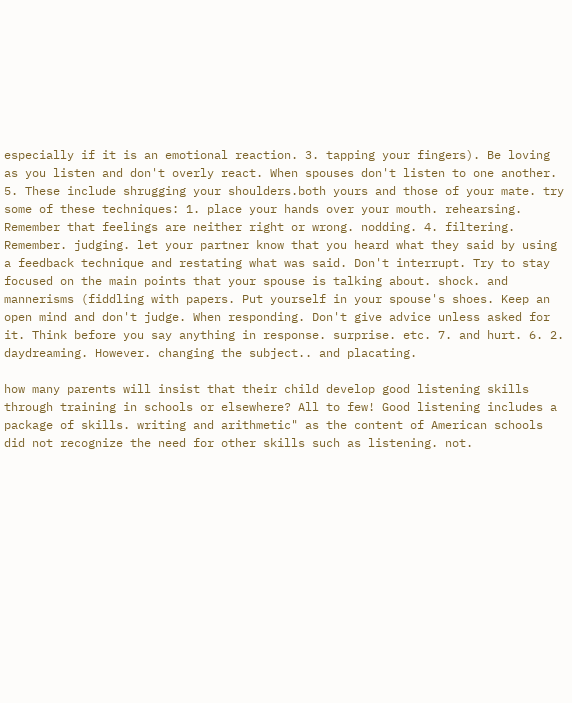especially if it is an emotional reaction. 3. tapping your fingers). Be loving as you listen and don't overly react. When spouses don't listen to one another. 5. These include shrugging your shoulders.both yours and those of your mate. try some of these techniques: 1. place your hands over your mouth. rehearsing. Remember that feelings are neither right or wrong. nodding. 4. filtering. Remember. judging. let your partner know that you heard what they said by using a feedback technique and restating what was said. Don't interrupt. Try to stay focused on the main points that your spouse is talking about. shock. and mannerisms (fiddling with papers. Put yourself in your spouse's shoes. Keep an open mind and don't judge. When responding. Don't give advice unless asked for it. Think before you say anything in response. surprise. etc. 7. and hurt. 6. 2. daydreaming. However. changing the subject.. and placating.

how many parents will insist that their child develop good listening skills through training in schools or elsewhere? All to few! Good listening includes a package of skills. writing and arithmetic" as the content of American schools did not recognize the need for other skills such as listening. not.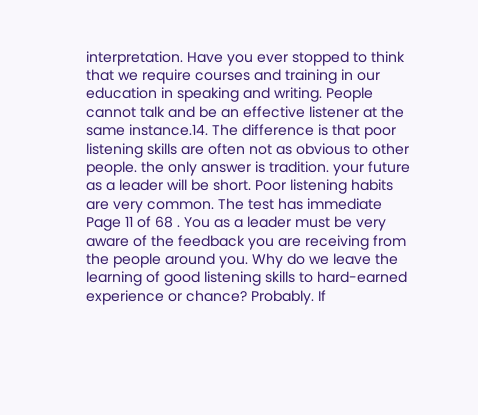interpretation. Have you ever stopped to think that we require courses and training in our education in speaking and writing. People cannot talk and be an effective listener at the same instance.14. The difference is that poor listening skills are often not as obvious to other people. the only answer is tradition. your future as a leader will be short. Poor listening habits are very common. The test has immediate Page 11 of 68 . You as a leader must be very aware of the feedback you are receiving from the people around you. Why do we leave the learning of good listening skills to hard-earned experience or chance? Probably. If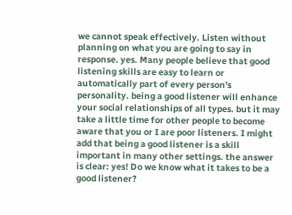we cannot speak effectively. Listen without planning on what you are going to say in response. yes. Many people believe that good listening skills are easy to learn or automatically part of every person's personality. being a good listener will enhance your social relationships of all types. but it may take a little time for other people to become aware that you or I are poor listeners. I might add that being a good listener is a skill important in many other settings. the answer is clear: yes! Do we know what it takes to be a good listener?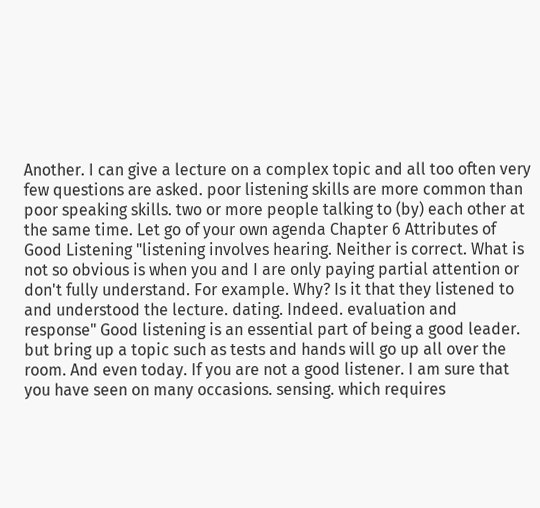Another. I can give a lecture on a complex topic and all too often very few questions are asked. poor listening skills are more common than poor speaking skills. two or more people talking to (by) each other at the same time. Let go of your own agenda Chapter 6 Attributes of Good Listening "listening involves hearing. Neither is correct. What is not so obvious is when you and I are only paying partial attention or don't fully understand. For example. Why? Is it that they listened to and understood the lecture. dating. Indeed. evaluation and response" Good listening is an essential part of being a good leader. but bring up a topic such as tests and hands will go up all over the room. And even today. If you are not a good listener. I am sure that you have seen on many occasions. sensing. which requires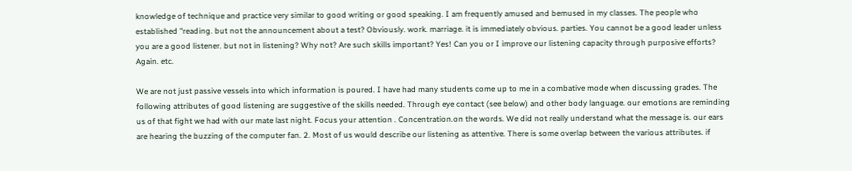knowledge of technique and practice very similar to good writing or good speaking. I am frequently amused and bemused in my classes. The people who established "reading. but not the announcement about a test? Obviously. work. marriage. it is immediately obvious. parties. You cannot be a good leader unless you are a good listener. but not in listening? Why not? Are such skills important? Yes! Can you or I improve our listening capacity through purposive efforts? Again. etc.

We are not just passive vessels into which information is poured. I have had many students come up to me in a combative mode when discussing grades. The following attributes of good listening are suggestive of the skills needed. Through eye contact (see below) and other body language. our emotions are reminding us of that fight we had with our mate last night. Focus your attention . Concentration.on the words. We did not really understand what the message is. our ears are hearing the buzzing of the computer fan. 2. Most of us would describe our listening as attentive. There is some overlap between the various attributes. if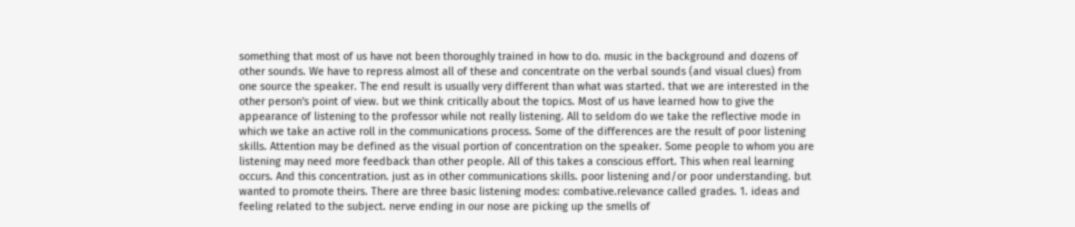something that most of us have not been thoroughly trained in how to do. music in the background and dozens of other sounds. We have to repress almost all of these and concentrate on the verbal sounds (and visual clues) from one source the speaker. The end result is usually very different than what was started. that we are interested in the other person's point of view. but we think critically about the topics. Most of us have learned how to give the appearance of listening to the professor while not really listening. All to seldom do we take the reflective mode in which we take an active roll in the communications process. Some of the differences are the result of poor listening skills. Attention may be defined as the visual portion of concentration on the speaker. Some people to whom you are listening may need more feedback than other people. All of this takes a conscious effort. This when real learning occurs. And this concentration. just as in other communications skills. poor listening and/or poor understanding. but wanted to promote theirs. There are three basic listening modes: combative.relevance called grades. 1. ideas and feeling related to the subject. nerve ending in our nose are picking up the smells of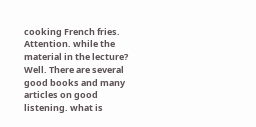cooking French fries. Attention. while the material in the lecture? Well. There are several good books and many articles on good listening. what is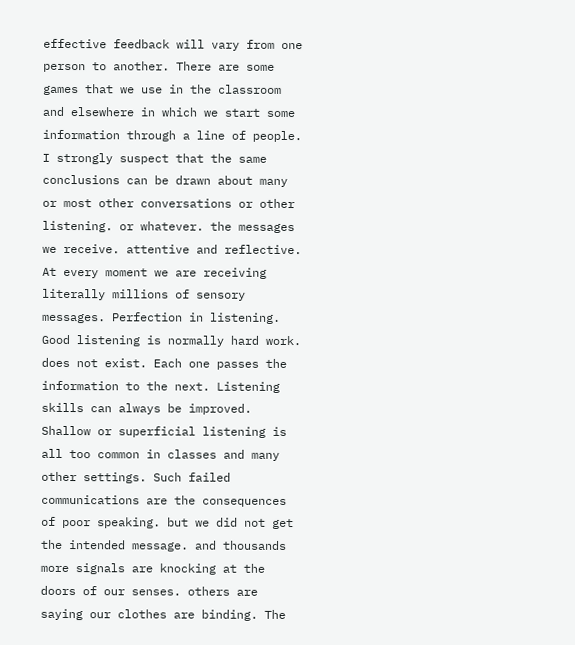effective feedback will vary from one person to another. There are some games that we use in the classroom and elsewhere in which we start some information through a line of people. I strongly suspect that the same conclusions can be drawn about many or most other conversations or other listening. or whatever. the messages we receive. attentive and reflective. At every moment we are receiving literally millions of sensory messages. Perfection in listening. Good listening is normally hard work. does not exist. Each one passes the information to the next. Listening skills can always be improved. Shallow or superficial listening is all too common in classes and many other settings. Such failed communications are the consequences of poor speaking. but we did not get the intended message. and thousands more signals are knocking at the doors of our senses. others are saying our clothes are binding. The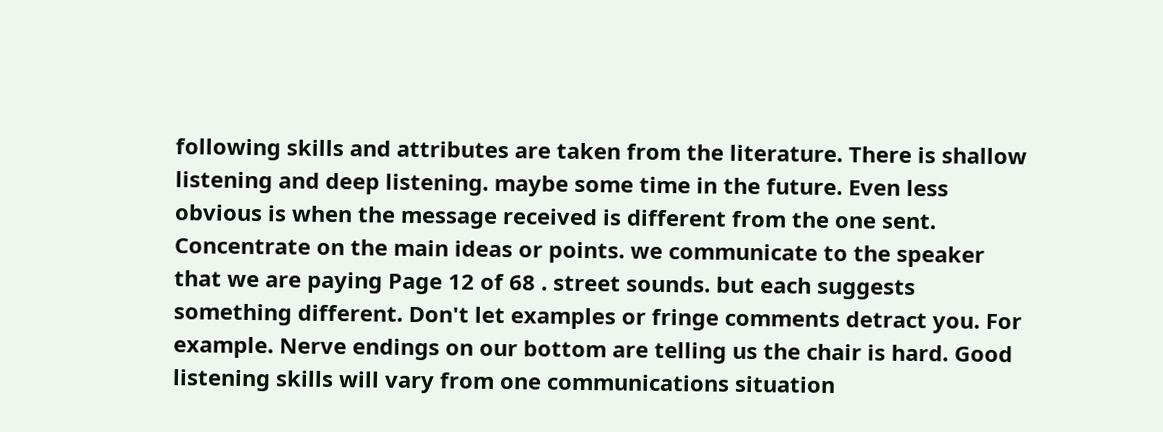following skills and attributes are taken from the literature. There is shallow listening and deep listening. maybe some time in the future. Even less obvious is when the message received is different from the one sent. Concentrate on the main ideas or points. we communicate to the speaker that we are paying Page 12 of 68 . street sounds. but each suggests something different. Don't let examples or fringe comments detract you. For example. Nerve endings on our bottom are telling us the chair is hard. Good listening skills will vary from one communications situation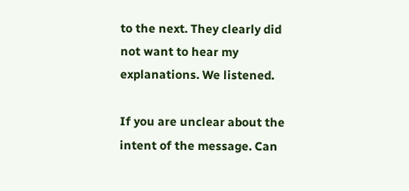to the next. They clearly did not want to hear my explanations. We listened.

If you are unclear about the intent of the message. Can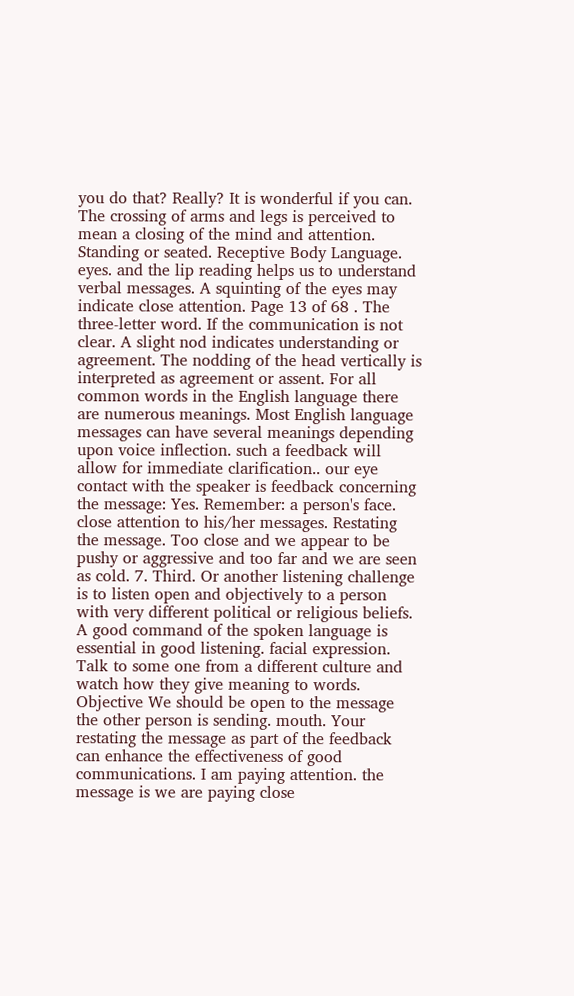you do that? Really? It is wonderful if you can. The crossing of arms and legs is perceived to mean a closing of the mind and attention. Standing or seated. Receptive Body Language. eyes. and the lip reading helps us to understand verbal messages. A squinting of the eyes may indicate close attention. Page 13 of 68 . The three-letter word. If the communication is not clear. A slight nod indicates understanding or agreement. The nodding of the head vertically is interpreted as agreement or assent. For all common words in the English language there are numerous meanings. Most English language messages can have several meanings depending upon voice inflection. such a feedback will allow for immediate clarification.. our eye contact with the speaker is feedback concerning the message: Yes. Remember: a person's face. close attention to his/her messages. Restating the message. Too close and we appear to be pushy or aggressive and too far and we are seen as cold. 7. Third. Or another listening challenge is to listen open and objectively to a person with very different political or religious beliefs. A good command of the spoken language is essential in good listening. facial expression. Talk to some one from a different culture and watch how they give meaning to words. Objective We should be open to the message the other person is sending. mouth. Your restating the message as part of the feedback can enhance the effectiveness of good communications. I am paying attention. the message is we are paying close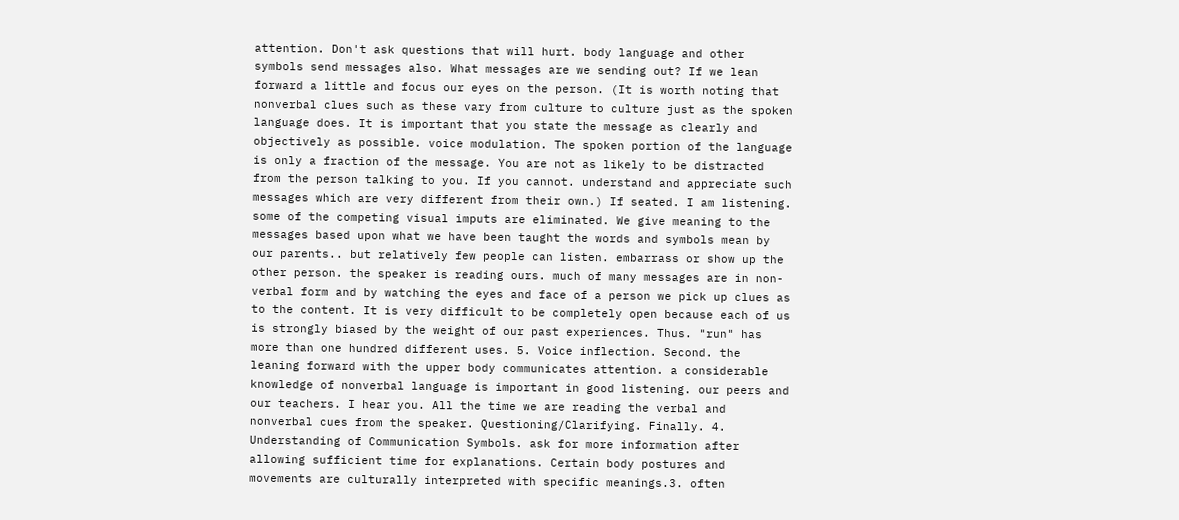attention. Don't ask questions that will hurt. body language and other symbols send messages also. What messages are we sending out? If we lean forward a little and focus our eyes on the person. (It is worth noting that nonverbal clues such as these vary from culture to culture just as the spoken language does. It is important that you state the message as clearly and objectively as possible. voice modulation. The spoken portion of the language is only a fraction of the message. You are not as likely to be distracted from the person talking to you. If you cannot. understand and appreciate such messages which are very different from their own.) If seated. I am listening. some of the competing visual imputs are eliminated. We give meaning to the messages based upon what we have been taught the words and symbols mean by our parents.. but relatively few people can listen. embarrass or show up the other person. the speaker is reading ours. much of many messages are in non-verbal form and by watching the eyes and face of a person we pick up clues as to the content. It is very difficult to be completely open because each of us is strongly biased by the weight of our past experiences. Thus. "run" has more than one hundred different uses. 5. Voice inflection. Second. the leaning forward with the upper body communicates attention. a considerable knowledge of nonverbal language is important in good listening. our peers and our teachers. I hear you. All the time we are reading the verbal and nonverbal cues from the speaker. Questioning/Clarifying. Finally. 4. Understanding of Communication Symbols. ask for more information after allowing sufficient time for explanations. Certain body postures and movements are culturally interpreted with specific meanings.3. often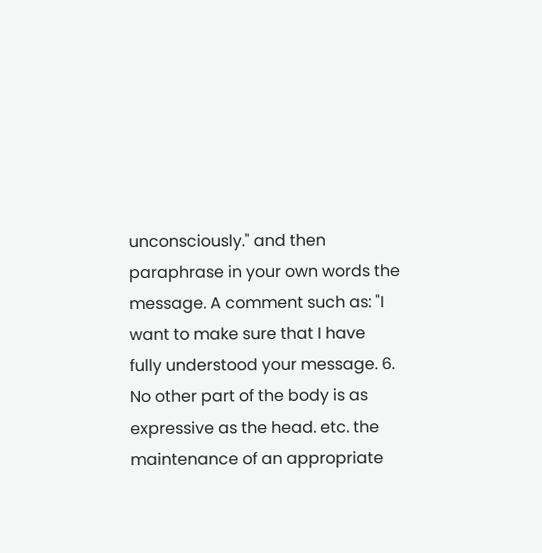unconsciously." and then paraphrase in your own words the message. A comment such as: "I want to make sure that I have fully understood your message. 6. No other part of the body is as expressive as the head. etc. the maintenance of an appropriate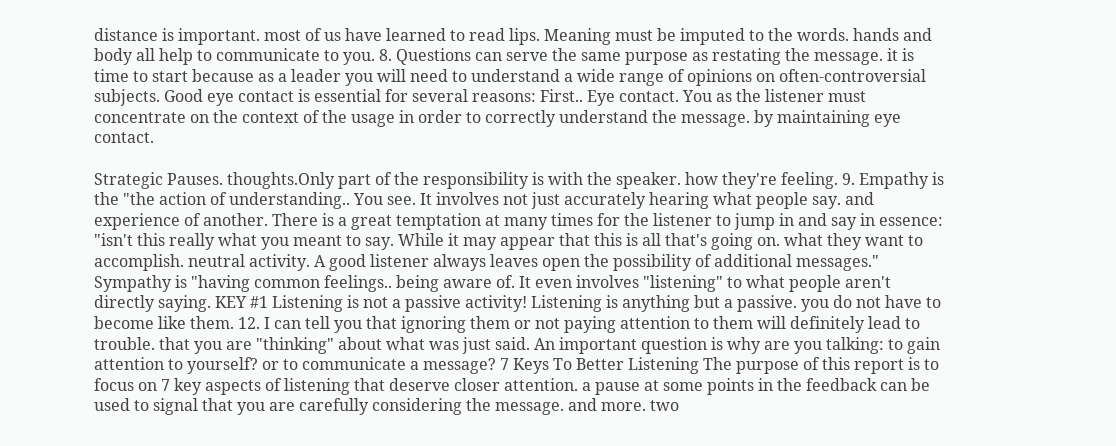distance is important. most of us have learned to read lips. Meaning must be imputed to the words. hands and body all help to communicate to you. 8. Questions can serve the same purpose as restating the message. it is time to start because as a leader you will need to understand a wide range of opinions on often-controversial subjects. Good eye contact is essential for several reasons: First.. Eye contact. You as the listener must concentrate on the context of the usage in order to correctly understand the message. by maintaining eye contact.

Strategic Pauses. thoughts.Only part of the responsibility is with the speaker. how they're feeling. 9. Empathy is the "the action of understanding.. You see. It involves not just accurately hearing what people say. and experience of another. There is a great temptation at many times for the listener to jump in and say in essence: "isn't this really what you meant to say. While it may appear that this is all that's going on. what they want to accomplish. neutral activity. A good listener always leaves open the possibility of additional messages." Sympathy is "having common feelings.. being aware of. It even involves "listening" to what people aren't directly saying. KEY #1 Listening is not a passive activity! Listening is anything but a passive. you do not have to become like them. 12. I can tell you that ignoring them or not paying attention to them will definitely lead to trouble. that you are "thinking" about what was just said. An important question is why are you talking: to gain attention to yourself? or to communicate a message? 7 Keys To Better Listening The purpose of this report is to focus on 7 key aspects of listening that deserve closer attention. a pause at some points in the feedback can be used to signal that you are carefully considering the message. and more. two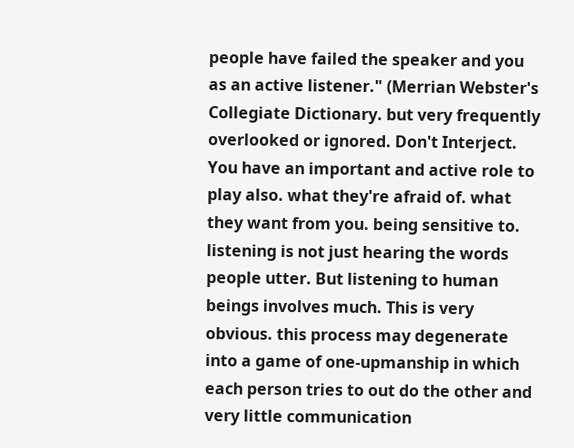people have failed the speaker and you as an active listener." (Merrian Webster's Collegiate Dictionary. but very frequently overlooked or ignored. Don't Interject. You have an important and active role to play also. what they're afraid of. what they want from you. being sensitive to. listening is not just hearing the words people utter. But listening to human beings involves much. This is very obvious. this process may degenerate into a game of one-upmanship in which each person tries to out do the other and very little communication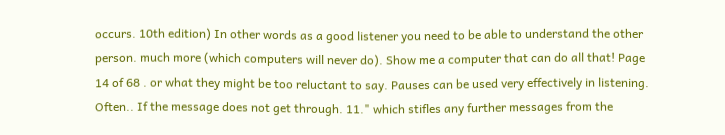occurs. 10th edition) In other words as a good listener you need to be able to understand the other person. much more (which computers will never do). Show me a computer that can do all that! Page 14 of 68 . or what they might be too reluctant to say. Pauses can be used very effectively in listening. Often.. If the message does not get through. 11." which stifles any further messages from the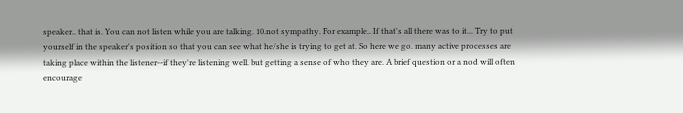speaker.. that is. You can not listen while you are talking. 10.not sympathy. For example.. If that's all there was to it... Try to put yourself in the speaker's position so that you can see what he/she is trying to get at. So here we go. many active processes are taking place within the listener--if they're listening well. but getting a sense of who they are. A brief question or a nod will often encourage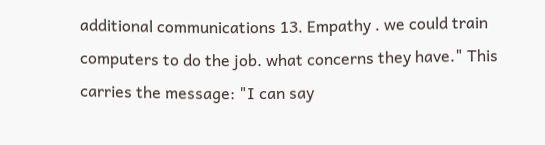additional communications 13. Empathy . we could train computers to do the job. what concerns they have." This carries the message: "I can say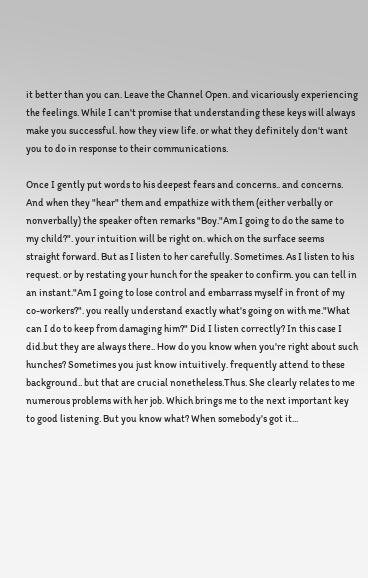it better than you can. Leave the Channel Open. and vicariously experiencing the feelings. While I can't promise that understanding these keys will always make you successful. how they view life. or what they definitely don't want you to do in response to their communications.

Once I gently put words to his deepest fears and concerns.. and concerns. And when they "hear" them and empathize with them (either verbally or nonverbally) the speaker often remarks "Boy."Am I going to do the same to my child?". your intuition will be right on. which on the surface seems straight forward. But as I listen to her carefully. Sometimes. As I listen to his request. or by restating your hunch for the speaker to confirm. you can tell in an instant."Am I going to lose control and embarrass myself in front of my co-workers?". you really understand exactly what's going on with me."What can I do to keep from damaging him?" Did I listen correctly? In this case I did.but they are always there.. How do you know when you're right about such hunches? Sometimes you just know intuitively. frequently attend to these background.. but that are crucial nonetheless.Thus. She clearly relates to me numerous problems with her job. Which brings me to the next important key to good listening. But you know what? When somebody's got it...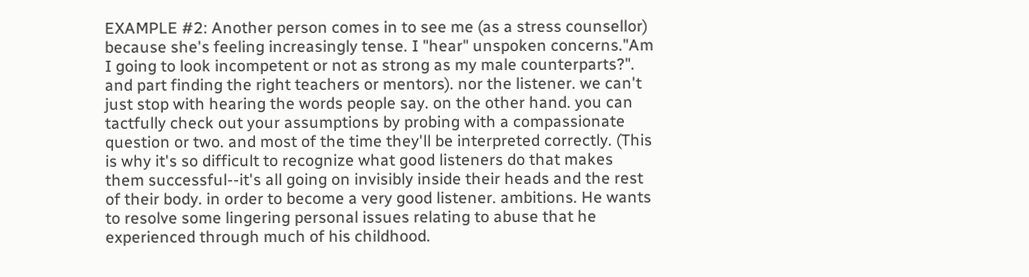EXAMPLE #2: Another person comes in to see me (as a stress counsellor) because she's feeling increasingly tense. I "hear" unspoken concerns."Am I going to look incompetent or not as strong as my male counterparts?". and part finding the right teachers or mentors). nor the listener. we can't just stop with hearing the words people say. on the other hand. you can tactfully check out your assumptions by probing with a compassionate question or two. and most of the time they'll be interpreted correctly. (This is why it's so difficult to recognize what good listeners do that makes them successful--it's all going on invisibly inside their heads and the rest of their body. in order to become a very good listener. ambitions. He wants to resolve some lingering personal issues relating to abuse that he experienced through much of his childhood.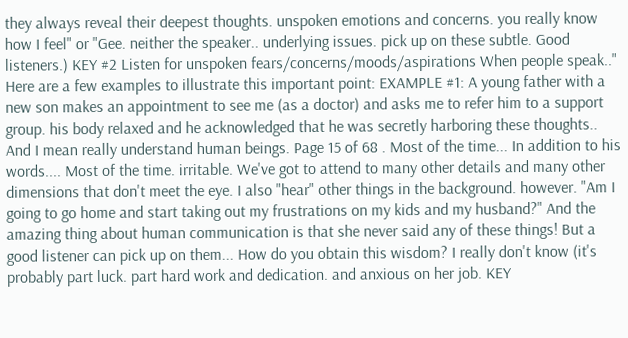they always reveal their deepest thoughts. unspoken emotions and concerns. you really know how I feel" or "Gee. neither the speaker.. underlying issues. pick up on these subtle. Good listeners.) KEY #2 Listen for unspoken fears/concerns/moods/aspirations When people speak.." Here are a few examples to illustrate this important point: EXAMPLE #1: A young father with a new son makes an appointment to see me (as a doctor) and asks me to refer him to a support group. his body relaxed and he acknowledged that he was secretly harboring these thoughts.. And I mean really understand human beings. Page 15 of 68 . Most of the time... In addition to his words.... Most of the time. irritable. We've got to attend to many other details and many other dimensions that don't meet the eye. I also "hear" other things in the background. however. "Am I going to go home and start taking out my frustrations on my kids and my husband?" And the amazing thing about human communication is that she never said any of these things! But a good listener can pick up on them... How do you obtain this wisdom? I really don't know (it's probably part luck. part hard work and dedication. and anxious on her job. KEY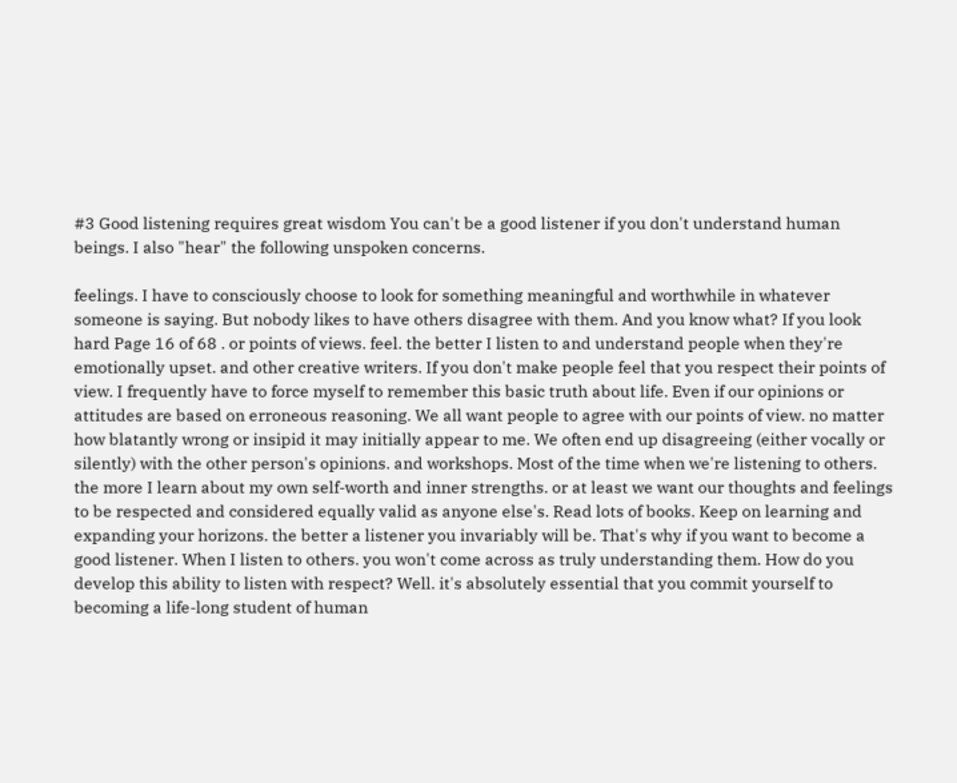#3 Good listening requires great wisdom You can't be a good listener if you don't understand human beings. I also "hear" the following unspoken concerns.

feelings. I have to consciously choose to look for something meaningful and worthwhile in whatever someone is saying. But nobody likes to have others disagree with them. And you know what? If you look hard Page 16 of 68 . or points of views. feel. the better I listen to and understand people when they're emotionally upset. and other creative writers. If you don't make people feel that you respect their points of view. I frequently have to force myself to remember this basic truth about life. Even if our opinions or attitudes are based on erroneous reasoning. We all want people to agree with our points of view. no matter how blatantly wrong or insipid it may initially appear to me. We often end up disagreeing (either vocally or silently) with the other person's opinions. and workshops. Most of the time when we're listening to others. the more I learn about my own self-worth and inner strengths. or at least we want our thoughts and feelings to be respected and considered equally valid as anyone else's. Read lots of books. Keep on learning and expanding your horizons. the better a listener you invariably will be. That's why if you want to become a good listener. When I listen to others. you won't come across as truly understanding them. How do you develop this ability to listen with respect? Well. it's absolutely essential that you commit yourself to becoming a life-long student of human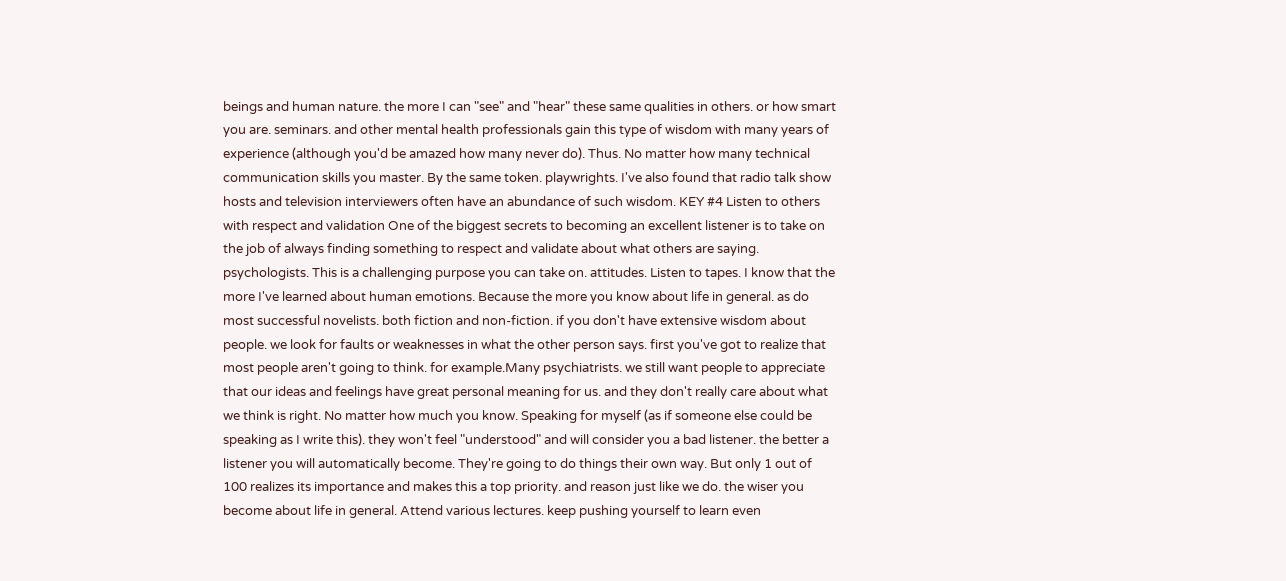beings and human nature. the more I can "see" and "hear" these same qualities in others. or how smart you are. seminars. and other mental health professionals gain this type of wisdom with many years of experience (although you'd be amazed how many never do). Thus. No matter how many technical communication skills you master. By the same token. playwrights. I've also found that radio talk show hosts and television interviewers often have an abundance of such wisdom. KEY #4 Listen to others with respect and validation One of the biggest secrets to becoming an excellent listener is to take on the job of always finding something to respect and validate about what others are saying. psychologists. This is a challenging purpose you can take on. attitudes. Listen to tapes. I know that the more I've learned about human emotions. Because the more you know about life in general. as do most successful novelists. both fiction and non-fiction. if you don't have extensive wisdom about people. we look for faults or weaknesses in what the other person says. first you've got to realize that most people aren't going to think. for example.Many psychiatrists. we still want people to appreciate that our ideas and feelings have great personal meaning for us. and they don't really care about what we think is right. No matter how much you know. Speaking for myself (as if someone else could be speaking as I write this). they won't feel "understood" and will consider you a bad listener. the better a listener you will automatically become. They're going to do things their own way. But only 1 out of 100 realizes its importance and makes this a top priority. and reason just like we do. the wiser you become about life in general. Attend various lectures. keep pushing yourself to learn even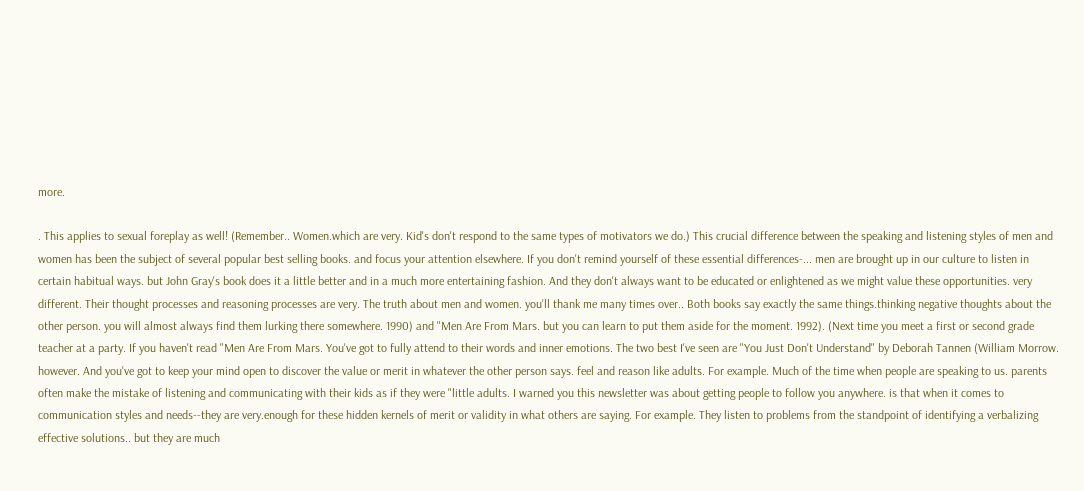more.

. This applies to sexual foreplay as well! (Remember.. Women.which are very. Kid's don't respond to the same types of motivators we do.) This crucial difference between the speaking and listening styles of men and women has been the subject of several popular best selling books. and focus your attention elsewhere. If you don't remind yourself of these essential differences-... men are brought up in our culture to listen in certain habitual ways. but John Gray's book does it a little better and in a much more entertaining fashion. And they don't always want to be educated or enlightened as we might value these opportunities. very different. Their thought processes and reasoning processes are very. The truth about men and women. you'll thank me many times over.. Both books say exactly the same things.thinking negative thoughts about the other person. you will almost always find them lurking there somewhere. 1990) and "Men Are From Mars. but you can learn to put them aside for the moment. 1992). (Next time you meet a first or second grade teacher at a party. If you haven't read "Men Are From Mars. You've got to fully attend to their words and inner emotions. The two best I've seen are "You Just Don't Understand" by Deborah Tannen (William Morrow. however. And you've got to keep your mind open to discover the value or merit in whatever the other person says. feel and reason like adults. For example. Much of the time when people are speaking to us. parents often make the mistake of listening and communicating with their kids as if they were "little adults. I warned you this newsletter was about getting people to follow you anywhere. is that when it comes to communication styles and needs--they are very.enough for these hidden kernels of merit or validity in what others are saying. For example. They listen to problems from the standpoint of identifying a verbalizing effective solutions.. but they are much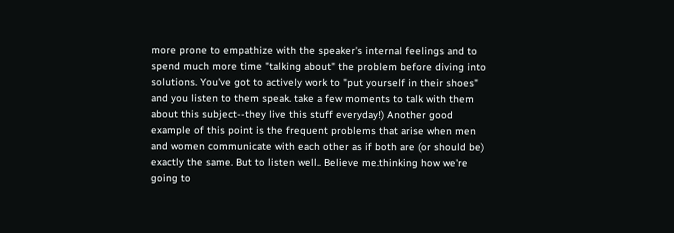more prone to empathize with the speaker's internal feelings and to spend much more time "talking about" the problem before diving into solutions. You've got to actively work to "put yourself in their shoes" and you listen to them speak. take a few moments to talk with them about this subject--they live this stuff everyday!) Another good example of this point is the frequent problems that arise when men and women communicate with each other as if both are (or should be) exactly the same. But to listen well.. Believe me.thinking how we're going to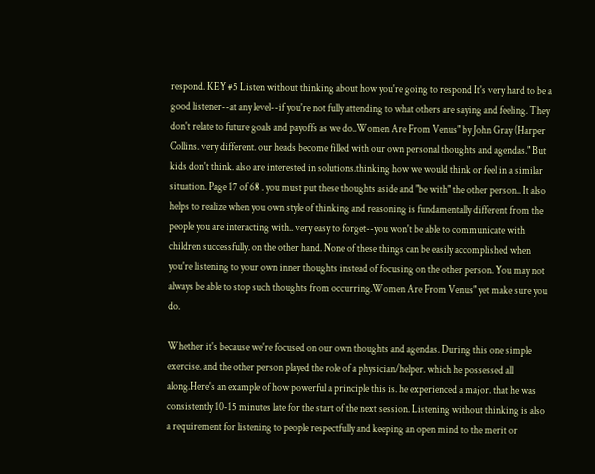respond. KEY #5 Listen without thinking about how you're going to respond It's very hard to be a good listener--at any level--if you're not fully attending to what others are saying and feeling. They don't relate to future goals and payoffs as we do..Women Are From Venus" by John Gray (Harper Collins. very different. our heads become filled with our own personal thoughts and agendas." But kids don't think. also are interested in solutions.thinking how we would think or feel in a similar situation. Page 17 of 68 . you must put these thoughts aside and "be with" the other person.. It also helps to realize when you own style of thinking and reasoning is fundamentally different from the people you are interacting with.. very easy to forget--you won't be able to communicate with children successfully. on the other hand. None of these things can be easily accomplished when you're listening to your own inner thoughts instead of focusing on the other person. You may not always be able to stop such thoughts from occurring.Women Are From Venus" yet make sure you do.

Whether it's because we're focused on our own thoughts and agendas. During this one simple exercise. and the other person played the role of a physician/helper. which he possessed all along.Here's an example of how powerful a principle this is. he experienced a major. that he was consistently 10-15 minutes late for the start of the next session. Listening without thinking is also a requirement for listening to people respectfully and keeping an open mind to the merit or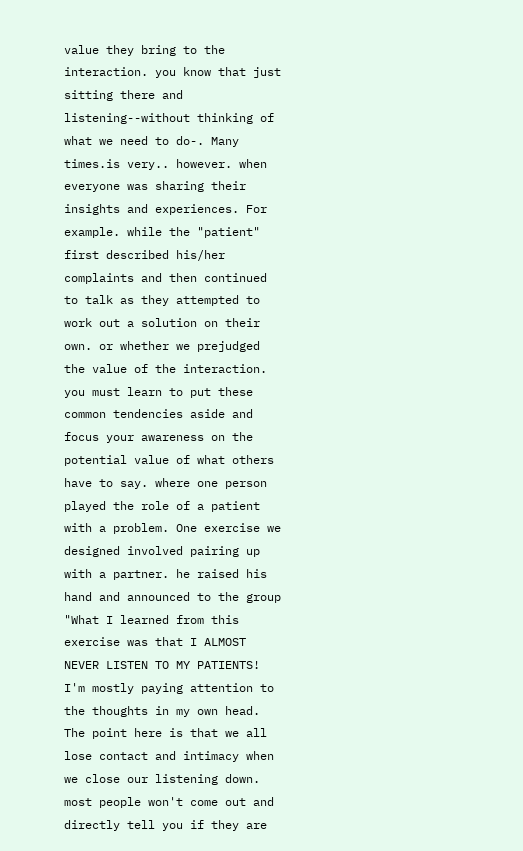value they bring to the interaction. you know that just sitting there and listening--without thinking of what we need to do-. Many times.is very.. however. when everyone was sharing their insights and experiences. For example. while the "patient" first described his/her complaints and then continued to talk as they attempted to work out a solution on their own. or whether we prejudged the value of the interaction. you must learn to put these common tendencies aside and focus your awareness on the potential value of what others have to say. where one person played the role of a patient with a problem. One exercise we designed involved pairing up with a partner. he raised his hand and announced to the group "What I learned from this exercise was that I ALMOST NEVER LISTEN TO MY PATIENTS! I'm mostly paying attention to the thoughts in my own head. The point here is that we all lose contact and intimacy when we close our listening down. most people won't come out and directly tell you if they are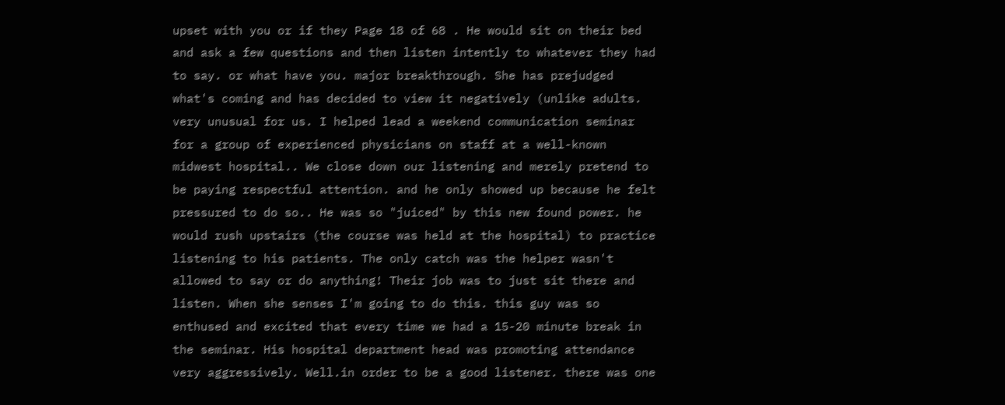upset with you or if they Page 18 of 68 . He would sit on their bed and ask a few questions and then listen intently to whatever they had to say. or what have you. major breakthrough. She has prejudged what's coming and has decided to view it negatively (unlike adults. very unusual for us. I helped lead a weekend communication seminar for a group of experienced physicians on staff at a well-known midwest hospital.. We close down our listening and merely pretend to be paying respectful attention. and he only showed up because he felt pressured to do so.. He was so "juiced" by this new found power. he would rush upstairs (the course was held at the hospital) to practice listening to his patients. The only catch was the helper wasn't allowed to say or do anything! Their job was to just sit there and listen. When she senses I'm going to do this. this guy was so enthused and excited that every time we had a 15-20 minute break in the seminar. His hospital department head was promoting attendance very aggressively. Well.in order to be a good listener. there was one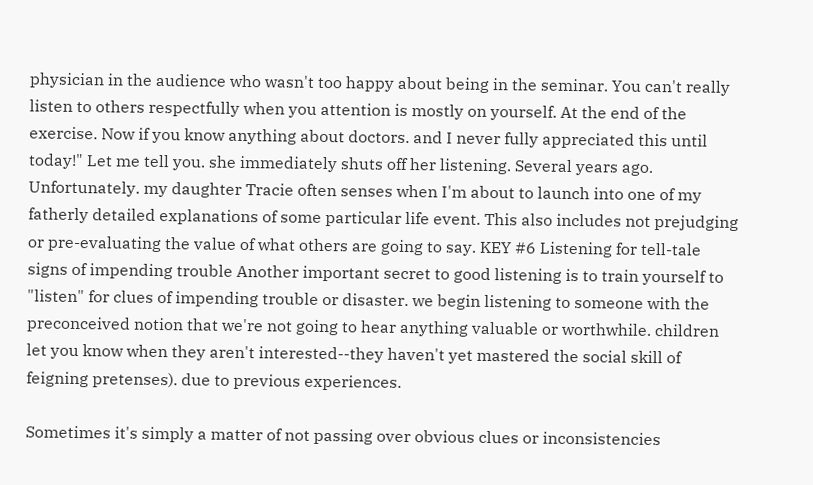physician in the audience who wasn't too happy about being in the seminar. You can't really listen to others respectfully when you attention is mostly on yourself. At the end of the exercise. Now if you know anything about doctors. and I never fully appreciated this until today!" Let me tell you. she immediately shuts off her listening. Several years ago. Unfortunately. my daughter Tracie often senses when I'm about to launch into one of my fatherly detailed explanations of some particular life event. This also includes not prejudging or pre-evaluating the value of what others are going to say. KEY #6 Listening for tell-tale signs of impending trouble Another important secret to good listening is to train yourself to "listen" for clues of impending trouble or disaster. we begin listening to someone with the preconceived notion that we're not going to hear anything valuable or worthwhile. children let you know when they aren't interested--they haven't yet mastered the social skill of feigning pretenses). due to previous experiences.

Sometimes it's simply a matter of not passing over obvious clues or inconsistencies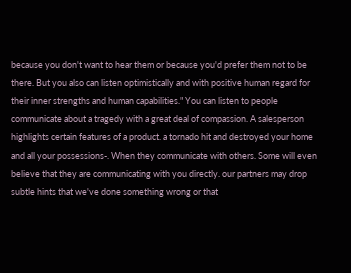because you don't want to hear them or because you'd prefer them not to be there. But you also can listen optimistically and with positive human regard for their inner strengths and human capabilities." You can listen to people communicate about a tragedy with a great deal of compassion. A salesperson highlights certain features of a product. a tornado hit and destroyed your home and all your possessions-. When they communicate with others. Some will even believe that they are communicating with you directly. our partners may drop subtle hints that we've done something wrong or that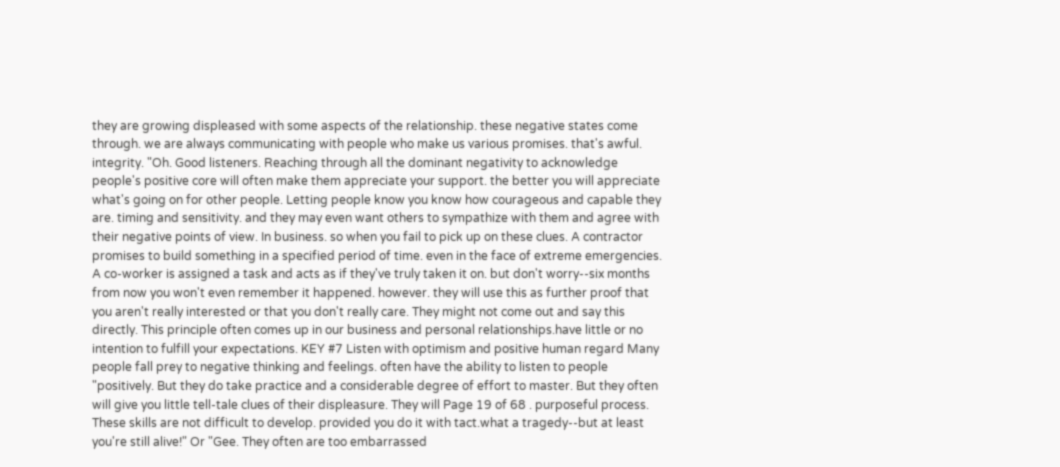they are growing displeased with some aspects of the relationship. these negative states come through. we are always communicating with people who make us various promises. that's awful. integrity. "Oh. Good listeners. Reaching through all the dominant negativity to acknowledge people's positive core will often make them appreciate your support. the better you will appreciate what's going on for other people. Letting people know you know how courageous and capable they are. timing and sensitivity. and they may even want others to sympathize with them and agree with their negative points of view. In business. so when you fail to pick up on these clues. A contractor promises to build something in a specified period of time. even in the face of extreme emergencies. A co-worker is assigned a task and acts as if they've truly taken it on. but don't worry--six months from now you won't even remember it happened. however. they will use this as further proof that you aren't really interested or that you don't really care. They might not come out and say this directly. This principle often comes up in our business and personal relationships.have little or no intention to fulfill your expectations. KEY #7 Listen with optimism and positive human regard Many people fall prey to negative thinking and feelings. often have the ability to listen to people "positively. But they do take practice and a considerable degree of effort to master. But they often will give you little tell-tale clues of their displeasure. They will Page 19 of 68 . purposeful process. These skills are not difficult to develop. provided you do it with tact.what a tragedy--but at least you're still alive!" Or "Gee. They often are too embarrassed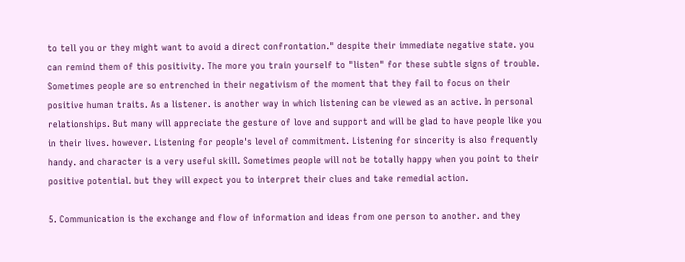to tell you or they might want to avoid a direct confrontation." despite their immediate negative state. you can remind them of this positivity. The more you train yourself to "listen" for these subtle signs of trouble. Sometimes people are so entrenched in their negativism of the moment that they fail to focus on their positive human traits. As a listener. is another way in which listening can be viewed as an active. In personal relationships. But many will appreciate the gesture of love and support and will be glad to have people like you in their lives. however. Listening for people's level of commitment. Listening for sincerity is also frequently handy. and character is a very useful skill. Sometimes people will not be totally happy when you point to their positive potential. but they will expect you to interpret their clues and take remedial action.

5. Communication is the exchange and flow of information and ideas from one person to another. and they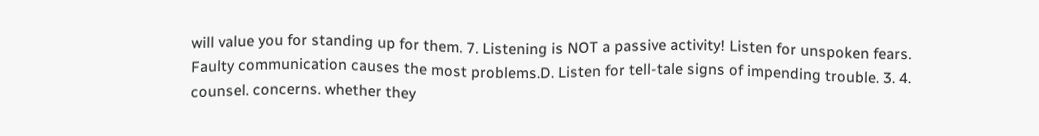will value you for standing up for them. 7. Listening is NOT a passive activity! Listen for unspoken fears. Faulty communication causes the most problems.D. Listen for tell-tale signs of impending trouble. 3. 4. counsel. concerns. whether they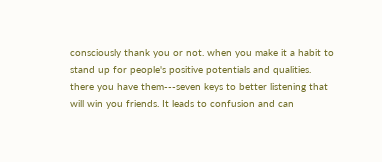consciously thank you or not. when you make it a habit to stand up for people's positive potentials and qualities. there you have them---seven keys to better listening that will win you friends. It leads to confusion and can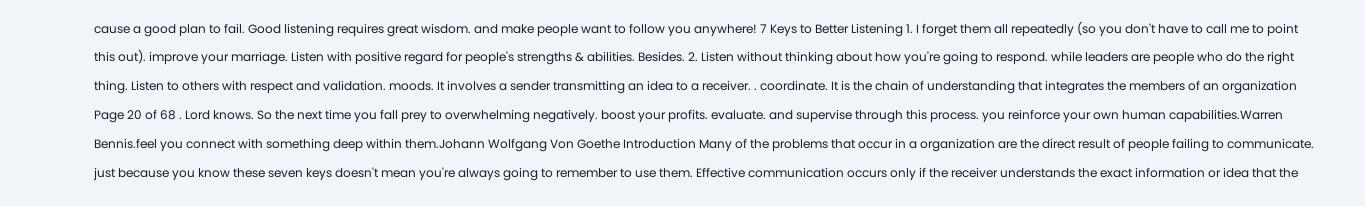cause a good plan to fail. Good listening requires great wisdom. and make people want to follow you anywhere! 7 Keys to Better Listening 1. I forget them all repeatedly (so you don't have to call me to point this out). improve your marriage. Listen with positive regard for people's strengths & abilities. Besides. 2. Listen without thinking about how you're going to respond. while leaders are people who do the right thing. Listen to others with respect and validation. moods. It involves a sender transmitting an idea to a receiver. . coordinate. It is the chain of understanding that integrates the members of an organization Page 20 of 68 . Lord knows. So the next time you fall prey to overwhelming negatively. boost your profits. evaluate. and supervise through this process. you reinforce your own human capabilities.Warren Bennis.feel you connect with something deep within them.Johann Wolfgang Von Goethe Introduction Many of the problems that occur in a organization are the direct result of people failing to communicate. just because you know these seven keys doesn't mean you're always going to remember to use them. Effective communication occurs only if the receiver understands the exact information or idea that the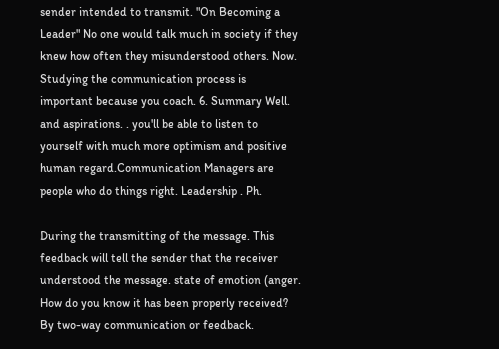sender intended to transmit. "On Becoming a Leader" No one would talk much in society if they knew how often they misunderstood others. Now. Studying the communication process is important because you coach. 6. Summary Well. and aspirations. . you'll be able to listen to yourself with much more optimism and positive human regard.Communication Managers are people who do things right. Leadership . Ph.

During the transmitting of the message. This feedback will tell the sender that the receiver understood the message. state of emotion (anger. How do you know it has been properly received? By two-way communication or feedback.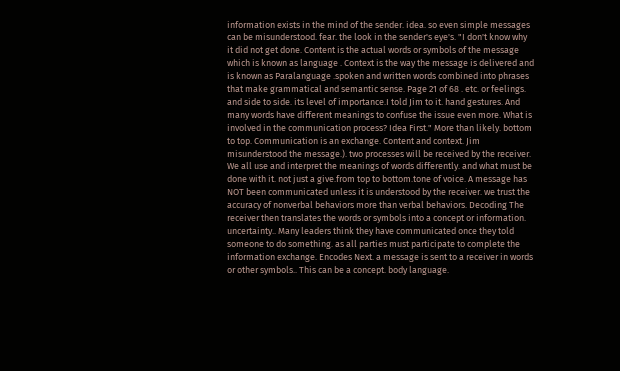information exists in the mind of the sender. idea. so even simple messages can be misunderstood. fear. the look in the sender's eye's. "I don't know why it did not get done. Content is the actual words or symbols of the message which is known as language . Context is the way the message is delivered and is known as Paralanguage .spoken and written words combined into phrases that make grammatical and semantic sense. Page 21 of 68 . etc. or feelings. and side to side. its level of importance.I told Jim to it. hand gestures. And many words have different meanings to confuse the issue even more. What is involved in the communication process? Idea First." More than likely. bottom to top. Communication is an exchange. Content and context. Jim misunderstood the message.). two processes will be received by the receiver. We all use and interpret the meanings of words differently. and what must be done with it. not just a give.from top to bottom.tone of voice. A message has NOT been communicated unless it is understood by the receiver. we trust the accuracy of nonverbal behaviors more than verbal behaviors. Decoding The receiver then translates the words or symbols into a concept or information. uncertainty.. Many leaders think they have communicated once they told someone to do something. as all parties must participate to complete the information exchange. Encodes Next. a message is sent to a receiver in words or other symbols.. This can be a concept. body language.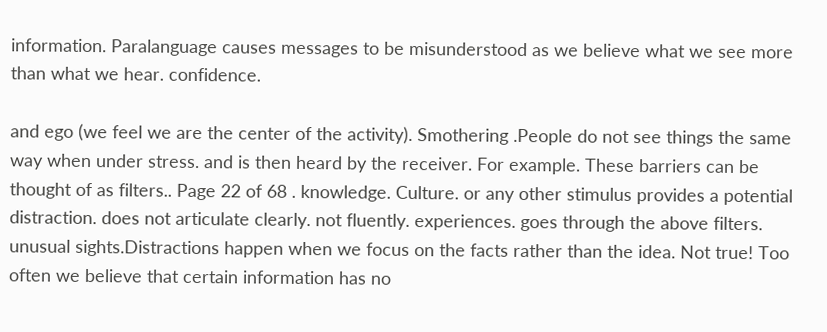information. Paralanguage causes messages to be misunderstood as we believe what we see more than what we hear. confidence.

and ego (we feel we are the center of the activity). Smothering .People do not see things the same way when under stress. and is then heard by the receiver. For example. These barriers can be thought of as filters.. Page 22 of 68 . knowledge. Culture. or any other stimulus provides a potential distraction. does not articulate clearly. not fluently. experiences. goes through the above filters. unusual sights.Distractions happen when we focus on the facts rather than the idea. Not true! Too often we believe that certain information has no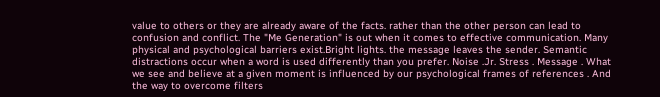value to others or they are already aware of the facts. rather than the other person can lead to confusion and conflict. The "Me Generation" is out when it comes to effective communication. Many physical and psychological barriers exist.Bright lights. the message leaves the sender. Semantic distractions occur when a word is used differently than you prefer. Noise .Jr. Stress . Message . What we see and believe at a given moment is influenced by our psychological frames of references . And the way to overcome filters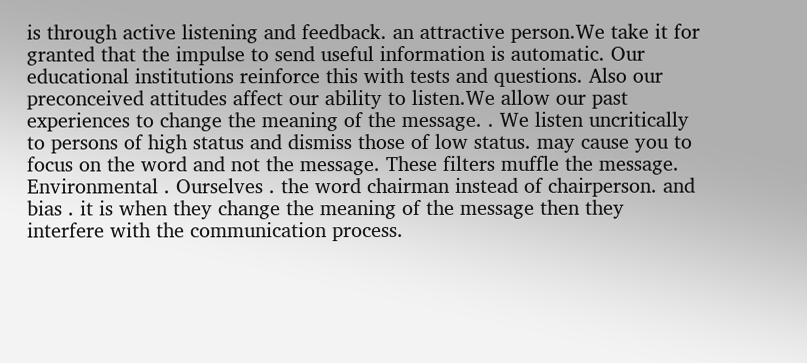is through active listening and feedback. an attractive person.We take it for granted that the impulse to send useful information is automatic. Our educational institutions reinforce this with tests and questions. Also our preconceived attitudes affect our ability to listen.We allow our past experiences to change the meaning of the message. . We listen uncritically to persons of high status and dismiss those of low status. may cause you to focus on the word and not the message. These filters muffle the message. Environmental . Ourselves . the word chairman instead of chairperson. and bias . it is when they change the meaning of the message then they interfere with the communication process.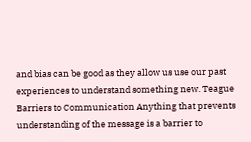and bias can be good as they allow us use our past experiences to understand something new. Teague Barriers to Communication Anything that prevents understanding of the message is a barrier to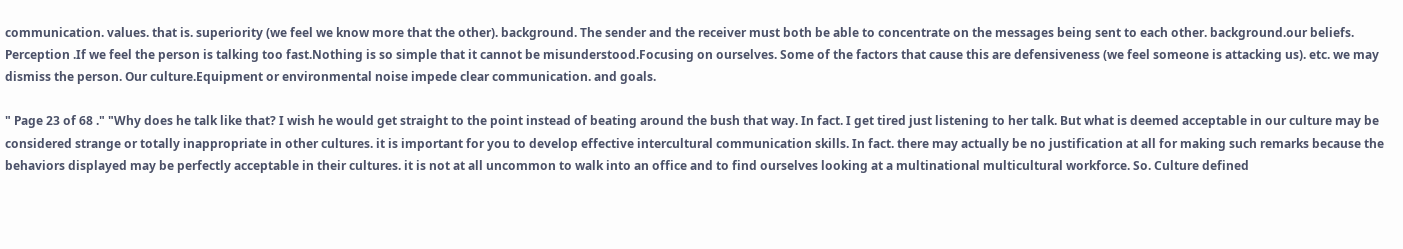communication. values. that is. superiority (we feel we know more that the other). background. The sender and the receiver must both be able to concentrate on the messages being sent to each other. background.our beliefs. Perception .If we feel the person is talking too fast.Nothing is so simple that it cannot be misunderstood.Focusing on ourselves. Some of the factors that cause this are defensiveness (we feel someone is attacking us). etc. we may dismiss the person. Our culture.Equipment or environmental noise impede clear communication. and goals.

" Page 23 of 68 ." "Why does he talk like that? I wish he would get straight to the point instead of beating around the bush that way. In fact. I get tired just listening to her talk. But what is deemed acceptable in our culture may be considered strange or totally inappropriate in other cultures. it is important for you to develop effective intercultural communication skills. In fact. there may actually be no justification at all for making such remarks because the behaviors displayed may be perfectly acceptable in their cultures. it is not at all uncommon to walk into an office and to find ourselves looking at a multinational multicultural workforce. So. Culture defined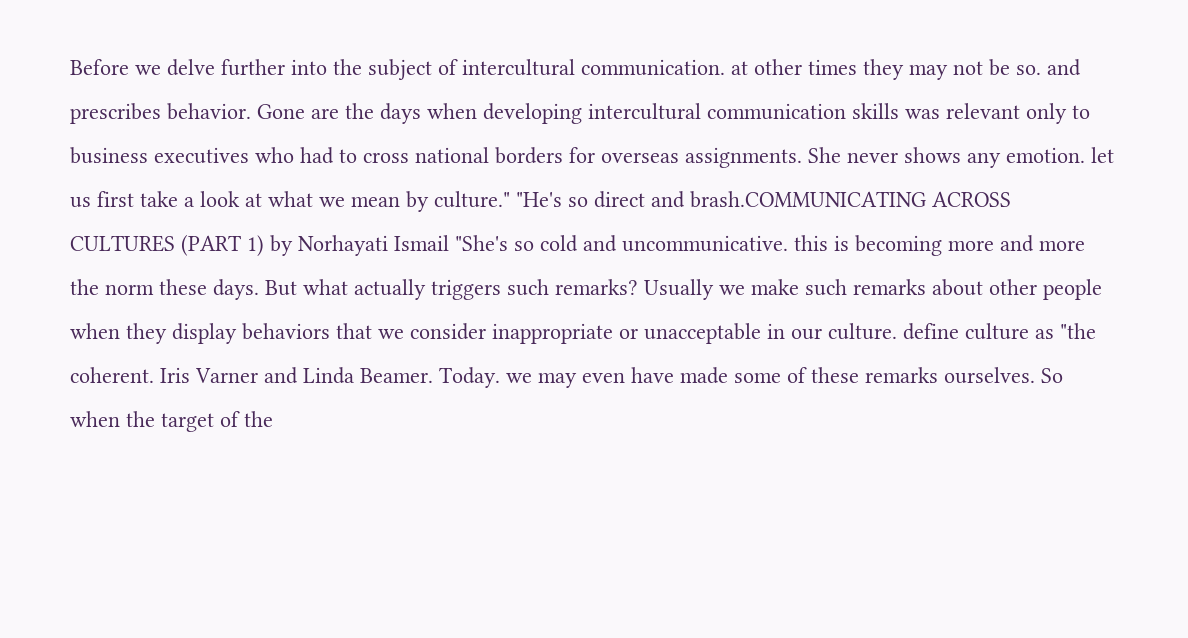Before we delve further into the subject of intercultural communication. at other times they may not be so. and prescribes behavior. Gone are the days when developing intercultural communication skills was relevant only to business executives who had to cross national borders for overseas assignments. She never shows any emotion. let us first take a look at what we mean by culture." "He's so direct and brash.COMMUNICATING ACROSS CULTURES (PART 1) by Norhayati Ismail "She's so cold and uncommunicative. this is becoming more and more the norm these days. But what actually triggers such remarks? Usually we make such remarks about other people when they display behaviors that we consider inappropriate or unacceptable in our culture. define culture as "the coherent. Iris Varner and Linda Beamer. Today. we may even have made some of these remarks ourselves. So when the target of the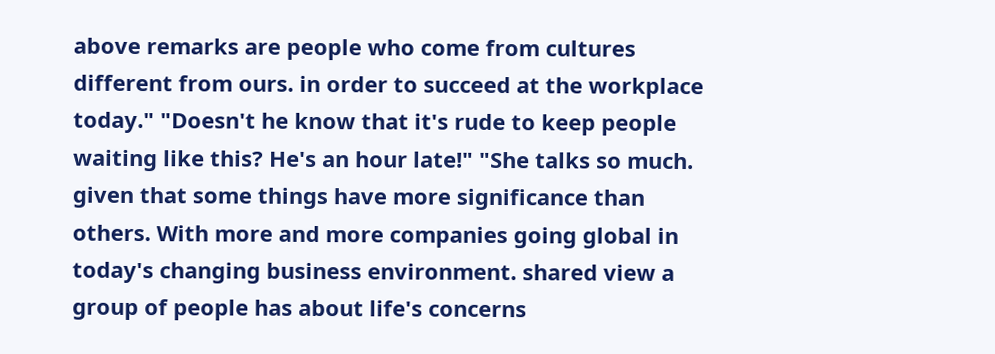above remarks are people who come from cultures different from ours. in order to succeed at the workplace today." "Doesn't he know that it's rude to keep people waiting like this? He's an hour late!" "She talks so much. given that some things have more significance than others. With more and more companies going global in today's changing business environment. shared view a group of people has about life's concerns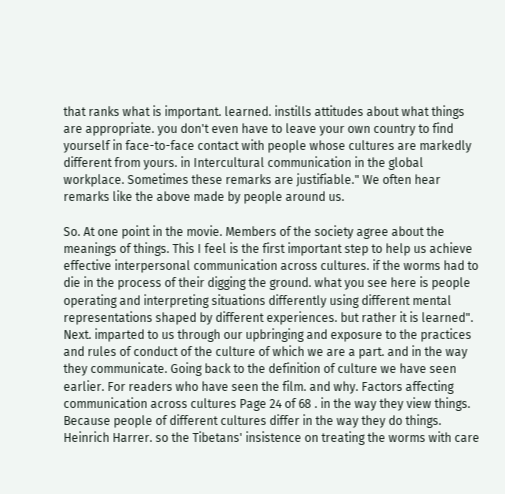that ranks what is important. learned. instills attitudes about what things are appropriate. you don't even have to leave your own country to find yourself in face-to-face contact with people whose cultures are markedly different from yours. in Intercultural communication in the global workplace. Sometimes these remarks are justifiable." We often hear remarks like the above made by people around us.

So. At one point in the movie. Members of the society agree about the meanings of things. This I feel is the first important step to help us achieve effective interpersonal communication across cultures. if the worms had to die in the process of their digging the ground. what you see here is people operating and interpreting situations differently using different mental representations shaped by different experiences. but rather it is learned". Next. imparted to us through our upbringing and exposure to the practices and rules of conduct of the culture of which we are a part. and in the way they communicate. Going back to the definition of culture we have seen earlier. For readers who have seen the film. and why. Factors affecting communication across cultures Page 24 of 68 . in the way they view things. Because people of different cultures differ in the way they do things. Heinrich Harrer. so the Tibetans' insistence on treating the worms with care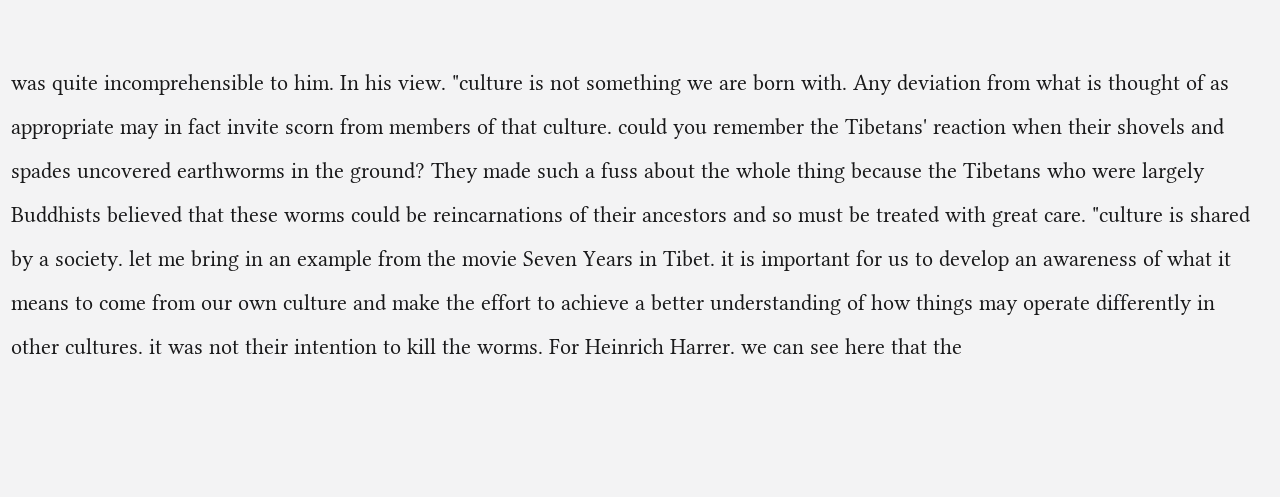was quite incomprehensible to him. In his view. "culture is not something we are born with. Any deviation from what is thought of as appropriate may in fact invite scorn from members of that culture. could you remember the Tibetans' reaction when their shovels and spades uncovered earthworms in the ground? They made such a fuss about the whole thing because the Tibetans who were largely Buddhists believed that these worms could be reincarnations of their ancestors and so must be treated with great care. "culture is shared by a society. let me bring in an example from the movie Seven Years in Tibet. it is important for us to develop an awareness of what it means to come from our own culture and make the effort to achieve a better understanding of how things may operate differently in other cultures. it was not their intention to kill the worms. For Heinrich Harrer. we can see here that the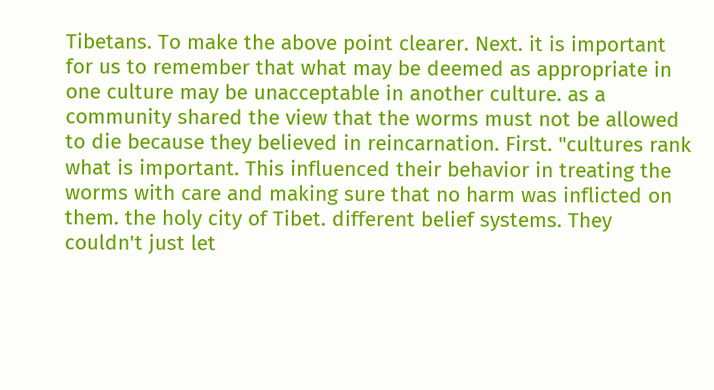Tibetans. To make the above point clearer. Next. it is important for us to remember that what may be deemed as appropriate in one culture may be unacceptable in another culture. as a community shared the view that the worms must not be allowed to die because they believed in reincarnation. First. "cultures rank what is important. This influenced their behavior in treating the worms with care and making sure that no harm was inflicted on them. the holy city of Tibet. different belief systems. They couldn't just let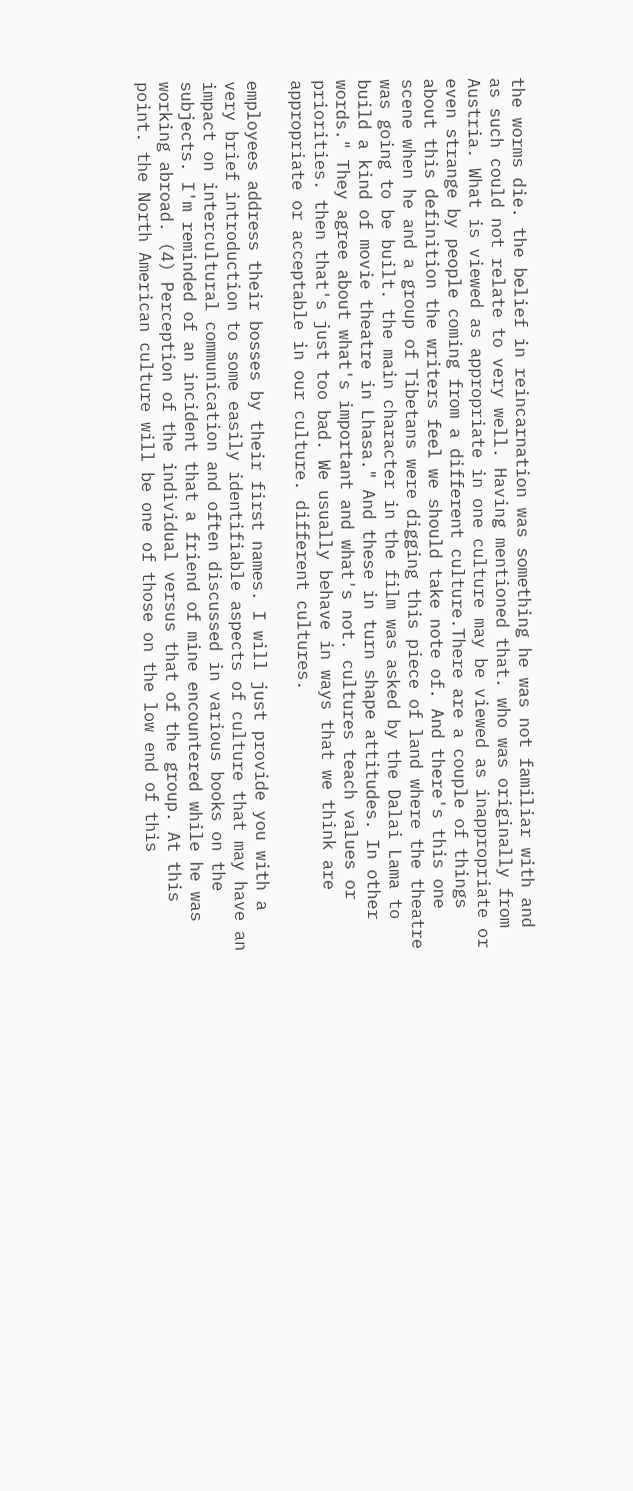the worms die. the belief in reincarnation was something he was not familiar with and as such could not relate to very well. Having mentioned that. who was originally from Austria. What is viewed as appropriate in one culture may be viewed as inappropriate or even strange by people coming from a different culture.There are a couple of things about this definition the writers feel we should take note of. And there's this one scene when he and a group of Tibetans were digging this piece of land where the theatre was going to be built. the main character in the film was asked by the Dalai Lama to build a kind of movie theatre in Lhasa." And these in turn shape attitudes. In other words." They agree about what's important and what's not. cultures teach values or priorities. then that's just too bad. We usually behave in ways that we think are appropriate or acceptable in our culture. different cultures.

employees address their bosses by their first names. I will just provide you with a very brief introduction to some easily identifiable aspects of culture that may have an impact on intercultural communication and often discussed in various books on the subjects. I'm reminded of an incident that a friend of mine encountered while he was working abroad. (4) Perception of the individual versus that of the group. At this point. the North American culture will be one of those on the low end of this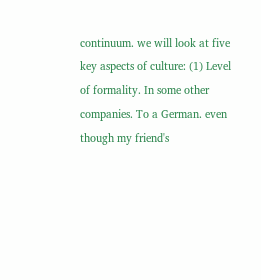continuum. we will look at five key aspects of culture: (1) Level of formality. In some other companies. To a German. even though my friend's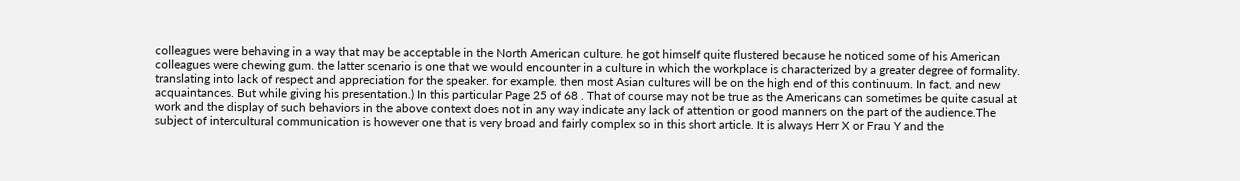colleagues were behaving in a way that may be acceptable in the North American culture. he got himself quite flustered because he noticed some of his American colleagues were chewing gum. the latter scenario is one that we would encounter in a culture in which the workplace is characterized by a greater degree of formality. translating into lack of respect and appreciation for the speaker. for example. then most Asian cultures will be on the high end of this continuum. In fact. and new acquaintances. But while giving his presentation.) In this particular Page 25 of 68 . That of course may not be true as the Americans can sometimes be quite casual at work and the display of such behaviors in the above context does not in any way indicate any lack of attention or good manners on the part of the audience.The subject of intercultural communication is however one that is very broad and fairly complex so in this short article. It is always Herr X or Frau Y and the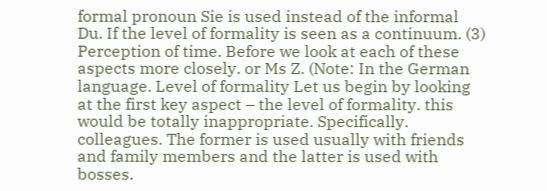formal pronoun Sie is used instead of the informal Du. If the level of formality is seen as a continuum. (3) Perception of time. Before we look at each of these aspects more closely. or Ms Z. (Note: In the German language. Level of formality Let us begin by looking at the first key aspect – the level of formality. this would be totally inappropriate. Specifically. colleagues. The former is used usually with friends and family members and the latter is used with bosses.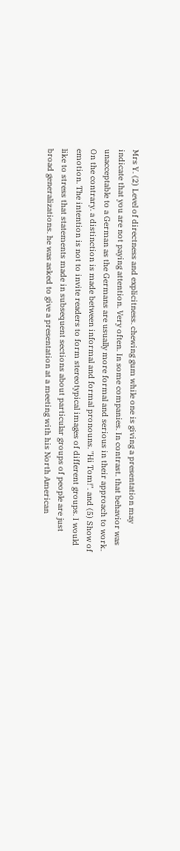Mrs Y. (2) Level of directness and explicitness. chewing gum while one is giving a presentation may indicate that you are not paying attention. Very often. In some companies. In contrast. that behavior was unacceptable to a German as the Germans are usually more formal and serious in their approach to work. On the contrary. a distinction is made between informal and formal pronouns. "Hi Tom!". and (5) Show of emotion. The intention is not to invite readers to form stereotypical images of different groups. I would like to stress that statements made in subsequent sections about particular groups of people are just broad generalizations. he was asked to give a presentation at a meeting with his North American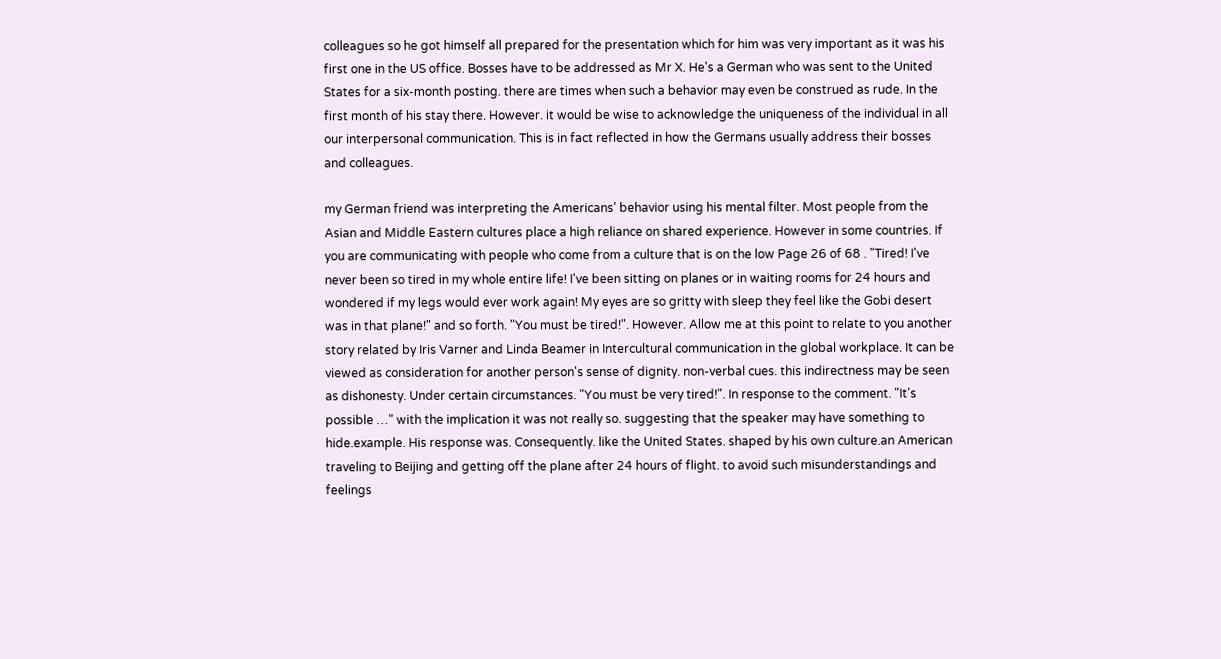colleagues so he got himself all prepared for the presentation which for him was very important as it was his first one in the US office. Bosses have to be addressed as Mr X. He's a German who was sent to the United States for a six-month posting. there are times when such a behavior may even be construed as rude. In the first month of his stay there. However. it would be wise to acknowledge the uniqueness of the individual in all our interpersonal communication. This is in fact reflected in how the Germans usually address their bosses and colleagues.

my German friend was interpreting the Americans' behavior using his mental filter. Most people from the Asian and Middle Eastern cultures place a high reliance on shared experience. However in some countries. If you are communicating with people who come from a culture that is on the low Page 26 of 68 . "Tired! I've never been so tired in my whole entire life! I've been sitting on planes or in waiting rooms for 24 hours and wondered if my legs would ever work again! My eyes are so gritty with sleep they feel like the Gobi desert was in that plane!" and so forth. "You must be tired!". However. Allow me at this point to relate to you another story related by Iris Varner and Linda Beamer in Intercultural communication in the global workplace. It can be viewed as consideration for another person's sense of dignity. non-verbal cues. this indirectness may be seen as dishonesty. Under certain circumstances. "You must be very tired!". In response to the comment. "It's possible …" with the implication it was not really so. suggesting that the speaker may have something to hide.example. His response was. Consequently. like the United States. shaped by his own culture.an American traveling to Beijing and getting off the plane after 24 hours of flight. to avoid such misunderstandings and feelings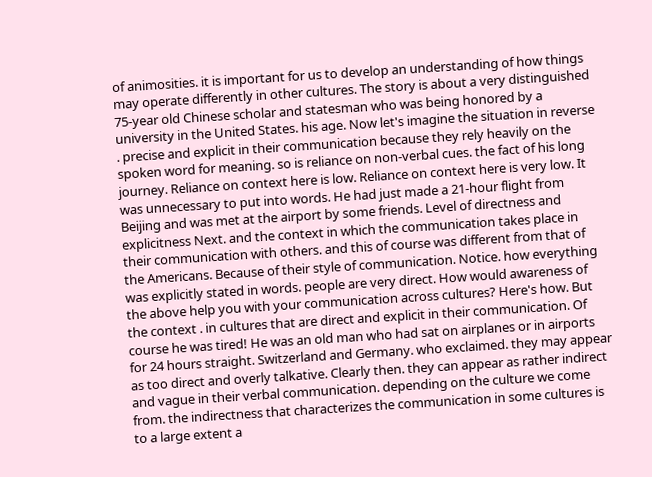of animosities. it is important for us to develop an understanding of how things may operate differently in other cultures. The story is about a very distinguished 75-year old Chinese scholar and statesman who was being honored by a university in the United States. his age. Now let's imagine the situation in reverse . precise and explicit in their communication because they rely heavily on the spoken word for meaning. so is reliance on non-verbal cues. the fact of his long journey. Reliance on context here is low. Reliance on context here is very low. It was unnecessary to put into words. He had just made a 21-hour flight from Beijing and was met at the airport by some friends. Level of directness and explicitness Next. and the context in which the communication takes place in their communication with others. and this of course was different from that of the Americans. Because of their style of communication. Notice. how everything was explicitly stated in words. people are very direct. How would awareness of the above help you with your communication across cultures? Here's how. But the context . in cultures that are direct and explicit in their communication. Of course he was tired! He was an old man who had sat on airplanes or in airports for 24 hours straight. Switzerland and Germany. who exclaimed. they may appear as too direct and overly talkative. Clearly then. they can appear as rather indirect and vague in their verbal communication. depending on the culture we come from. the indirectness that characterizes the communication in some cultures is to a large extent a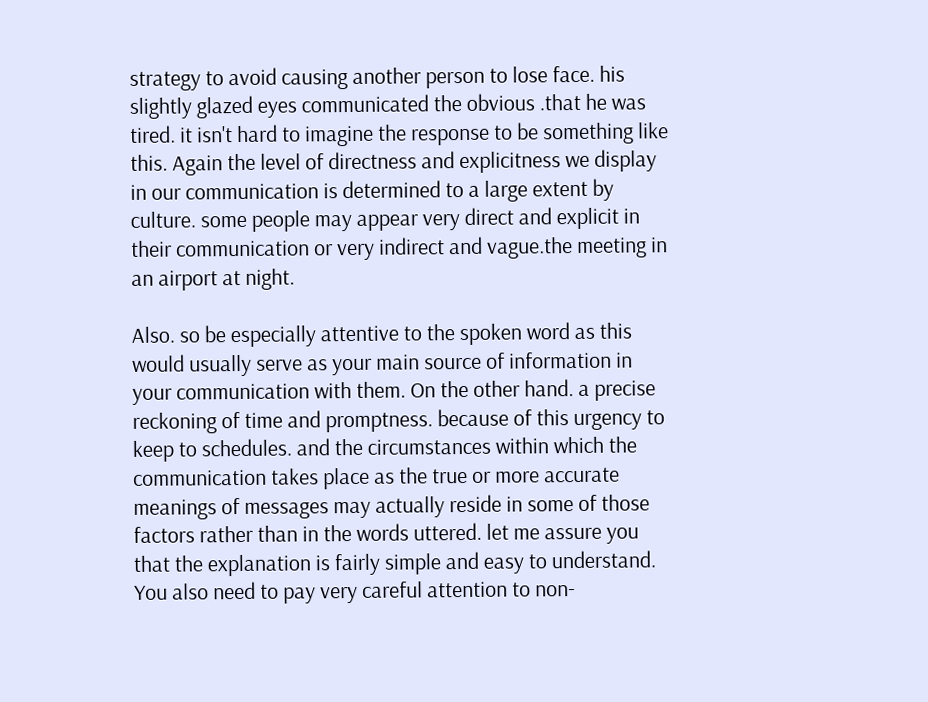strategy to avoid causing another person to lose face. his slightly glazed eyes communicated the obvious .that he was tired. it isn't hard to imagine the response to be something like this. Again the level of directness and explicitness we display in our communication is determined to a large extent by culture. some people may appear very direct and explicit in their communication or very indirect and vague.the meeting in an airport at night.

Also. so be especially attentive to the spoken word as this would usually serve as your main source of information in your communication with them. On the other hand. a precise reckoning of time and promptness. because of this urgency to keep to schedules. and the circumstances within which the communication takes place as the true or more accurate meanings of messages may actually reside in some of those factors rather than in the words uttered. let me assure you that the explanation is fairly simple and easy to understand. You also need to pay very careful attention to non-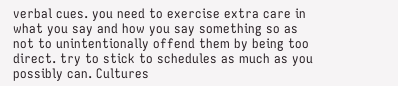verbal cues. you need to exercise extra care in what you say and how you say something so as not to unintentionally offend them by being too direct. try to stick to schedules as much as you possibly can. Cultures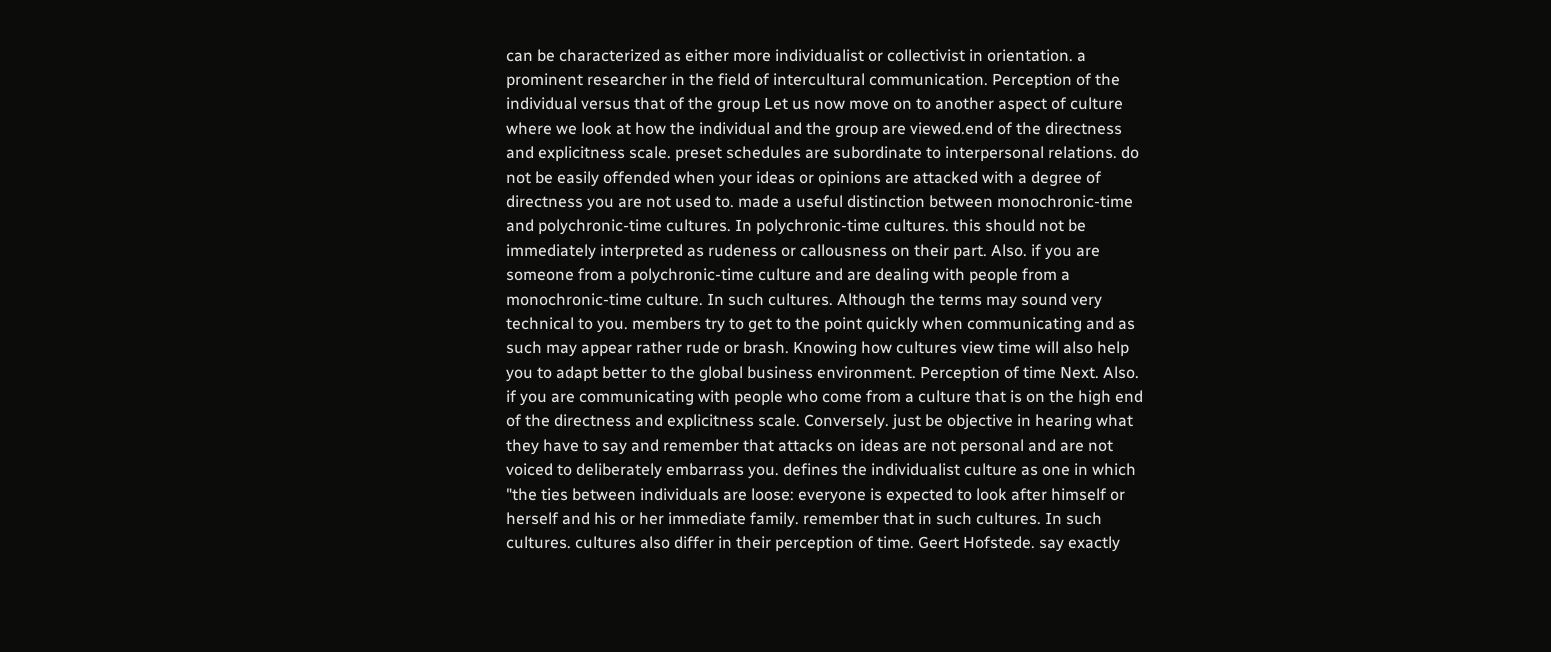can be characterized as either more individualist or collectivist in orientation. a prominent researcher in the field of intercultural communication. Perception of the individual versus that of the group Let us now move on to another aspect of culture where we look at how the individual and the group are viewed.end of the directness and explicitness scale. preset schedules are subordinate to interpersonal relations. do not be easily offended when your ideas or opinions are attacked with a degree of directness you are not used to. made a useful distinction between monochronic-time and polychronic-time cultures. In polychronic-time cultures. this should not be immediately interpreted as rudeness or callousness on their part. Also. if you are someone from a polychronic-time culture and are dealing with people from a monochronic-time culture. In such cultures. Although the terms may sound very technical to you. members try to get to the point quickly when communicating and as such may appear rather rude or brash. Knowing how cultures view time will also help you to adapt better to the global business environment. Perception of time Next. Also. if you are communicating with people who come from a culture that is on the high end of the directness and explicitness scale. Conversely. just be objective in hearing what they have to say and remember that attacks on ideas are not personal and are not voiced to deliberately embarrass you. defines the individualist culture as one in which "the ties between individuals are loose: everyone is expected to look after himself or herself and his or her immediate family. remember that in such cultures. In such cultures. cultures also differ in their perception of time. Geert Hofstede. say exactly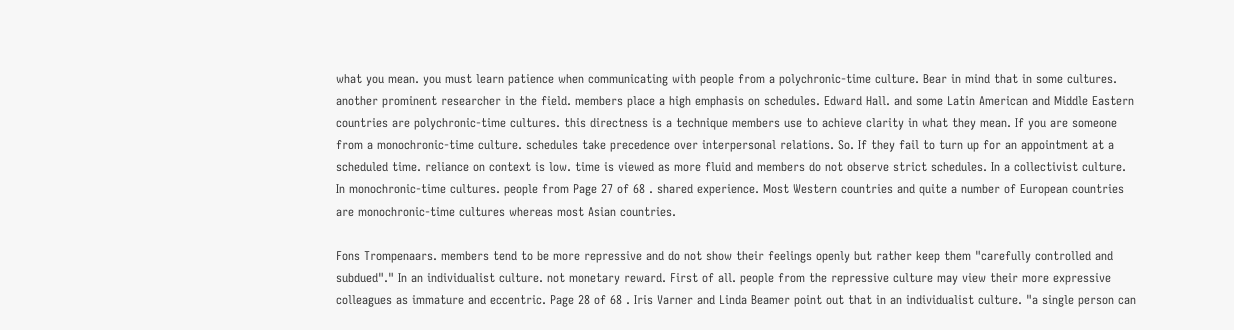what you mean. you must learn patience when communicating with people from a polychronic-time culture. Bear in mind that in some cultures. another prominent researcher in the field. members place a high emphasis on schedules. Edward Hall. and some Latin American and Middle Eastern countries are polychronic-time cultures. this directness is a technique members use to achieve clarity in what they mean. If you are someone from a monochronic-time culture. schedules take precedence over interpersonal relations. So. If they fail to turn up for an appointment at a scheduled time. reliance on context is low. time is viewed as more fluid and members do not observe strict schedules. In a collectivist culture. In monochronic-time cultures. people from Page 27 of 68 . shared experience. Most Western countries and quite a number of European countries are monochronic-time cultures whereas most Asian countries.

Fons Trompenaars. members tend to be more repressive and do not show their feelings openly but rather keep them "carefully controlled and subdued"." In an individualist culture. not monetary reward. First of all. people from the repressive culture may view their more expressive colleagues as immature and eccentric. Page 28 of 68 . Iris Varner and Linda Beamer point out that in an individualist culture. "a single person can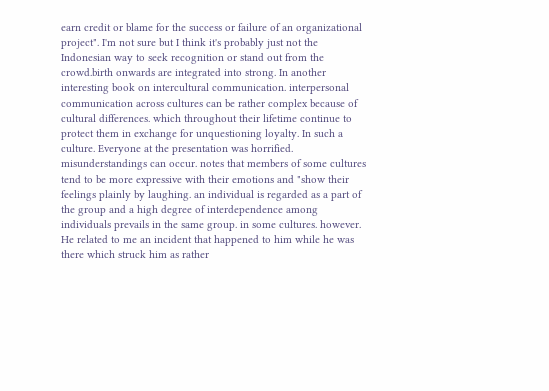earn credit or blame for the success or failure of an organizational project". I'm not sure but I think it's probably just not the Indonesian way to seek recognition or stand out from the crowd.birth onwards are integrated into strong. In another interesting book on intercultural communication. interpersonal communication across cultures can be rather complex because of cultural differences. which throughout their lifetime continue to protect them in exchange for unquestioning loyalty. In such a culture. Everyone at the presentation was horrified. misunderstandings can occur. notes that members of some cultures tend to be more expressive with their emotions and "show their feelings plainly by laughing. an individual is regarded as a part of the group and a high degree of interdependence among individuals prevails in the same group. in some cultures. however. He related to me an incident that happened to him while he was there which struck him as rather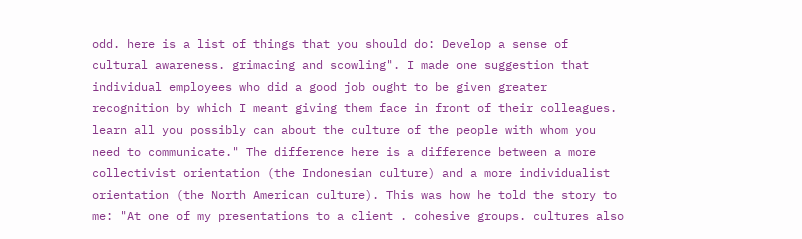odd. here is a list of things that you should do: Develop a sense of cultural awareness. grimacing and scowling". I made one suggestion that individual employees who did a good job ought to be given greater recognition by which I meant giving them face in front of their colleagues. learn all you possibly can about the culture of the people with whom you need to communicate." The difference here is a difference between a more collectivist orientation (the Indonesian culture) and a more individualist orientation (the North American culture). This was how he told the story to me: "At one of my presentations to a client . cohesive groups. cultures also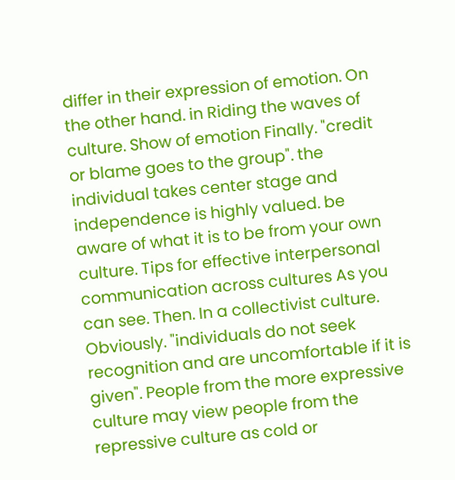differ in their expression of emotion. On the other hand. in Riding the waves of culture. Show of emotion Finally. "credit or blame goes to the group". the individual takes center stage and independence is highly valued. be aware of what it is to be from your own culture. Tips for effective interpersonal communication across cultures As you can see. Then. In a collectivist culture. Obviously. "individuals do not seek recognition and are uncomfortable if it is given". People from the more expressive culture may view people from the repressive culture as cold or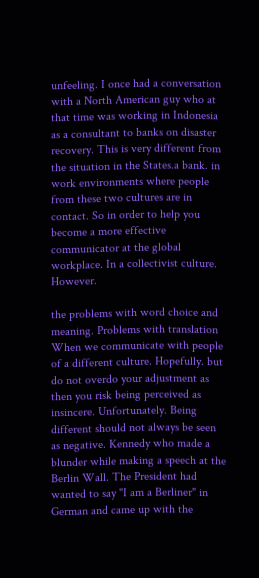unfeeling. I once had a conversation with a North American guy who at that time was working in Indonesia as a consultant to banks on disaster recovery. This is very different from the situation in the States.a bank. in work environments where people from these two cultures are in contact. So in order to help you become a more effective communicator at the global workplace. In a collectivist culture. However.

the problems with word choice and meaning. Problems with translation When we communicate with people of a different culture. Hopefully. but do not overdo your adjustment as then you risk being perceived as insincere. Unfortunately. Being different should not always be seen as negative. Kennedy who made a blunder while making a speech at the Berlin Wall. The President had wanted to say "I am a Berliner" in German and came up with the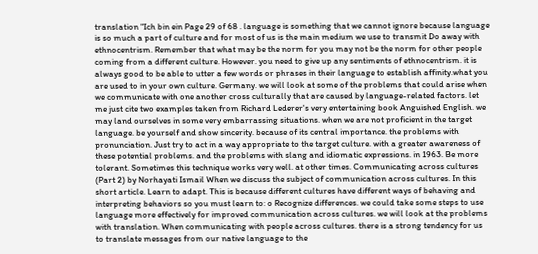translation "Ich bin ein Page 29 of 68 . language is something that we cannot ignore because language is so much a part of culture and for most of us is the main medium we use to transmit Do away with ethnocentrism. Remember that what may be the norm for you may not be the norm for other people coming from a different culture. However. you need to give up any sentiments of ethnocentrism. it is always good to be able to utter a few words or phrases in their language to establish affinity.what you are used to in your own culture. Germany. we will look at some of the problems that could arise when we communicate with one another cross culturally that are caused by language-related factors. let me just cite two examples taken from Richard Lederer's very entertaining book Anguished English. we may land ourselves in some very embarrassing situations. when we are not proficient in the target language. be yourself and show sincerity. because of its central importance. the problems with pronunciation. Just try to act in a way appropriate to the target culture. with a greater awareness of these potential problems. and the problems with slang and idiomatic expressions. in 1963. Be more tolerant. Sometimes this technique works very well. at other times. Communicating across cultures (Part 2) by Norhayati Ismail When we discuss the subject of communication across cultures. In this short article. Learn to adapt. This is because different cultures have different ways of behaving and interpreting behaviors so you must learn to: o Recognize differences. we could take some steps to use language more effectively for improved communication across cultures. we will look at the problems with translation. When communicating with people across cultures. there is a strong tendency for us to translate messages from our native language to the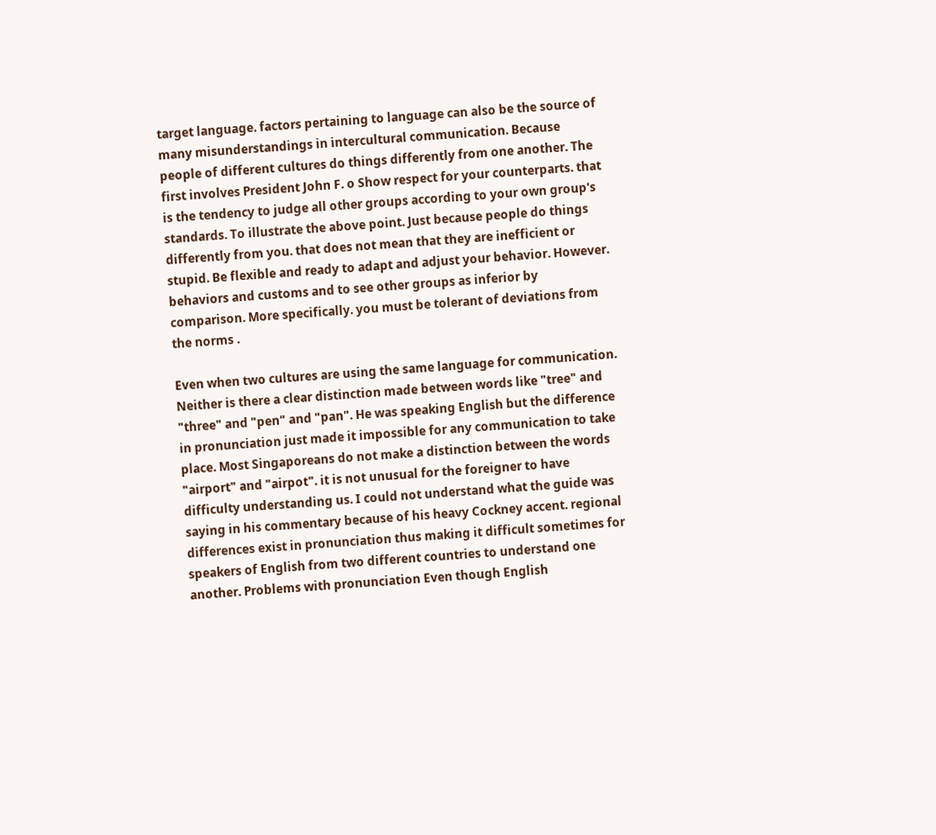target language. factors pertaining to language can also be the source of many misunderstandings in intercultural communication. Because people of different cultures do things differently from one another. The first involves President John F. o Show respect for your counterparts. that is the tendency to judge all other groups according to your own group's standards. To illustrate the above point. Just because people do things differently from you. that does not mean that they are inefficient or stupid. Be flexible and ready to adapt and adjust your behavior. However. behaviors and customs and to see other groups as inferior by comparison. More specifically. you must be tolerant of deviations from the norms .

Even when two cultures are using the same language for communication. Neither is there a clear distinction made between words like "tree" and "three" and "pen" and "pan". He was speaking English but the difference in pronunciation just made it impossible for any communication to take place. Most Singaporeans do not make a distinction between the words "airport" and "airpot". it is not unusual for the foreigner to have difficulty understanding us. I could not understand what the guide was saying in his commentary because of his heavy Cockney accent. regional differences exist in pronunciation thus making it difficult sometimes for speakers of English from two different countries to understand one another. Problems with pronunciation Even though English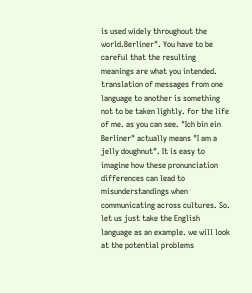is used widely throughout the world.Berliner". You have to be careful that the resulting meanings are what you intended. translation of messages from one language to another is something not to be taken lightly. for the life of me. as you can see. "Ich bin ein Berliner" actually means "I am a jelly doughnut". It is easy to imagine how these pronunciation differences can lead to misunderstandings when communicating across cultures. So. let us just take the English language as an example. we will look at the potential problems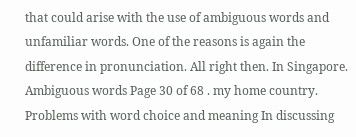that could arise with the use of ambiguous words and unfamiliar words. One of the reasons is again the difference in pronunciation. All right then. In Singapore. Ambiguous words Page 30 of 68 . my home country. Problems with word choice and meaning In discussing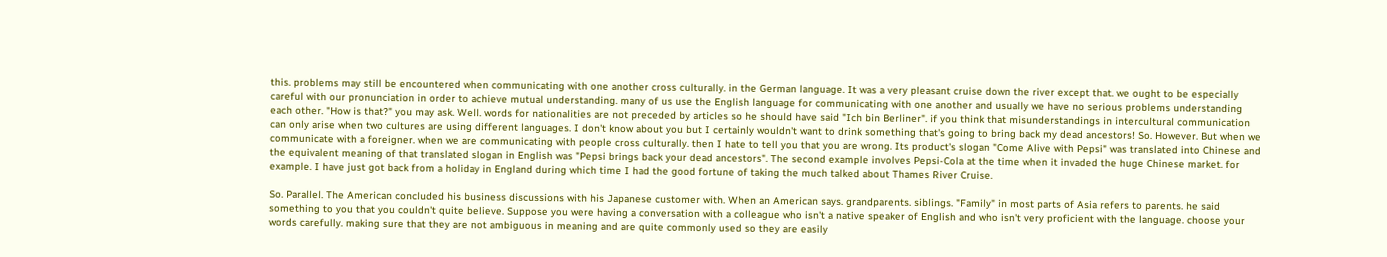this. problems may still be encountered when communicating with one another cross culturally. in the German language. It was a very pleasant cruise down the river except that. we ought to be especially careful with our pronunciation in order to achieve mutual understanding. many of us use the English language for communicating with one another and usually we have no serious problems understanding each other. "How is that?" you may ask. Well. words for nationalities are not preceded by articles so he should have said "Ich bin Berliner". if you think that misunderstandings in intercultural communication can only arise when two cultures are using different languages. I don't know about you but I certainly wouldn't want to drink something that's going to bring back my dead ancestors! So. However. But when we communicate with a foreigner. when we are communicating with people cross culturally. then I hate to tell you that you are wrong. Its product's slogan "Come Alive with Pepsi" was translated into Chinese and the equivalent meaning of that translated slogan in English was "Pepsi brings back your dead ancestors". The second example involves Pepsi-Cola at the time when it invaded the huge Chinese market. for example. I have just got back from a holiday in England during which time I had the good fortune of taking the much talked about Thames River Cruise.

So. Parallel. The American concluded his business discussions with his Japanese customer with. When an American says. grandparents. siblings. "Family" in most parts of Asia refers to parents. he said something to you that you couldn't quite believe. Suppose you were having a conversation with a colleague who isn't a native speaker of English and who isn't very proficient with the language. choose your words carefully. making sure that they are not ambiguous in meaning and are quite commonly used so they are easily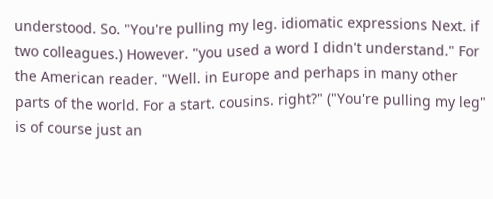understood. So. "You're pulling my leg. idiomatic expressions Next. if two colleagues.) However. "you used a word I didn't understand." For the American reader. "Well. in Europe and perhaps in many other parts of the world. For a start. cousins. right?" ("You're pulling my leg" is of course just an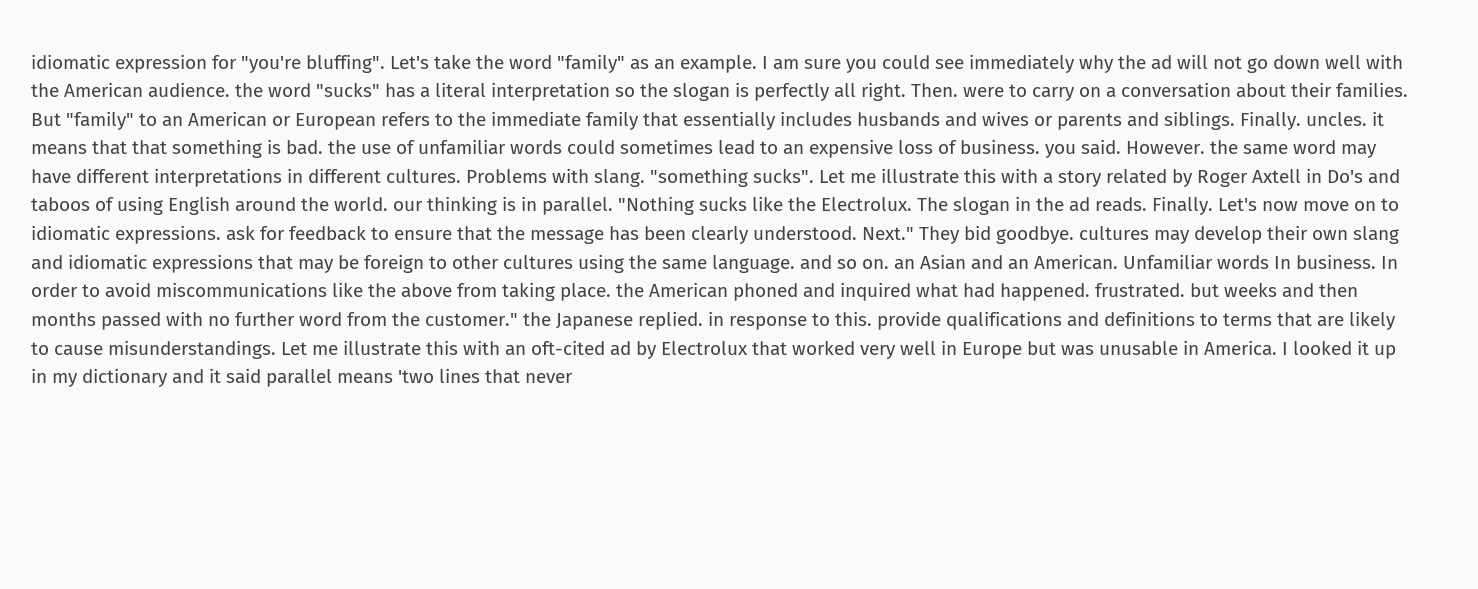idiomatic expression for "you're bluffing". Let's take the word "family" as an example. I am sure you could see immediately why the ad will not go down well with the American audience. the word "sucks" has a literal interpretation so the slogan is perfectly all right. Then. were to carry on a conversation about their families. But "family" to an American or European refers to the immediate family that essentially includes husbands and wives or parents and siblings. Finally. uncles. it means that that something is bad. the use of unfamiliar words could sometimes lead to an expensive loss of business. you said. However. the same word may have different interpretations in different cultures. Problems with slang. "something sucks". Let me illustrate this with a story related by Roger Axtell in Do's and taboos of using English around the world. our thinking is in parallel. "Nothing sucks like the Electrolux. The slogan in the ad reads. Finally. Let's now move on to idiomatic expressions. ask for feedback to ensure that the message has been clearly understood. Next." They bid goodbye. cultures may develop their own slang and idiomatic expressions that may be foreign to other cultures using the same language. and so on. an Asian and an American. Unfamiliar words In business. In order to avoid miscommunications like the above from taking place. the American phoned and inquired what had happened. frustrated. but weeks and then months passed with no further word from the customer." the Japanese replied. in response to this. provide qualifications and definitions to terms that are likely to cause misunderstandings. Let me illustrate this with an oft-cited ad by Electrolux that worked very well in Europe but was unusable in America. I looked it up in my dictionary and it said parallel means 'two lines that never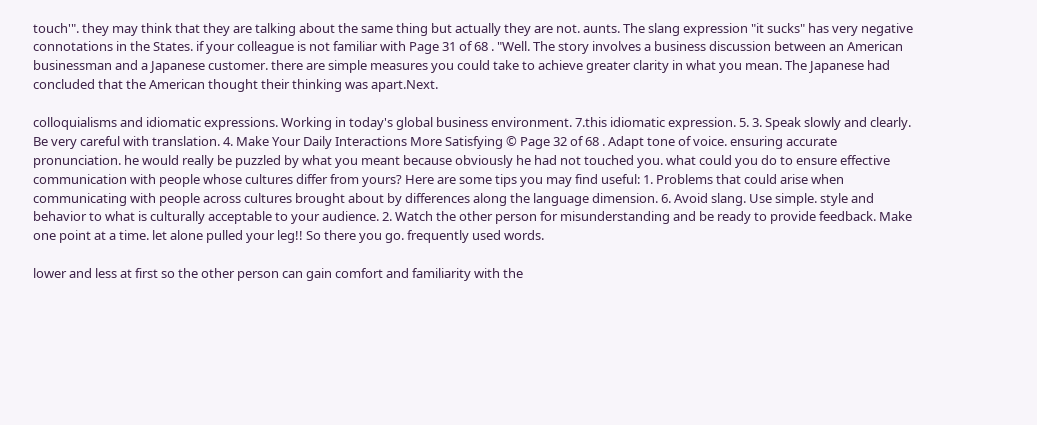touch'". they may think that they are talking about the same thing but actually they are not. aunts. The slang expression "it sucks" has very negative connotations in the States. if your colleague is not familiar with Page 31 of 68 . "Well. The story involves a business discussion between an American businessman and a Japanese customer. there are simple measures you could take to achieve greater clarity in what you mean. The Japanese had concluded that the American thought their thinking was apart.Next.

colloquialisms and idiomatic expressions. Working in today's global business environment. 7.this idiomatic expression. 5. 3. Speak slowly and clearly. Be very careful with translation. 4. Make Your Daily Interactions More Satisfying © Page 32 of 68 . Adapt tone of voice. ensuring accurate pronunciation. he would really be puzzled by what you meant because obviously he had not touched you. what could you do to ensure effective communication with people whose cultures differ from yours? Here are some tips you may find useful: 1. Problems that could arise when communicating with people across cultures brought about by differences along the language dimension. 6. Avoid slang. Use simple. style and behavior to what is culturally acceptable to your audience. 2. Watch the other person for misunderstanding and be ready to provide feedback. Make one point at a time. let alone pulled your leg!! So there you go. frequently used words.

lower and less at first so the other person can gain comfort and familiarity with the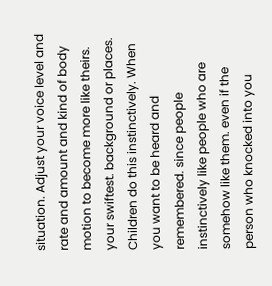situation. Adjust your voice level and rate and amount and kind of body motion to become more like theirs. your swiftest. background or places. Children do this instinctively. When you want to be heard and remembered. since people instinctively like people who are somehow like them. even if the person who knocked into you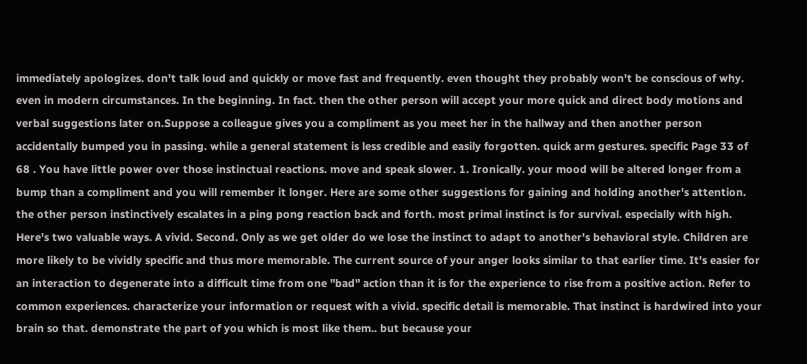immediately apologizes. don't talk loud and quickly or move fast and frequently. even thought they probably won't be conscious of why. even in modern circumstances. In the beginning. In fact. then the other person will accept your more quick and direct body motions and verbal suggestions later on.Suppose a colleague gives you a compliment as you meet her in the hallway and then another person accidentally bumped you in passing. while a general statement is less credible and easily forgotten. quick arm gestures. specific Page 33 of 68 . You have little power over those instinctual reactions. move and speak slower. 1. Ironically. your mood will be altered longer from a bump than a compliment and you will remember it longer. Here are some other suggestions for gaining and holding another's attention. the other person instinctively escalates in a ping pong reaction back and forth. most primal instinct is for survival. especially with high. Here's two valuable ways. A vivid. Second. Only as we get older do we lose the instinct to adapt to another's behavioral style. Children are more likely to be vividly specific and thus more memorable. The current source of your anger looks similar to that earlier time. It's easier for an interaction to degenerate into a difficult time from one "bad" action than it is for the experience to rise from a positive action. Refer to common experiences. characterize your information or request with a vivid. specific detail is memorable. That instinct is hardwired into your brain so that. demonstrate the part of you which is most like them.. but because your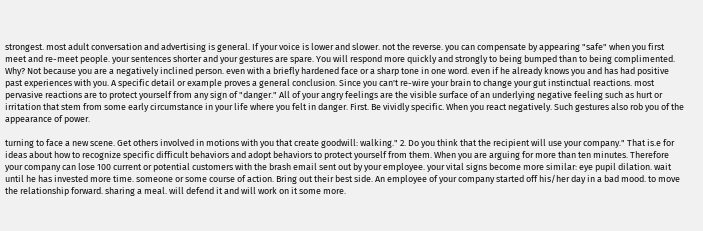strongest. most adult conversation and advertising is general. If your voice is lower and slower. not the reverse. you can compensate by appearing "safe" when you first meet and re-meet people. your sentences shorter and your gestures are spare. You will respond more quickly and strongly to being bumped than to being complimented. Why? Not because you are a negatively inclined person. even with a briefly hardened face or a sharp tone in one word. even if he already knows you and has had positive past experiences with you. A specific detail or example proves a general conclusion. Since you can't re-wire your brain to change your gut instinctual reactions. most pervasive reactions are to protect yourself from any sign of "danger." All of your angry feelings are the visible surface of an underlying negative feeling such as hurt or irritation that stem from some early circumstance in your life where you felt in danger. First. Be vividly specific. When you react negatively. Such gestures also rob you of the appearance of power.

turning to face a new scene. Get others involved in motions with you that create goodwill: walking." 2. Do you think that the recipient will use your company." That is.e for ideas about how to recognize specific difficult behaviors and adopt behaviors to protect yourself from them. When you are arguing for more than ten minutes. Therefore your company can lose 100 current or potential customers with the brash email sent out by your employee. your vital signs become more similar: eye pupil dilation. wait until he has invested more time. someone or some course of action. Bring out their best side. An employee of your company started off his/her day in a bad mood. to move the relationship forward. sharing a meal. will defend it and will work on it some more.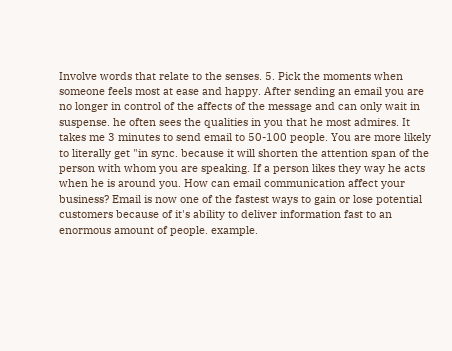Involve words that relate to the senses. 5. Pick the moments when someone feels most at ease and happy. After sending an email you are no longer in control of the affects of the message and can only wait in suspense. he often sees the qualities in you that he most admires. It takes me 3 minutes to send email to 50-100 people. You are more likely to literally get "in sync. because it will shorten the attention span of the person with whom you are speaking. If a person likes they way he acts when he is around you. How can email communication affect your business? Email is now one of the fastest ways to gain or lose potential customers because of it's ability to deliver information fast to an enormous amount of people. example.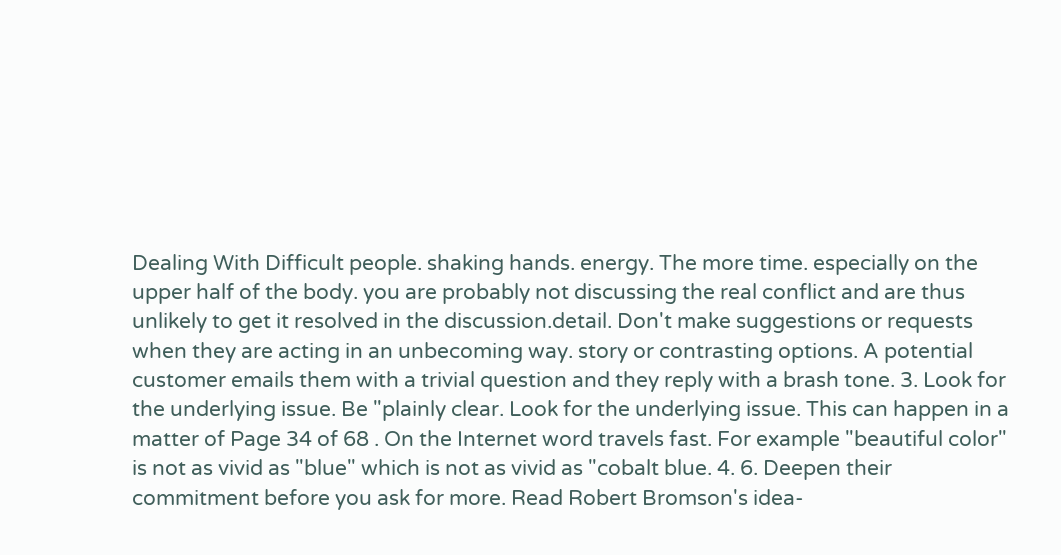Dealing With Difficult people. shaking hands. energy. The more time. especially on the upper half of the body. you are probably not discussing the real conflict and are thus unlikely to get it resolved in the discussion.detail. Don't make suggestions or requests when they are acting in an unbecoming way. story or contrasting options. A potential customer emails them with a trivial question and they reply with a brash tone. 3. Look for the underlying issue. Be "plainly clear. Look for the underlying issue. This can happen in a matter of Page 34 of 68 . On the Internet word travels fast. For example "beautiful color" is not as vivid as "blue" which is not as vivid as "cobalt blue. 4. 6. Deepen their commitment before you ask for more. Read Robert Bromson's idea-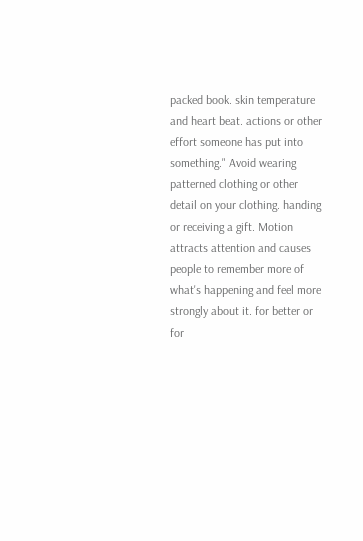packed book. skin temperature and heart beat. actions or other effort someone has put into something." Avoid wearing patterned clothing or other detail on your clothing. handing or receiving a gift. Motion attracts attention and causes people to remember more of what's happening and feel more strongly about it. for better or for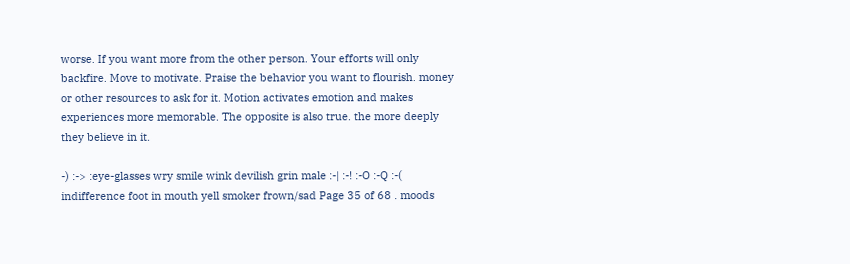worse. If you want more from the other person. Your efforts will only backfire. Move to motivate. Praise the behavior you want to flourish. money or other resources to ask for it. Motion activates emotion and makes experiences more memorable. The opposite is also true. the more deeply they believe in it.

-) :-> :eye-glasses wry smile wink devilish grin male :-| :-! :-O :-Q :-( indifference foot in mouth yell smoker frown/sad Page 35 of 68 . moods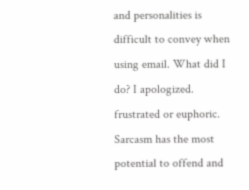and personalities is difficult to convey when using email. What did I do? I apologized. frustrated or euphoric. Sarcasm has the most potential to offend and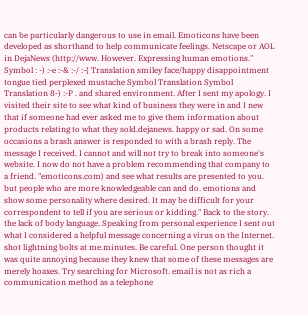can be particularly dangerous to use in email. Emoticons have been developed as shorthand to help communicate feelings. Netscape or AOL in DejaNews (http://www. However. Expressing human emotions." Symbol : -) :-e :-& :-/ :-{ Translation smiley face/happy disappointment tongue tied perplexed mustache Symbol Translation Symbol Translation 8-) :-P . and shared environment. After I sent my apology. I visited their site to see what kind of business they were in and I new that if someone had ever asked me to give them information about products relating to what they sold.dejanews. happy or sad. On some occasions a brash answer is responded to with a brash reply. The message I received. I cannot and will not try to break into someone's website. I now do not have a problem recommending that company to a friend. "emoticons.com) and see what results are presented to you. but people who are more knowledgeable can and do. emotions and show some personality where desired. It may be difficult for your correspondent to tell if you are serious or kidding." Back to the story. the lack of body language. Speaking from personal experience I sent out what I considered a helpful message concerning a virus on the Internet. shot lightning bolts at me.minutes. Be careful. One person thought it was quite annoying because they knew that some of these messages are merely hoaxes. Try searching for Microsoft. email is not as rich a communication method as a telephone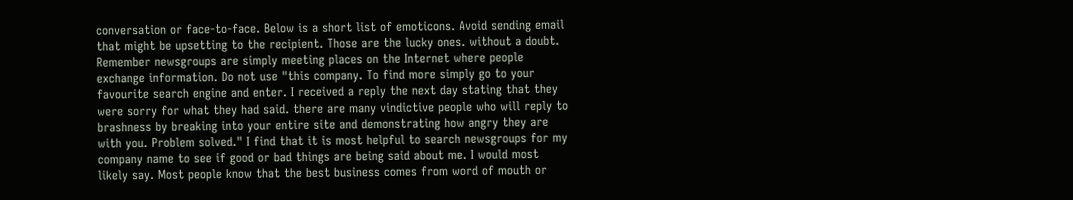conversation or face-to-face. Below is a short list of emoticons. Avoid sending email that might be upsetting to the recipient. Those are the lucky ones. without a doubt. Remember newsgroups are simply meeting places on the Internet where people exchange information. Do not use "this company. To find more simply go to your favourite search engine and enter. I received a reply the next day stating that they were sorry for what they had said. there are many vindictive people who will reply to brashness by breaking into your entire site and demonstrating how angry they are with you. Problem solved." I find that it is most helpful to search newsgroups for my company name to see if good or bad things are being said about me. I would most likely say. Most people know that the best business comes from word of mouth or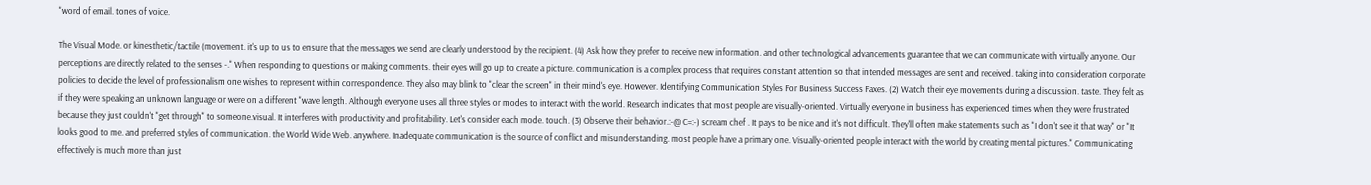"word of email. tones of voice.

The Visual Mode. or kinesthetic/tactile (movement. it's up to us to ensure that the messages we send are clearly understood by the recipient. (4) Ask how they prefer to receive new information. and other technological advancements guarantee that we can communicate with virtually anyone. Our perceptions are directly related to the senses -." When responding to questions or making comments. their eyes will go up to create a picture. communication is a complex process that requires constant attention so that intended messages are sent and received. taking into consideration corporate policies to decide the level of professionalism one wishes to represent within correspondence. They also may blink to "clear the screen" in their mind's eye. However. Identifying Communication Styles For Business Success Faxes. (2) Watch their eye movements during a discussion. taste. They felt as if they were speaking an unknown language or were on a different "wave length. Although everyone uses all three styles or modes to interact with the world. Research indicates that most people are visually-oriented. Virtually everyone in business has experienced times when they were frustrated because they just couldn't "get through" to someone.visual. It interferes with productivity and profitability. Let's consider each mode. touch. (3) Observe their behavior.:-@ C=:-) scream chef . It pays to be nice and it's not difficult. They'll often make statements such as "I don't see it that way" or "It looks good to me. and preferred styles of communication. the World Wide Web. anywhere. Inadequate communication is the source of conflict and misunderstanding. most people have a primary one. Visually-oriented people interact with the world by creating mental pictures." Communicating effectively is much more than just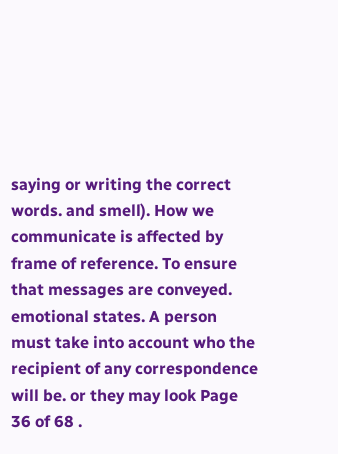saying or writing the correct words. and smell). How we communicate is affected by frame of reference. To ensure that messages are conveyed. emotional states. A person must take into account who the recipient of any correspondence will be. or they may look Page 36 of 68 .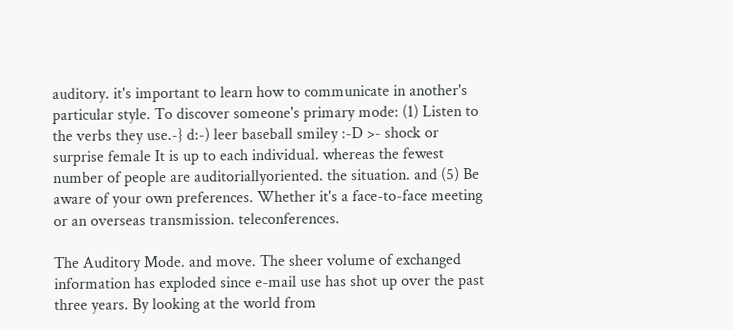auditory. it's important to learn how to communicate in another's particular style. To discover someone's primary mode: (1) Listen to the verbs they use.-} d:-) leer baseball smiley :-D >- shock or surprise female It is up to each individual. whereas the fewest number of people are auditoriallyoriented. the situation. and (5) Be aware of your own preferences. Whether it's a face-to-face meeting or an overseas transmission. teleconferences.

The Auditory Mode. and move. The sheer volume of exchanged information has exploded since e-mail use has shot up over the past three years. By looking at the world from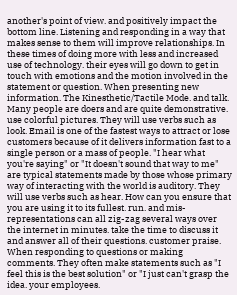another's point of view. and positively impact the bottom line. Listening and responding in a way that makes sense to them will improve relationships. In these times of doing more with less and increased use of technology. their eyes will go down to get in touch with emotions and the motion involved in the statement or question. When presenting new information. The Kinesthetic/Tactile Mode. and talk. Many people are doers and are quite demonstrative. use colorful pictures. They will use verbs such as look. Email is one of the fastest ways to attract or lose customers because of it delivers information fast to a single person or a mass of people. "I hear what you're saying" or "It doesn't sound that way to me" are typical statements made by those whose primary way of interacting with the world is auditory. They will use verbs such as hear. How can you ensure that you are using it to its fullest. run. and mis-representations can all zig-zag several ways over the internet in minutes. take the time to discuss it and answer all of their questions. customer praise. When responding to questions or making comments. They often make statements such as "I feel this is the best solution" or "I just can't grasp the idea. your employees.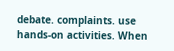debate. complaints. use hands-on activities. When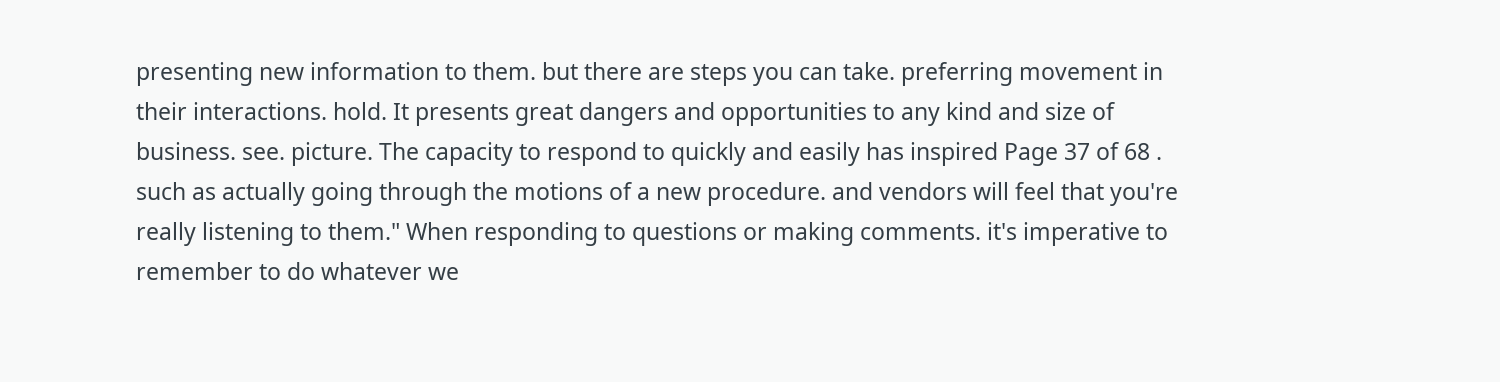presenting new information to them. but there are steps you can take. preferring movement in their interactions. hold. It presents great dangers and opportunities to any kind and size of business. see. picture. The capacity to respond to quickly and easily has inspired Page 37 of 68 . such as actually going through the motions of a new procedure. and vendors will feel that you're really listening to them." When responding to questions or making comments. it's imperative to remember to do whatever we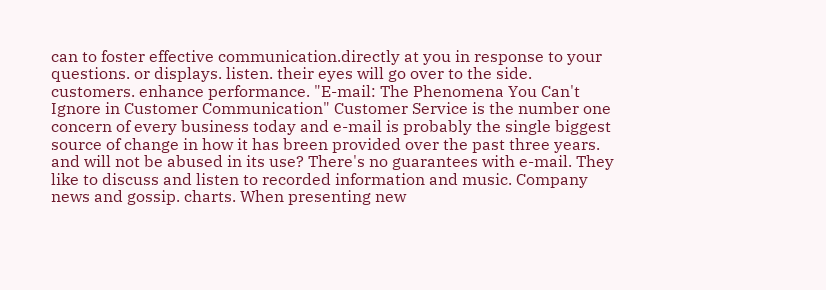can to foster effective communication.directly at you in response to your questions. or displays. listen. their eyes will go over to the side. customers. enhance performance. "E-mail: The Phenomena You Can't Ignore in Customer Communication" Customer Service is the number one concern of every business today and e-mail is probably the single biggest source of change in how it has breen provided over the past three years. and will not be abused in its use? There's no guarantees with e-mail. They like to discuss and listen to recorded information and music. Company news and gossip. charts. When presenting new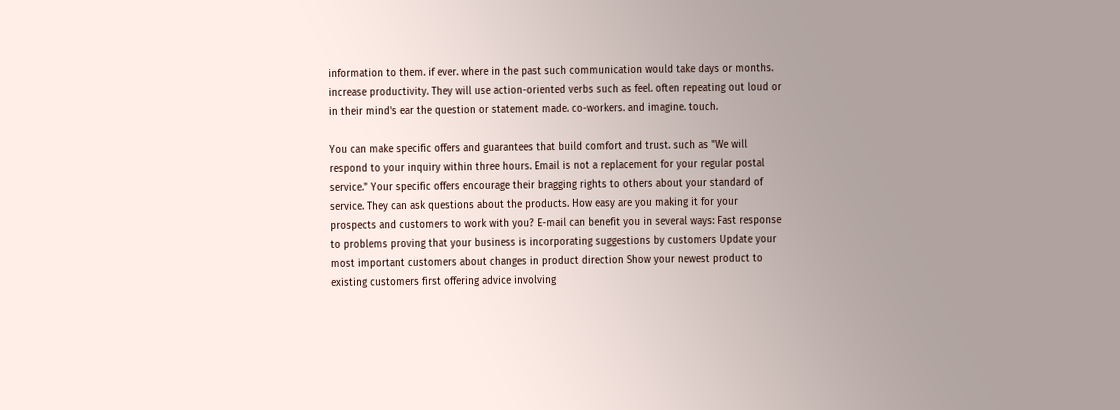information to them. if ever. where in the past such communication would take days or months. increase productivity. They will use action-oriented verbs such as feel. often repeating out loud or in their mind's ear the question or statement made. co-workers. and imagine. touch.

You can make specific offers and guarantees that build comfort and trust. such as "We will respond to your inquiry within three hours. Email is not a replacement for your regular postal service." Your specific offers encourage their bragging rights to others about your standard of service. They can ask questions about the products. How easy are you making it for your prospects and customers to work with you? E-mail can benefit you in several ways: Fast response to problems proving that your business is incorporating suggestions by customers Update your most important customers about changes in product direction Show your newest product to existing customers first offering advice involving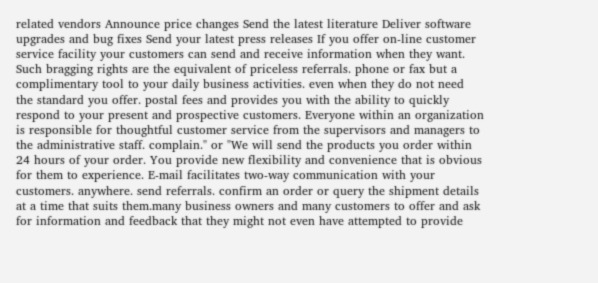related vendors Announce price changes Send the latest literature Deliver software upgrades and bug fixes Send your latest press releases If you offer on-line customer service facility your customers can send and receive information when they want. Such bragging rights are the equivalent of priceless referrals. phone or fax but a complimentary tool to your daily business activities. even when they do not need the standard you offer. postal fees and provides you with the ability to quickly respond to your present and prospective customers. Everyone within an organization is responsible for thoughtful customer service from the supervisors and managers to the administrative staff. complain." or "We will send the products you order within 24 hours of your order. You provide new flexibility and convenience that is obvious for them to experience. E-mail facilitates two-way communication with your customers. anywhere. send referrals. confirm an order or query the shipment details at a time that suits them.many business owners and many customers to offer and ask for information and feedback that they might not even have attempted to provide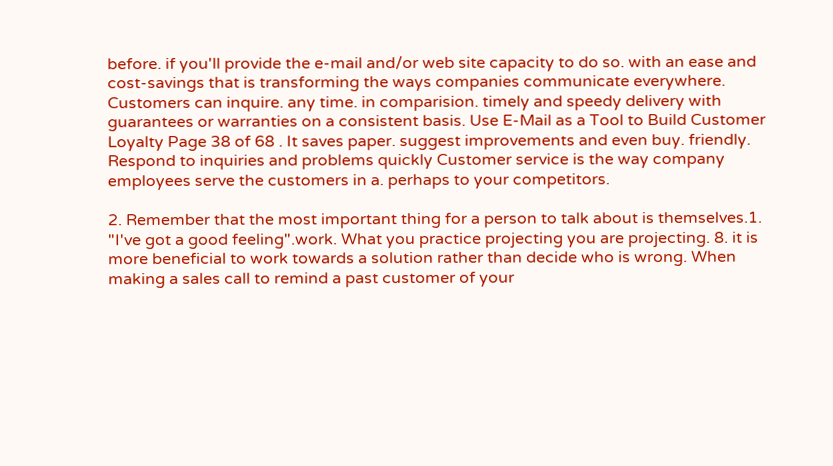before. if you'll provide the e-mail and/or web site capacity to do so. with an ease and cost-savings that is transforming the ways companies communicate everywhere. Customers can inquire. any time. in comparision. timely and speedy delivery with guarantees or warranties on a consistent basis. Use E-Mail as a Tool to Build Customer Loyalty Page 38 of 68 . It saves paper. suggest improvements and even buy. friendly. Respond to inquiries and problems quickly Customer service is the way company employees serve the customers in a. perhaps to your competitors.

2. Remember that the most important thing for a person to talk about is themselves.1. "I've got a good feeling".work. What you practice projecting you are projecting. 8. it is more beneficial to work towards a solution rather than decide who is wrong. When making a sales call to remind a past customer of your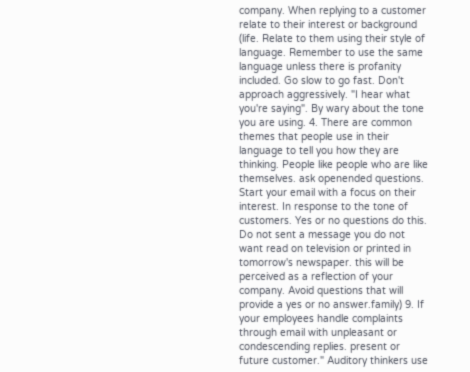company. When replying to a customer relate to their interest or background (life. Relate to them using their style of language. Remember to use the same language unless there is profanity included. Go slow to go fast. Don't approach aggressively. "I hear what you're saying". By wary about the tone you are using. 4. There are common themes that people use in their language to tell you how they are thinking. People like people who are like themselves. ask openended questions. Start your email with a focus on their interest. In response to the tone of customers. Yes or no questions do this. Do not sent a message you do not want read on television or printed in tomorrow's newspaper. this will be perceived as a reflection of your company. Avoid questions that will provide a yes or no answer.family) 9. If your employees handle complaints through email with unpleasant or condescending replies. present or future customer." Auditory thinkers use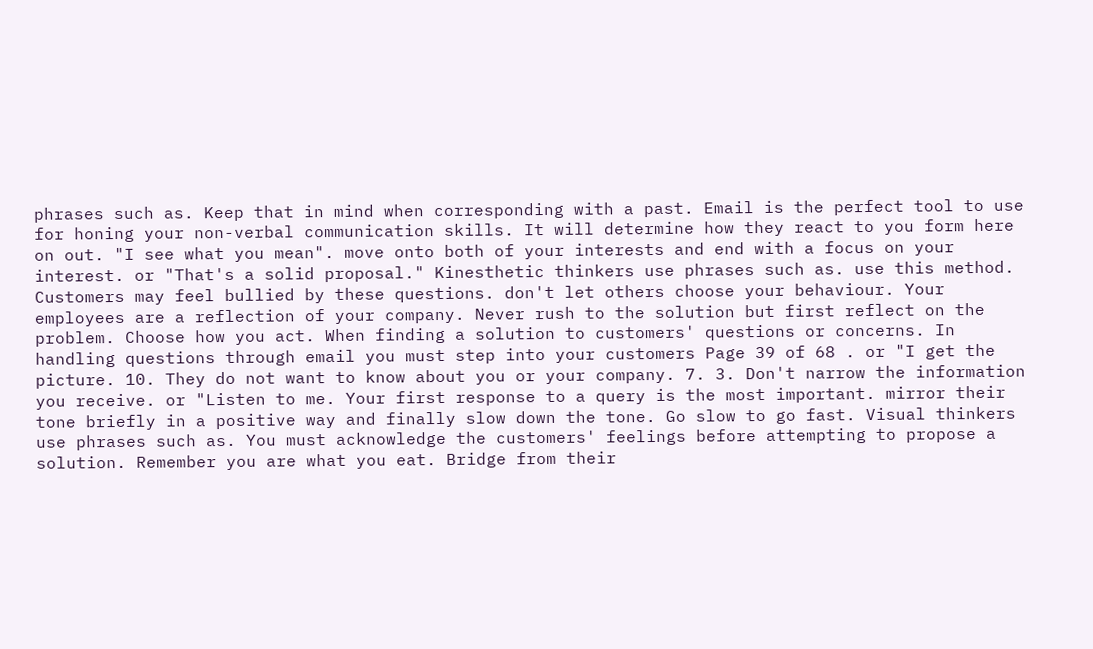phrases such as. Keep that in mind when corresponding with a past. Email is the perfect tool to use for honing your non-verbal communication skills. It will determine how they react to you form here on out. "I see what you mean". move onto both of your interests and end with a focus on your interest. or "That's a solid proposal." Kinesthetic thinkers use phrases such as. use this method. Customers may feel bullied by these questions. don't let others choose your behaviour. Your employees are a reflection of your company. Never rush to the solution but first reflect on the problem. Choose how you act. When finding a solution to customers' questions or concerns. In handling questions through email you must step into your customers Page 39 of 68 . or "I get the picture. 10. They do not want to know about you or your company. 7. 3. Don't narrow the information you receive. or "Listen to me. Your first response to a query is the most important. mirror their tone briefly in a positive way and finally slow down the tone. Go slow to go fast. Visual thinkers use phrases such as. You must acknowledge the customers' feelings before attempting to propose a solution. Remember you are what you eat. Bridge from their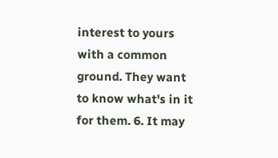interest to yours with a common ground. They want to know what's in it for them. 6. It may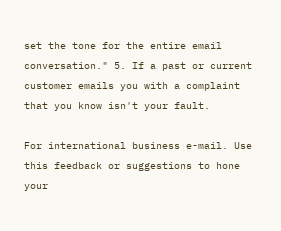set the tone for the entire email conversation." 5. If a past or current customer emails you with a complaint that you know isn't your fault.

For international business e-mail. Use this feedback or suggestions to hone your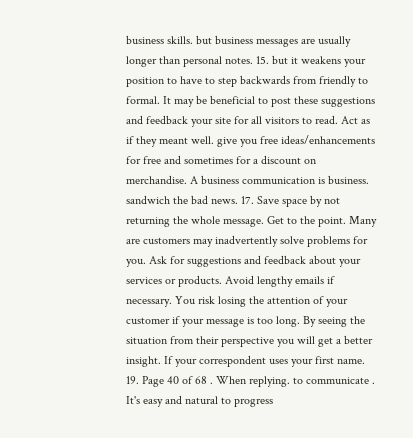business skills. but business messages are usually longer than personal notes. 15. but it weakens your position to have to step backwards from friendly to formal. It may be beneficial to post these suggestions and feedback your site for all visitors to read. Act as if they meant well. give you free ideas/enhancements for free and sometimes for a discount on merchandise. A business communication is business. sandwich the bad news. 17. Save space by not returning the whole message. Get to the point. Many are customers may inadvertently solve problems for you. Ask for suggestions and feedback about your services or products. Avoid lengthy emails if necessary. You risk losing the attention of your customer if your message is too long. By seeing the situation from their perspective you will get a better insight. If your correspondent uses your first name. 19. Page 40 of 68 . When replying. to communicate . It's easy and natural to progress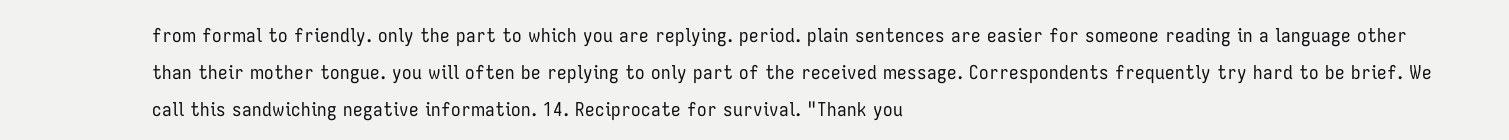from formal to friendly. only the part to which you are replying. period. plain sentences are easier for someone reading in a language other than their mother tongue. you will often be replying to only part of the received message. Correspondents frequently try hard to be brief. We call this sandwiching negative information. 14. Reciprocate for survival. "Thank you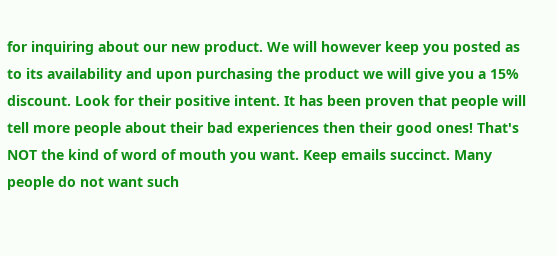for inquiring about our new product. We will however keep you posted as to its availability and upon purchasing the product we will give you a 15% discount. Look for their positive intent. It has been proven that people will tell more people about their bad experiences then their good ones! That's NOT the kind of word of mouth you want. Keep emails succinct. Many people do not want such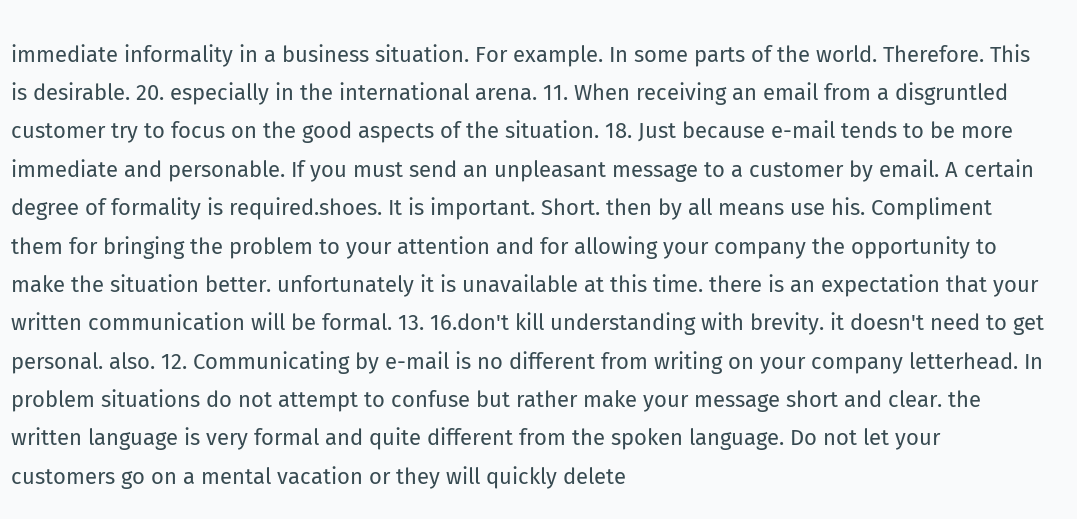immediate informality in a business situation. For example. In some parts of the world. Therefore. This is desirable. 20. especially in the international arena. 11. When receiving an email from a disgruntled customer try to focus on the good aspects of the situation. 18. Just because e-mail tends to be more immediate and personable. If you must send an unpleasant message to a customer by email. A certain degree of formality is required.shoes. It is important. Short. then by all means use his. Compliment them for bringing the problem to your attention and for allowing your company the opportunity to make the situation better. unfortunately it is unavailable at this time. there is an expectation that your written communication will be formal. 13. 16.don't kill understanding with brevity. it doesn't need to get personal. also. 12. Communicating by e-mail is no different from writing on your company letterhead. In problem situations do not attempt to confuse but rather make your message short and clear. the written language is very formal and quite different from the spoken language. Do not let your customers go on a mental vacation or they will quickly delete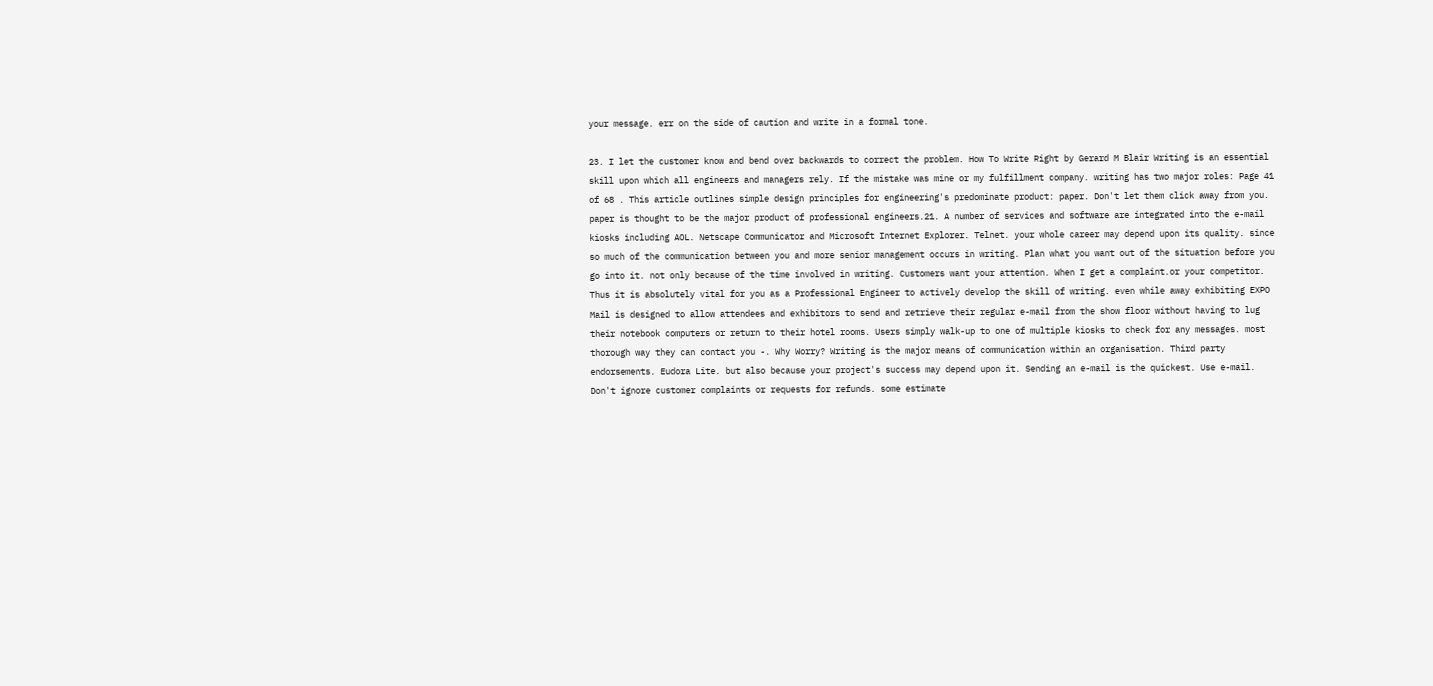your message. err on the side of caution and write in a formal tone.

23. I let the customer know and bend over backwards to correct the problem. How To Write Right by Gerard M Blair Writing is an essential skill upon which all engineers and managers rely. If the mistake was mine or my fulfillment company. writing has two major roles: Page 41 of 68 . This article outlines simple design principles for engineering's predominate product: paper. Don't let them click away from you. paper is thought to be the major product of professional engineers.21. A number of services and software are integrated into the e-mail kiosks including AOL. Netscape Communicator and Microsoft Internet Explorer. Telnet. your whole career may depend upon its quality. since so much of the communication between you and more senior management occurs in writing. Plan what you want out of the situation before you go into it. not only because of the time involved in writing. Customers want your attention. When I get a complaint.or your competitor. Thus it is absolutely vital for you as a Professional Engineer to actively develop the skill of writing. even while away exhibiting EXPO Mail is designed to allow attendees and exhibitors to send and retrieve their regular e-mail from the show floor without having to lug their notebook computers or return to their hotel rooms. Users simply walk-up to one of multiple kiosks to check for any messages. most thorough way they can contact you -. Why Worry? Writing is the major means of communication within an organisation. Third party endorsements. Eudora Lite. but also because your project's success may depend upon it. Sending an e-mail is the quickest. Use e-mail. Don't ignore customer complaints or requests for refunds. some estimate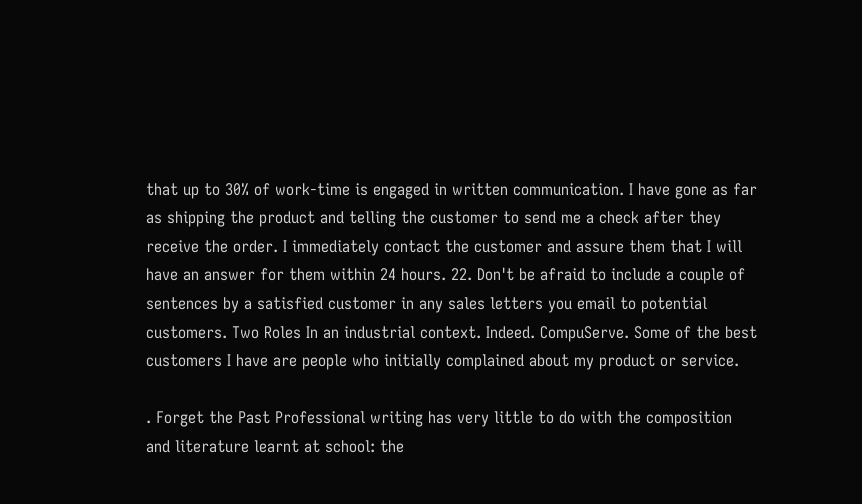that up to 30% of work-time is engaged in written communication. I have gone as far as shipping the product and telling the customer to send me a check after they receive the order. I immediately contact the customer and assure them that I will have an answer for them within 24 hours. 22. Don't be afraid to include a couple of sentences by a satisfied customer in any sales letters you email to potential customers. Two Roles In an industrial context. Indeed. CompuServe. Some of the best customers I have are people who initially complained about my product or service.

. Forget the Past Professional writing has very little to do with the composition and literature learnt at school: the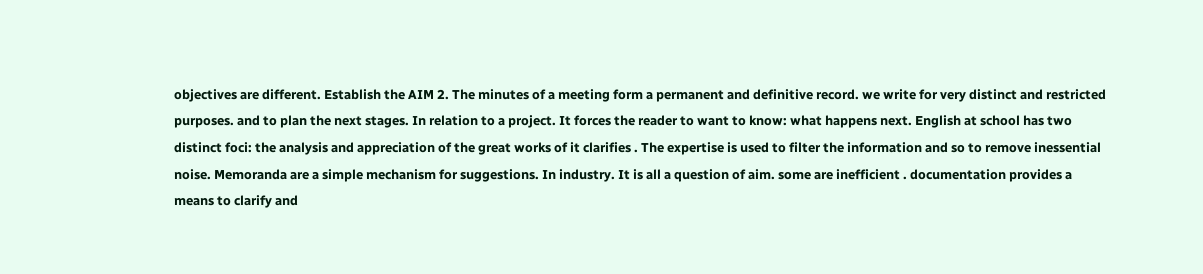objectives are different. Establish the AIM 2. The minutes of a meeting form a permanent and definitive record. we write for very distinct and restricted purposes. and to plan the next stages. In relation to a project. It forces the reader to want to know: what happens next. English at school has two distinct foci: the analysis and appreciation of the great works of it clarifies . The expertise is used to filter the information and so to remove inessential noise. Memoranda are a simple mechanism for suggestions. In industry. It is all a question of aim. some are inefficient . documentation provides a means to clarify and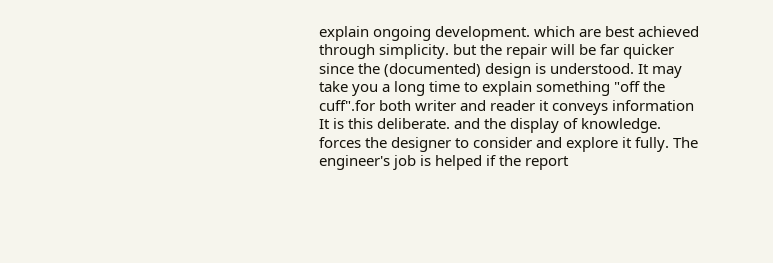explain ongoing development. which are best achieved through simplicity. but the repair will be far quicker since the (documented) design is understood. It may take you a long time to explain something "off the cuff".for both writer and reader it conveys information It is this deliberate. and the display of knowledge. forces the designer to consider and explore it fully. The engineer's job is helped if the report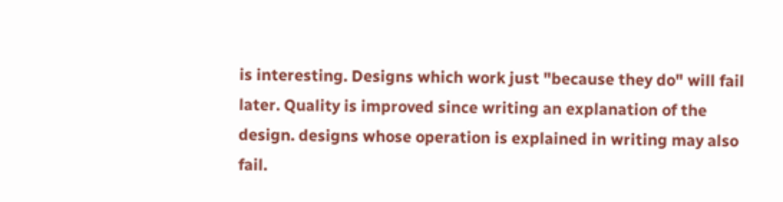is interesting. Designs which work just "because they do" will fail later. Quality is improved since writing an explanation of the design. designs whose operation is explained in writing may also fail.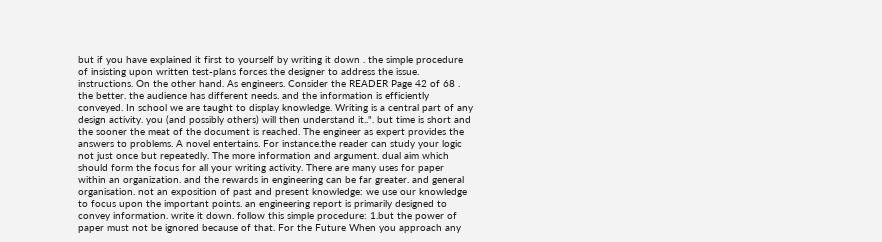but if you have explained it first to yourself by writing it down . the simple procedure of insisting upon written test-plans forces the designer to address the issue. instructions. On the other hand. As engineers. Consider the READER Page 42 of 68 . the better. the audience has different needs. and the information is efficiently conveyed. In school we are taught to display knowledge. Writing is a central part of any design activity. you (and possibly others) will then understand it..". but time is short and the sooner the meat of the document is reached. The engineer as expert provides the answers to problems. A novel entertains. For instance.the reader can study your logic not just once but repeatedly. The more information and argument. dual aim which should form the focus for all your writing activity. There are many uses for paper within an organization. and the rewards in engineering can be far greater. and general organisation. not an exposition of past and present knowledge: we use our knowledge to focus upon the important points. an engineering report is primarily designed to convey information. write it down. follow this simple procedure: 1.but the power of paper must not be ignored because of that. For the Future When you approach any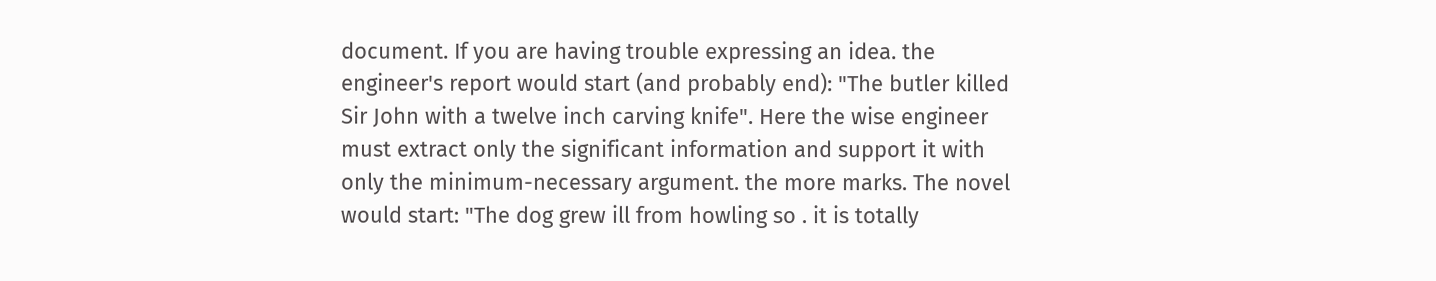document. If you are having trouble expressing an idea. the engineer's report would start (and probably end): "The butler killed Sir John with a twelve inch carving knife". Here the wise engineer must extract only the significant information and support it with only the minimum-necessary argument. the more marks. The novel would start: "The dog grew ill from howling so . it is totally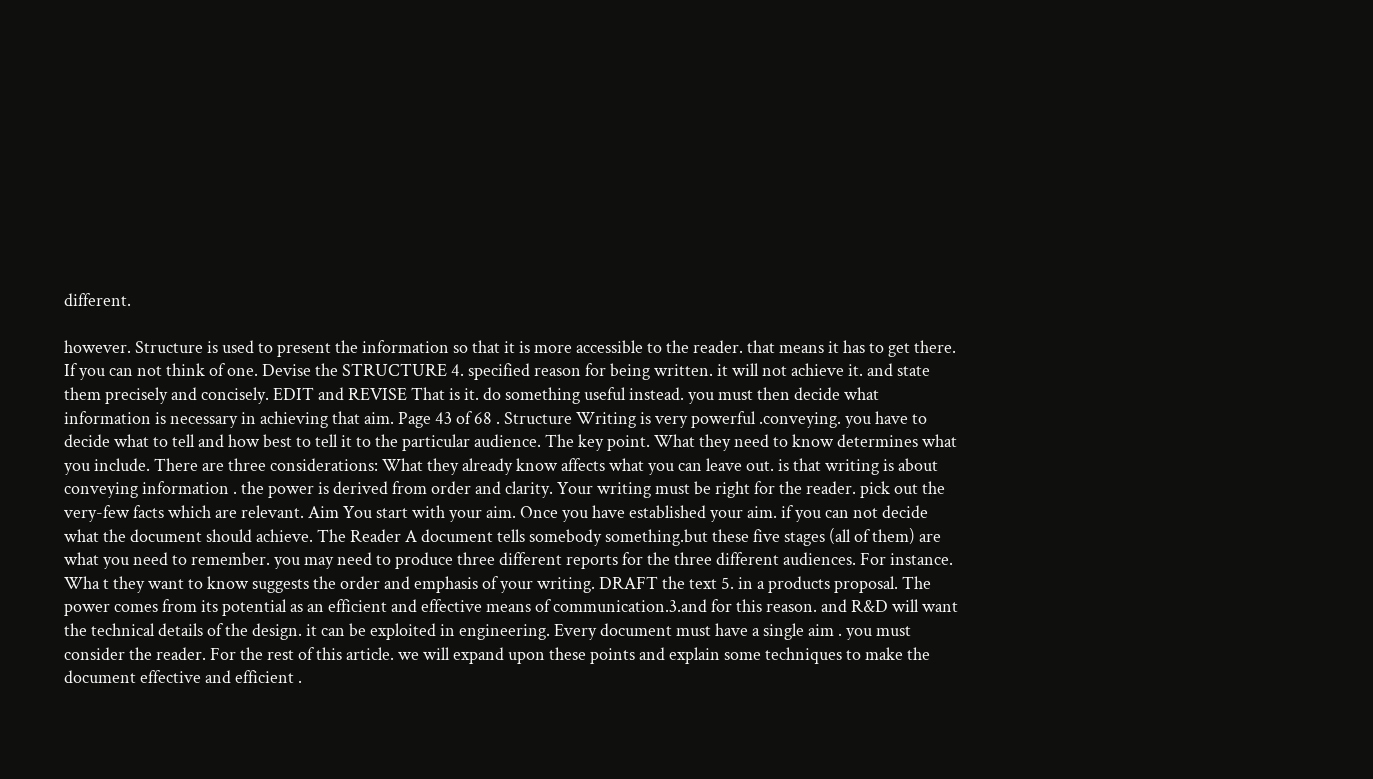different.

however. Structure is used to present the information so that it is more accessible to the reader. that means it has to get there. If you can not think of one. Devise the STRUCTURE 4. specified reason for being written. it will not achieve it. and state them precisely and concisely. EDIT and REVISE That is it. do something useful instead. you must then decide what information is necessary in achieving that aim. Page 43 of 68 . Structure Writing is very powerful .conveying. you have to decide what to tell and how best to tell it to the particular audience. The key point. What they need to know determines what you include. There are three considerations: What they already know affects what you can leave out. is that writing is about conveying information . the power is derived from order and clarity. Your writing must be right for the reader. pick out the very-few facts which are relevant. Aim You start with your aim. Once you have established your aim. if you can not decide what the document should achieve. The Reader A document tells somebody something.but these five stages (all of them) are what you need to remember. you may need to produce three different reports for the three different audiences. For instance. Wha t they want to know suggests the order and emphasis of your writing. DRAFT the text 5. in a products proposal. The power comes from its potential as an efficient and effective means of communication.3.and for this reason. and R&D will want the technical details of the design. it can be exploited in engineering. Every document must have a single aim . you must consider the reader. For the rest of this article. we will expand upon these points and explain some techniques to make the document effective and efficient .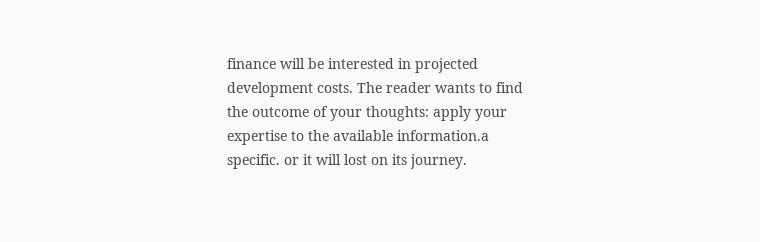finance will be interested in projected development costs. The reader wants to find the outcome of your thoughts: apply your expertise to the available information.a specific. or it will lost on its journey.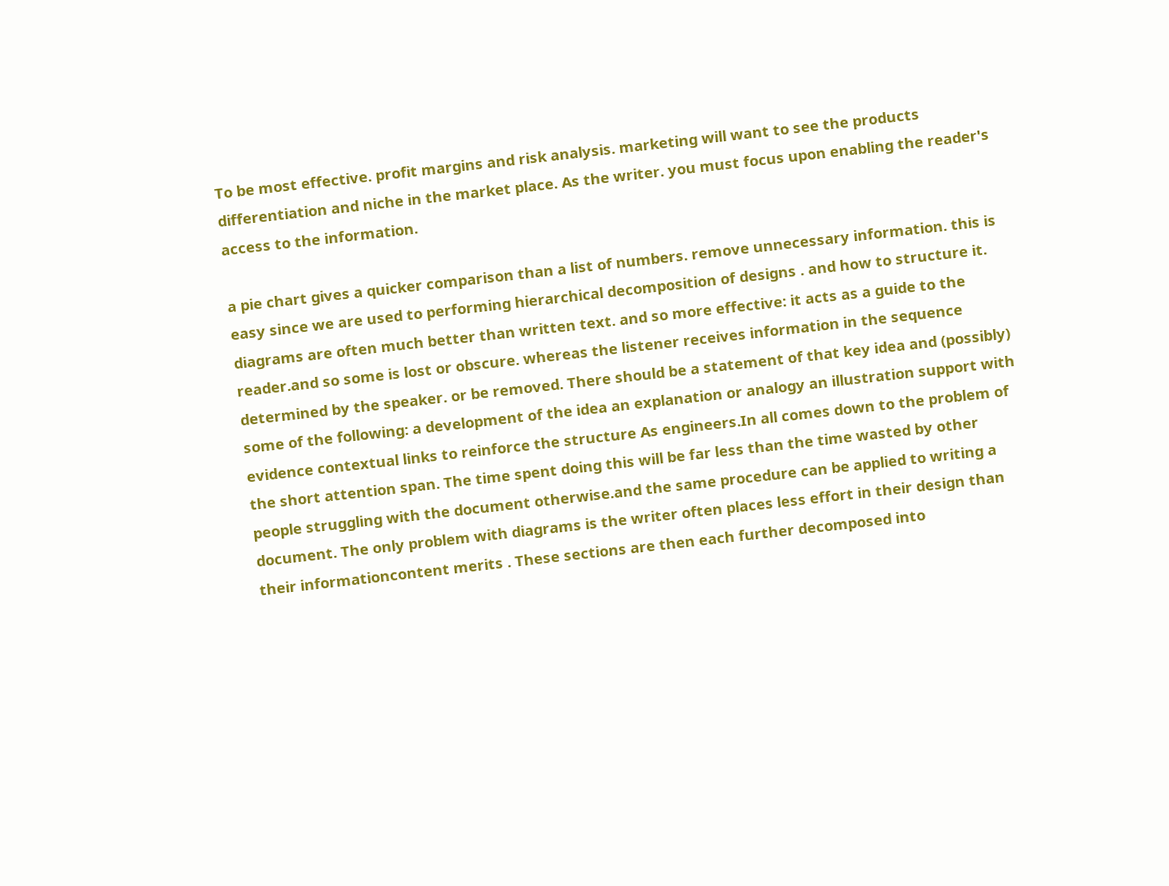To be most effective. profit margins and risk analysis. marketing will want to see the products differentiation and niche in the market place. As the writer. you must focus upon enabling the reader's access to the information.

a pie chart gives a quicker comparison than a list of numbers. remove unnecessary information. this is easy since we are used to performing hierarchical decomposition of designs . and how to structure it. diagrams are often much better than written text. and so more effective: it acts as a guide to the reader.and so some is lost or obscure. whereas the listener receives information in the sequence determined by the speaker. or be removed. There should be a statement of that key idea and (possibly) some of the following: a development of the idea an explanation or analogy an illustration support with evidence contextual links to reinforce the structure As engineers.In all comes down to the problem of the short attention span. The time spent doing this will be far less than the time wasted by other people struggling with the document otherwise.and the same procedure can be applied to writing a document. The only problem with diagrams is the writer often places less effort in their design than their informationcontent merits . These sections are then each further decomposed into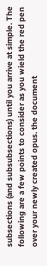subsections (and subsubsections) until you arrive at simple. The following are a few points to consider as you wield the red pen over your newly created opus. the document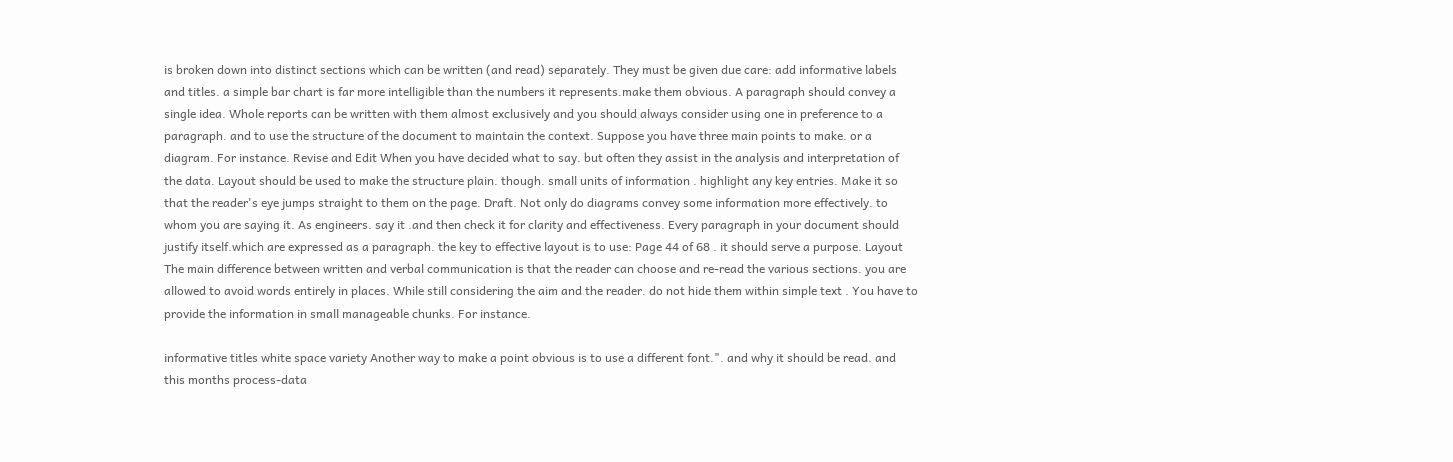is broken down into distinct sections which can be written (and read) separately. They must be given due care: add informative labels and titles. a simple bar chart is far more intelligible than the numbers it represents.make them obvious. A paragraph should convey a single idea. Whole reports can be written with them almost exclusively and you should always consider using one in preference to a paragraph. and to use the structure of the document to maintain the context. Suppose you have three main points to make. or a diagram. For instance. Revise and Edit When you have decided what to say. but often they assist in the analysis and interpretation of the data. Layout should be used to make the structure plain. though. small units of information . highlight any key entries. Make it so that the reader's eye jumps straight to them on the page. Draft. Not only do diagrams convey some information more effectively. to whom you are saying it. As engineers. say it .and then check it for clarity and effectiveness. Every paragraph in your document should justify itself.which are expressed as a paragraph. the key to effective layout is to use: Page 44 of 68 . it should serve a purpose. Layout The main difference between written and verbal communication is that the reader can choose and re-read the various sections. you are allowed to avoid words entirely in places. While still considering the aim and the reader. do not hide them within simple text . You have to provide the information in small manageable chunks. For instance.

informative titles white space variety Another way to make a point obvious is to use a different font.". and why it should be read. and this months process-data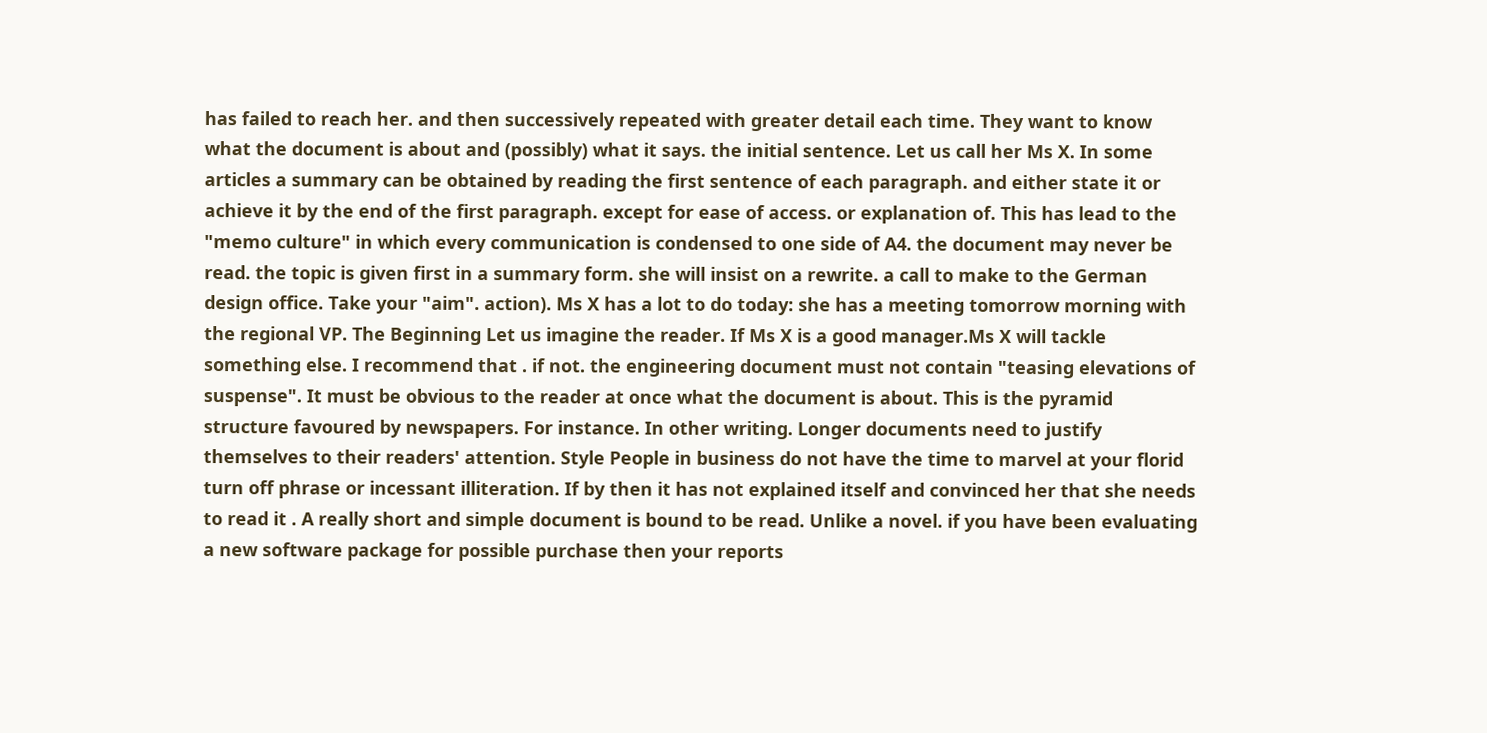has failed to reach her. and then successively repeated with greater detail each time. They want to know what the document is about and (possibly) what it says. the initial sentence. Let us call her Ms X. In some articles a summary can be obtained by reading the first sentence of each paragraph. and either state it or achieve it by the end of the first paragraph. except for ease of access. or explanation of. This has lead to the "memo culture" in which every communication is condensed to one side of A4. the document may never be read. the topic is given first in a summary form. she will insist on a rewrite. a call to make to the German design office. Take your "aim". action). Ms X has a lot to do today: she has a meeting tomorrow morning with the regional VP. The Beginning Let us imagine the reader. If Ms X is a good manager.Ms X will tackle something else. I recommend that . if not. the engineering document must not contain "teasing elevations of suspense". It must be obvious to the reader at once what the document is about. This is the pyramid structure favoured by newspapers. For instance. In other writing. Longer documents need to justify themselves to their readers' attention. Style People in business do not have the time to marvel at your florid turn off phrase or incessant illiteration. If by then it has not explained itself and convinced her that she needs to read it . A really short and simple document is bound to be read. Unlike a novel. if you have been evaluating a new software package for possible purchase then your reports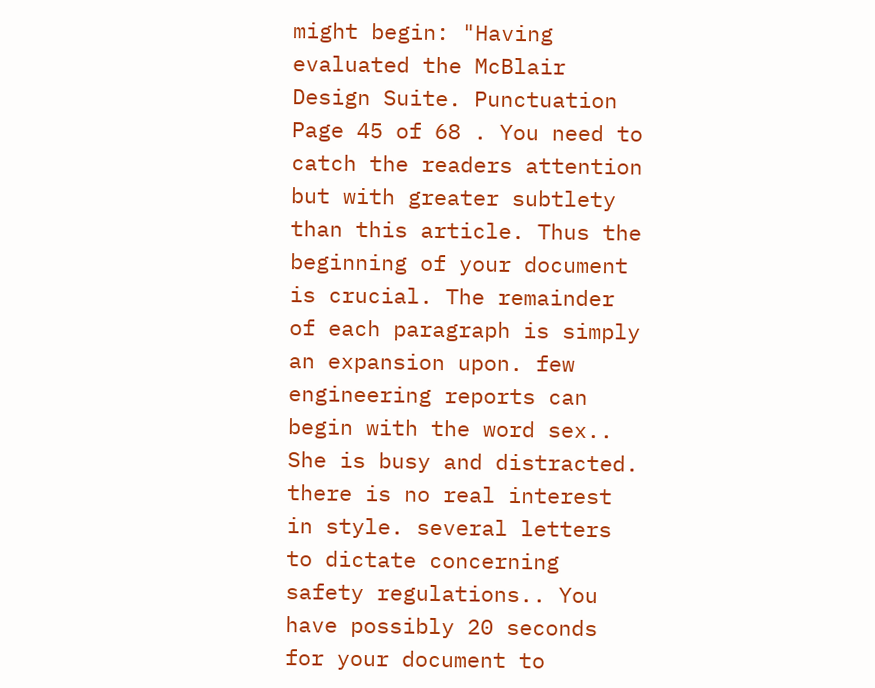might begin: "Having evaluated the McBlair Design Suite. Punctuation Page 45 of 68 . You need to catch the readers attention but with greater subtlety than this article. Thus the beginning of your document is crucial. The remainder of each paragraph is simply an expansion upon. few engineering reports can begin with the word sex.. She is busy and distracted. there is no real interest in style. several letters to dictate concerning safety regulations.. You have possibly 20 seconds for your document to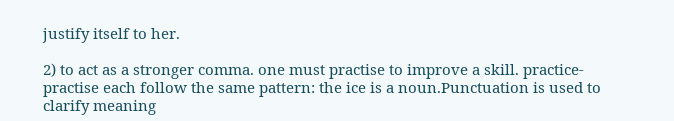justify itself to her.

2) to act as a stronger comma. one must practise to improve a skill. practice-practise each follow the same pattern: the ice is a noun.Punctuation is used to clarify meaning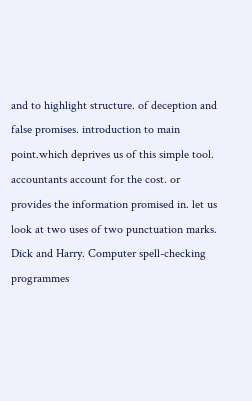and to highlight structure. of deception and false promises. introduction to main point.which deprives us of this simple tool. accountants account for the cost. or provides the information promised in. let us look at two uses of two punctuation marks. Dick and Harry. Computer spell-checking programmes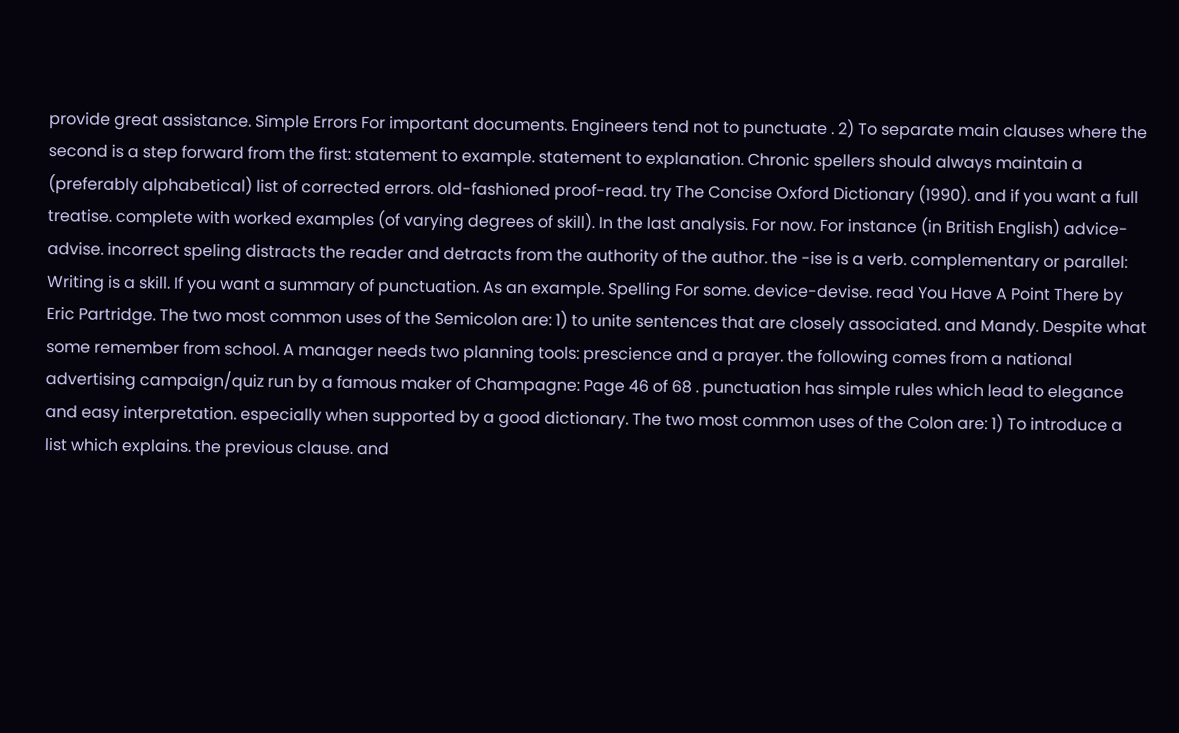provide great assistance. Simple Errors For important documents. Engineers tend not to punctuate . 2) To separate main clauses where the second is a step forward from the first: statement to example. statement to explanation. Chronic spellers should always maintain a (preferably alphabetical) list of corrected errors. old-fashioned proof-read. try The Concise Oxford Dictionary (1990). and if you want a full treatise. complete with worked examples (of varying degrees of skill). In the last analysis. For now. For instance (in British English) advice-advise. incorrect speling distracts the reader and detracts from the authority of the author. the -ise is a verb. complementary or parallel: Writing is a skill. If you want a summary of punctuation. As an example. Spelling For some. device-devise. read You Have A Point There by Eric Partridge. The two most common uses of the Semicolon are: 1) to unite sentences that are closely associated. and Mandy. Despite what some remember from school. A manager needs two planning tools: prescience and a prayer. the following comes from a national advertising campaign/quiz run by a famous maker of Champagne: Page 46 of 68 . punctuation has simple rules which lead to elegance and easy interpretation. especially when supported by a good dictionary. The two most common uses of the Colon are: 1) To introduce a list which explains. the previous clause. and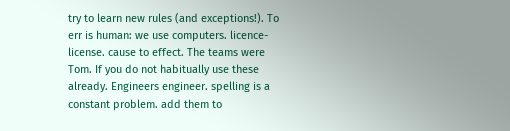try to learn new rules (and exceptions!). To err is human: we use computers. licence-license. cause to effect. The teams were Tom. If you do not habitually use these already. Engineers engineer. spelling is a constant problem. add them to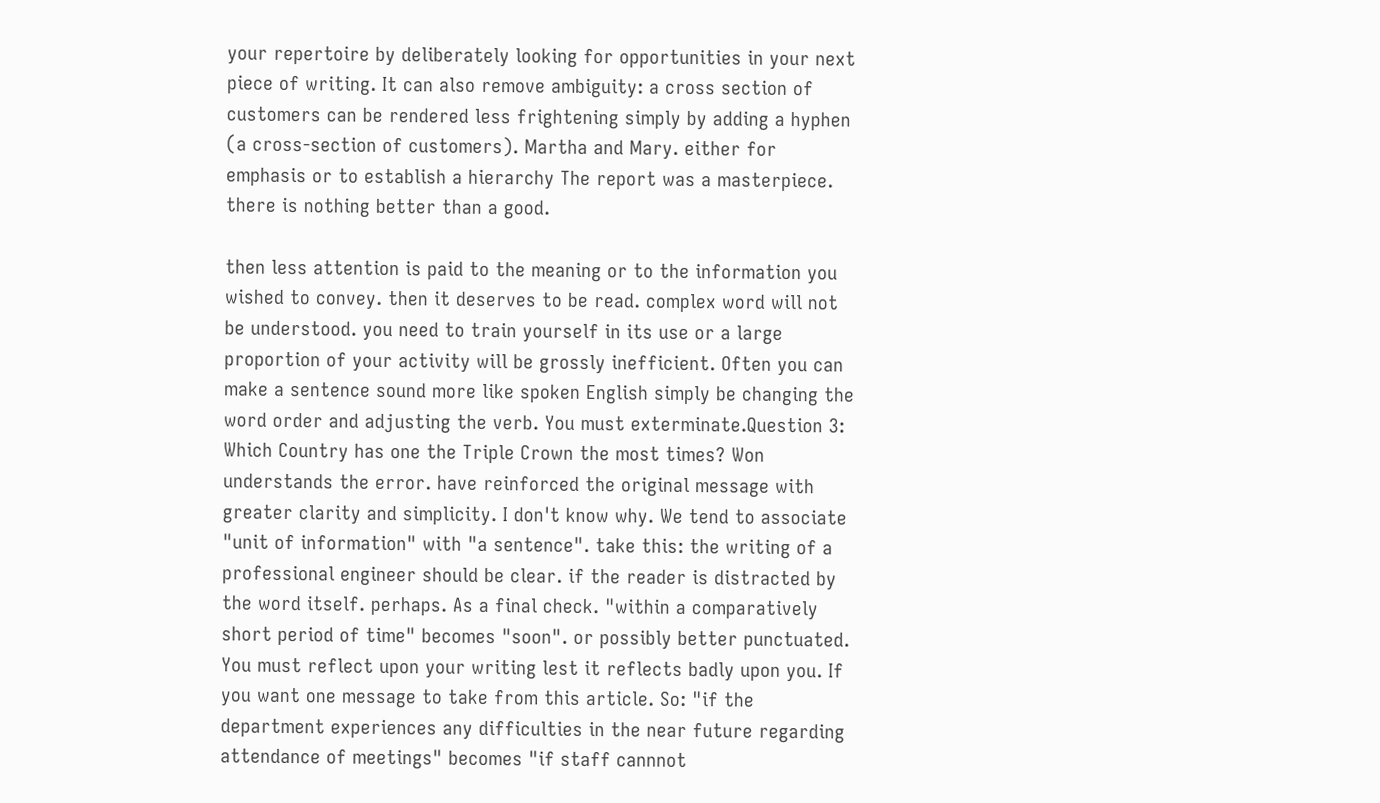your repertoire by deliberately looking for opportunities in your next piece of writing. It can also remove ambiguity: a cross section of customers can be rendered less frightening simply by adding a hyphen (a cross-section of customers). Martha and Mary. either for emphasis or to establish a hierarchy The report was a masterpiece. there is nothing better than a good.

then less attention is paid to the meaning or to the information you wished to convey. then it deserves to be read. complex word will not be understood. you need to train yourself in its use or a large proportion of your activity will be grossly inefficient. Often you can make a sentence sound more like spoken English simply be changing the word order and adjusting the verb. You must exterminate.Question 3: Which Country has one the Triple Crown the most times? Won understands the error. have reinforced the original message with greater clarity and simplicity. I don't know why. We tend to associate "unit of information" with "a sentence". take this: the writing of a professional engineer should be clear. if the reader is distracted by the word itself. perhaps. As a final check. "within a comparatively short period of time" becomes "soon". or possibly better punctuated. You must reflect upon your writing lest it reflects badly upon you. If you want one message to take from this article. So: "if the department experiences any difficulties in the near future regarding attendance of meetings" becomes "if staff cannnot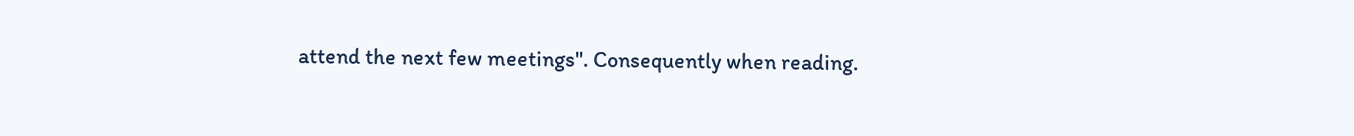attend the next few meetings". Consequently when reading.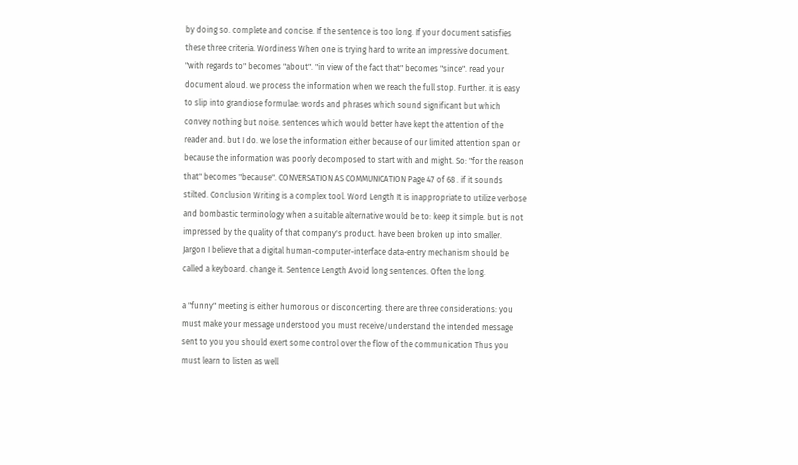by doing so. complete and concise. If the sentence is too long. If your document satisfies these three criteria. Wordiness When one is trying hard to write an impressive document. "with regards to" becomes "about". "in view of the fact that" becomes "since". read your document aloud. we process the information when we reach the full stop. Further. it is easy to slip into grandiose formulae: words and phrases which sound significant but which convey nothing but noise. sentences which would better have kept the attention of the reader and. but I do. we lose the information either because of our limited attention span or because the information was poorly decomposed to start with and might. So: "for the reason that" becomes "because". CONVERSATION AS COMMUNICATION Page 47 of 68 . if it sounds stilted. Conclusion Writing is a complex tool. Word Length It is inappropriate to utilize verbose and bombastic terminology when a suitable alternative would be to: keep it simple. but is not impressed by the quality of that company's product. have been broken up into smaller. Jargon I believe that a digital human-computer-interface data-entry mechanism should be called a keyboard. change it. Sentence Length Avoid long sentences. Often the long.

a "funny" meeting is either humorous or disconcerting. there are three considerations: you must make your message understood you must receive/understand the intended message sent to you you should exert some control over the flow of the communication Thus you must learn to listen as well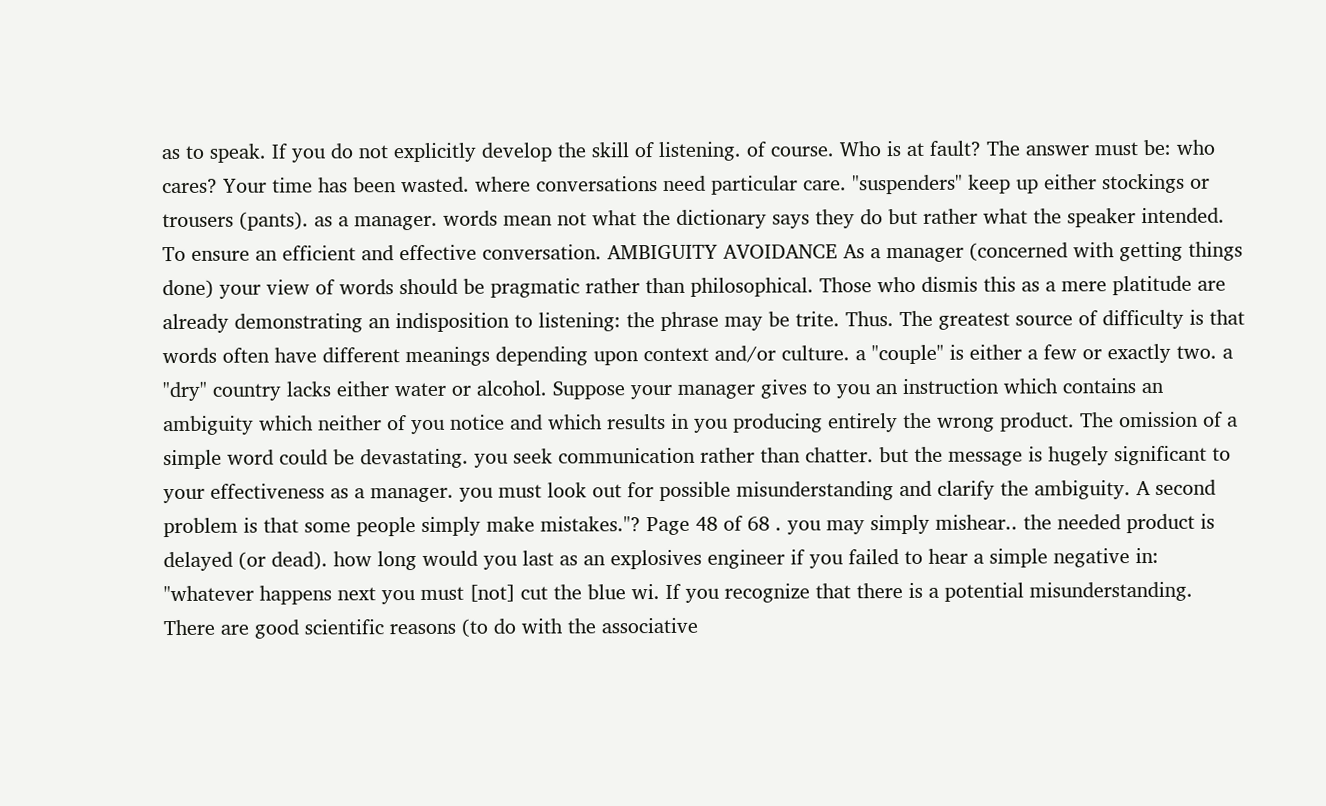as to speak. If you do not explicitly develop the skill of listening. of course. Who is at fault? The answer must be: who cares? Your time has been wasted. where conversations need particular care. "suspenders" keep up either stockings or trousers (pants). as a manager. words mean not what the dictionary says they do but rather what the speaker intended. To ensure an efficient and effective conversation. AMBIGUITY AVOIDANCE As a manager (concerned with getting things done) your view of words should be pragmatic rather than philosophical. Those who dismis this as a mere platitude are already demonstrating an indisposition to listening: the phrase may be trite. Thus. The greatest source of difficulty is that words often have different meanings depending upon context and/or culture. a "couple" is either a few or exactly two. a "dry" country lacks either water or alcohol. Suppose your manager gives to you an instruction which contains an ambiguity which neither of you notice and which results in you producing entirely the wrong product. The omission of a simple word could be devastating. you seek communication rather than chatter. but the message is hugely significant to your effectiveness as a manager. you must look out for possible misunderstanding and clarify the ambiguity. A second problem is that some people simply make mistakes."? Page 48 of 68 . you may simply mishear.. the needed product is delayed (or dead). how long would you last as an explosives engineer if you failed to hear a simple negative in: "whatever happens next you must [not] cut the blue wi. If you recognize that there is a potential misunderstanding. There are good scientific reasons (to do with the associative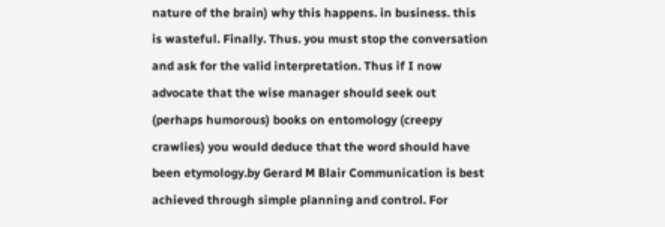nature of the brain) why this happens. in business. this is wasteful. Finally. Thus. you must stop the conversation and ask for the valid interpretation. Thus if I now advocate that the wise manager should seek out (perhaps humorous) books on entomology (creepy crawlies) you would deduce that the word should have been etymology.by Gerard M Blair Communication is best achieved through simple planning and control. For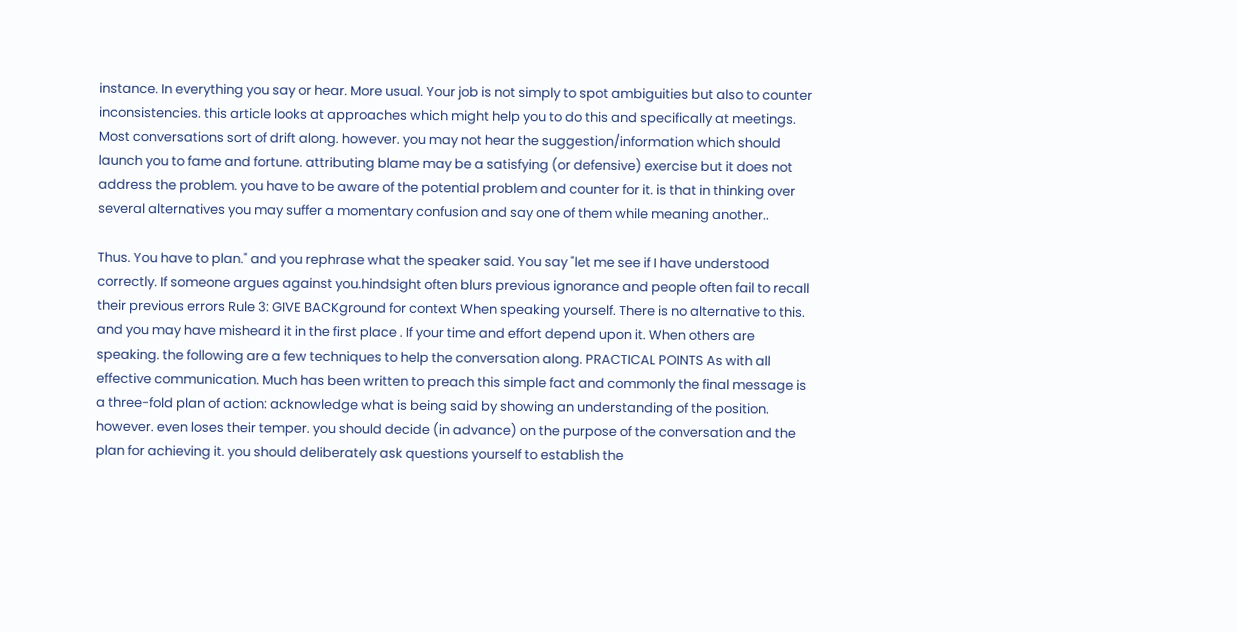instance. In everything you say or hear. More usual. Your job is not simply to spot ambiguities but also to counter inconsistencies. this article looks at approaches which might help you to do this and specifically at meetings. Most conversations sort of drift along. however. you may not hear the suggestion/information which should launch you to fame and fortune. attributing blame may be a satisfying (or defensive) exercise but it does not address the problem. you have to be aware of the potential problem and counter for it. is that in thinking over several alternatives you may suffer a momentary confusion and say one of them while meaning another..

Thus. You have to plan." and you rephrase what the speaker said. You say "let me see if I have understood correctly. If someone argues against you.hindsight often blurs previous ignorance and people often fail to recall their previous errors Rule 3: GIVE BACKground for context When speaking yourself. There is no alternative to this. and you may have misheard it in the first place . If your time and effort depend upon it. When others are speaking. the following are a few techniques to help the conversation along. PRACTICAL POINTS As with all effective communication. Much has been written to preach this simple fact and commonly the final message is a three-fold plan of action: acknowledge what is being said by showing an understanding of the position. however. even loses their temper. you should decide (in advance) on the purpose of the conversation and the plan for achieving it. you should deliberately ask questions yourself to establish the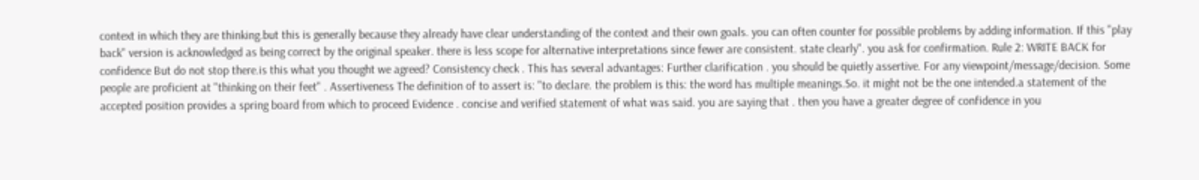context in which they are thinking.but this is generally because they already have clear understanding of the context and their own goals. you can often counter for possible problems by adding information. If this "play back" version is acknowledged as being correct by the original speaker. there is less scope for alternative interpretations since fewer are consistent. state clearly". you ask for confirmation. Rule 2: WRITE BACK for confidence But do not stop there.is this what you thought we agreed? Consistency check . This has several advantages: Further clarification . you should be quietly assertive. For any viewpoint/message/decision. Some people are proficient at "thinking on their feet" . Assertiveness The definition of to assert is: "to declare. the problem is this: the word has multiple meanings.So. it might not be the one intended.a statement of the accepted position provides a spring board from which to proceed Evidence . concise and verified statement of what was said. you are saying that . then you have a greater degree of confidence in you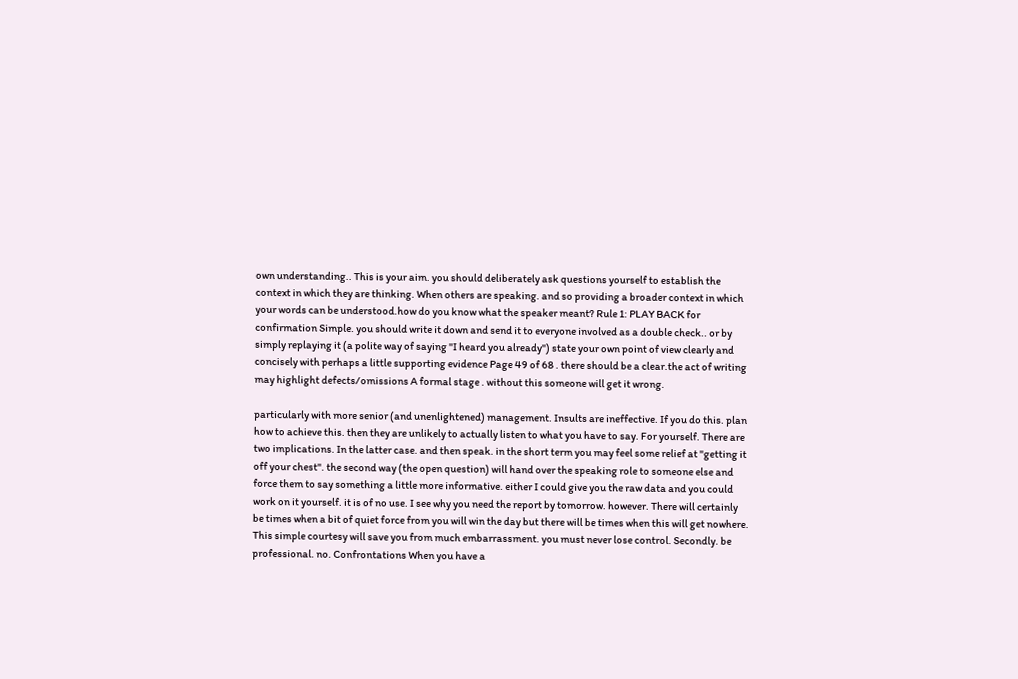own understanding.. This is your aim. you should deliberately ask questions yourself to establish the context in which they are thinking. When others are speaking. and so providing a broader context in which your words can be understood.how do you know what the speaker meant? Rule 1: PLAY BACK for confirmation Simple. you should write it down and send it to everyone involved as a double check.. or by simply replaying it (a polite way of saying "I heard you already") state your own point of view clearly and concisely with perhaps a little supporting evidence Page 49 of 68 . there should be a clear.the act of writing may highlight defects/omissions A formal stage . without this someone will get it wrong.

particularly with more senior (and unenlightened) management. Insults are ineffective. If you do this. plan how to achieve this. then they are unlikely to actually listen to what you have to say. For yourself. There are two implications. In the latter case. and then speak. in the short term you may feel some relief at "getting it off your chest". the second way (the open question) will hand over the speaking role to someone else and force them to say something a little more informative. either I could give you the raw data and you could work on it yourself. it is of no use. I see why you need the report by tomorrow. however. There will certainly be times when a bit of quiet force from you will win the day but there will be times when this will get nowhere. This simple courtesy will save you from much embarrassment. you must never lose control. Secondly. be professional. no. Confrontations When you have a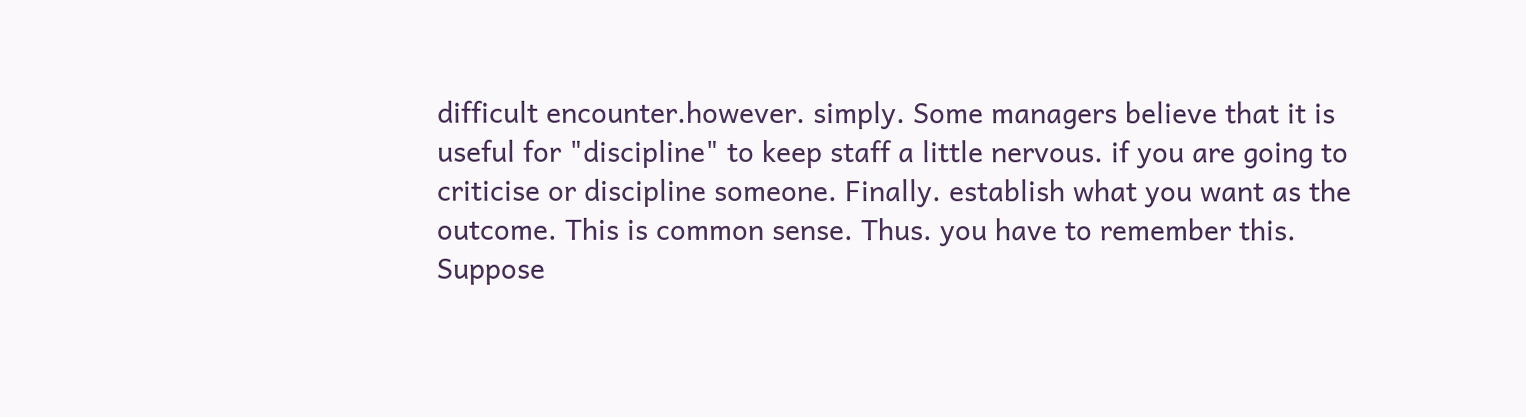difficult encounter.however. simply. Some managers believe that it is useful for "discipline" to keep staff a little nervous. if you are going to criticise or discipline someone. Finally. establish what you want as the outcome. This is common sense. Thus. you have to remember this. Suppose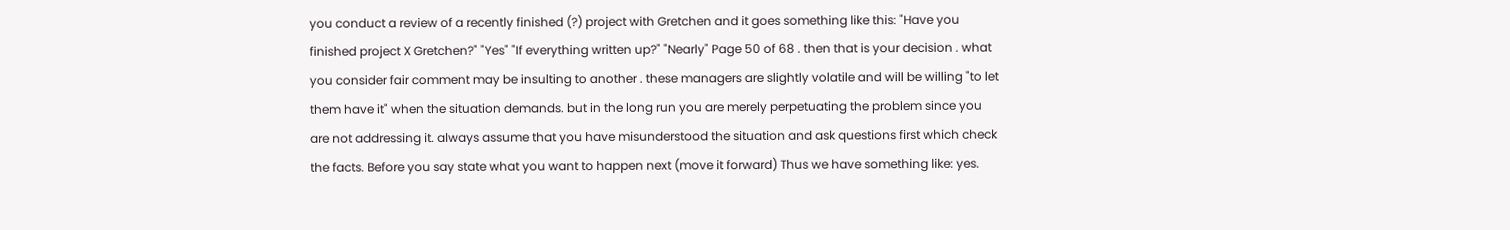you conduct a review of a recently finished (?) project with Gretchen and it goes something like this: "Have you finished project X Gretchen?" "Yes" "If everything written up?" "Nearly" Page 50 of 68 . then that is your decision . what you consider fair comment may be insulting to another . these managers are slightly volatile and will be willing "to let them have it" when the situation demands. but in the long run you are merely perpetuating the problem since you are not addressing it. always assume that you have misunderstood the situation and ask questions first which check the facts. Before you say state what you want to happen next (move it forward) Thus we have something like: yes.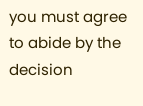you must agree to abide by the decision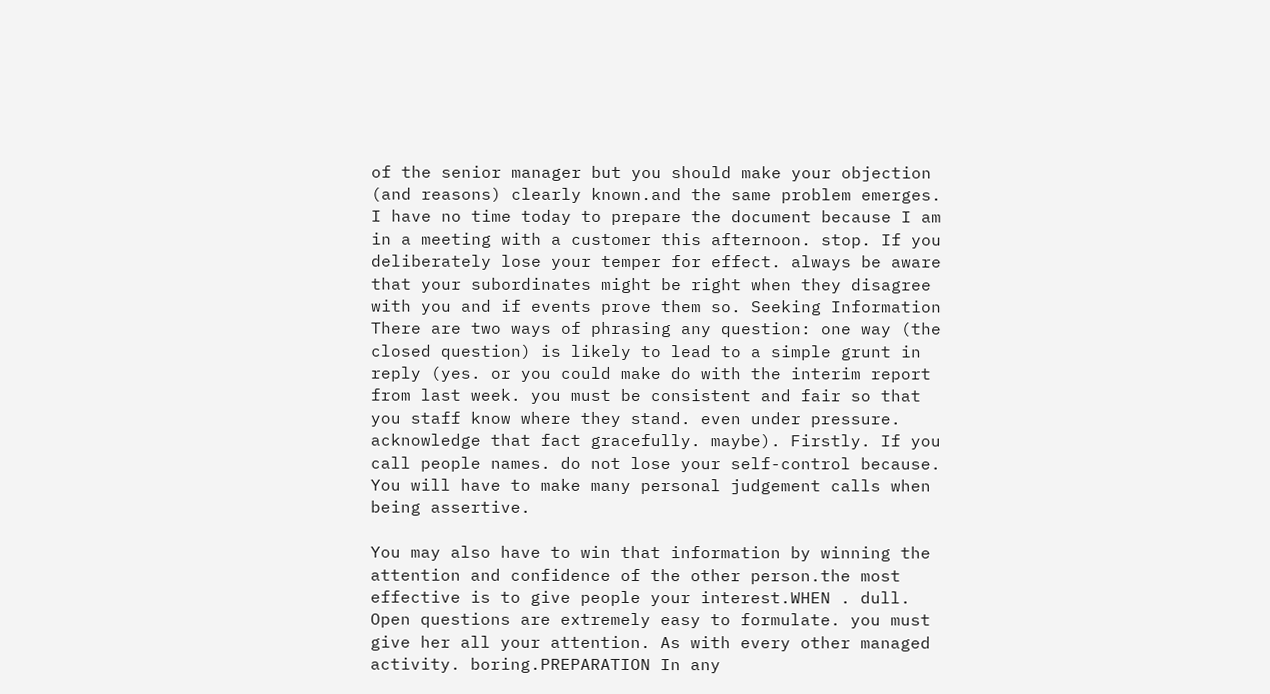of the senior manager but you should make your objection (and reasons) clearly known.and the same problem emerges. I have no time today to prepare the document because I am in a meeting with a customer this afternoon. stop. If you deliberately lose your temper for effect. always be aware that your subordinates might be right when they disagree with you and if events prove them so. Seeking Information There are two ways of phrasing any question: one way (the closed question) is likely to lead to a simple grunt in reply (yes. or you could make do with the interim report from last week. you must be consistent and fair so that you staff know where they stand. even under pressure. acknowledge that fact gracefully. maybe). Firstly. If you call people names. do not lose your self-control because. You will have to make many personal judgement calls when being assertive.

You may also have to win that information by winning the attention and confidence of the other person.the most effective is to give people your interest.WHEN . dull. Open questions are extremely easy to formulate. you must give her all your attention. As with every other managed activity. boring.PREPARATION In any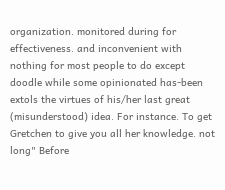organization. monitored during for effectiveness. and inconvenient with nothing for most people to do except doodle while some opinionated has-been extols the virtues of his/her last great (misunderstood) idea. For instance. To get Gretchen to give you all her knowledge. not long" Before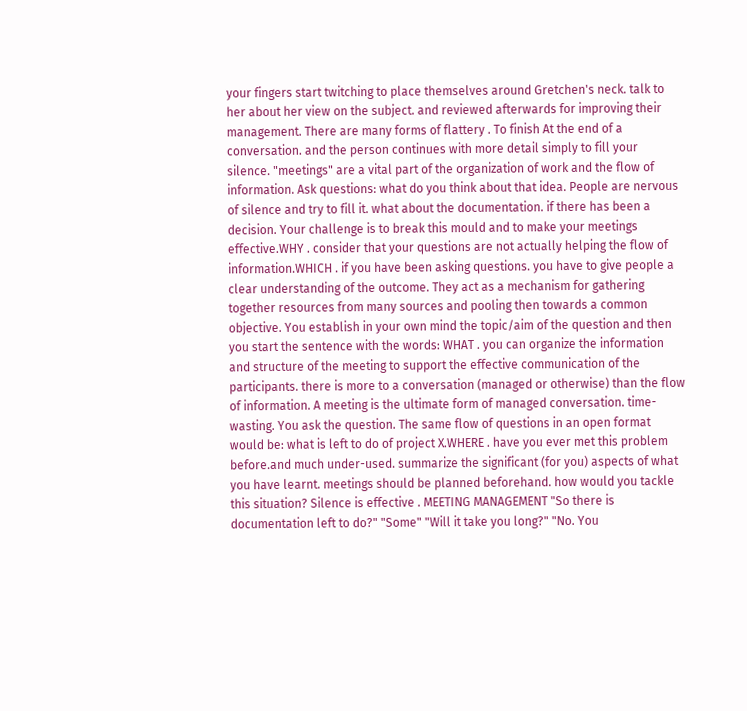your fingers start twitching to place themselves around Gretchen's neck. talk to her about her view on the subject. and reviewed afterwards for improving their management. There are many forms of flattery . To finish At the end of a conversation. and the person continues with more detail simply to fill your silence. "meetings" are a vital part of the organization of work and the flow of information. Ask questions: what do you think about that idea. People are nervous of silence and try to fill it. what about the documentation. if there has been a decision. Your challenge is to break this mould and to make your meetings effective.WHY . consider that your questions are not actually helping the flow of information.WHICH . if you have been asking questions. you have to give people a clear understanding of the outcome. They act as a mechanism for gathering together resources from many sources and pooling then towards a common objective. You establish in your own mind the topic/aim of the question and then you start the sentence with the words: WHAT . you can organize the information and structure of the meeting to support the effective communication of the participants. there is more to a conversation (managed or otherwise) than the flow of information. A meeting is the ultimate form of managed conversation. time-wasting. You ask the question. The same flow of questions in an open format would be: what is left to do of project X.WHERE . have you ever met this problem before.and much under-used. summarize the significant (for you) aspects of what you have learnt. meetings should be planned beforehand. how would you tackle this situation? Silence is effective . MEETING MANAGEMENT "So there is documentation left to do?" "Some" "Will it take you long?" "No. You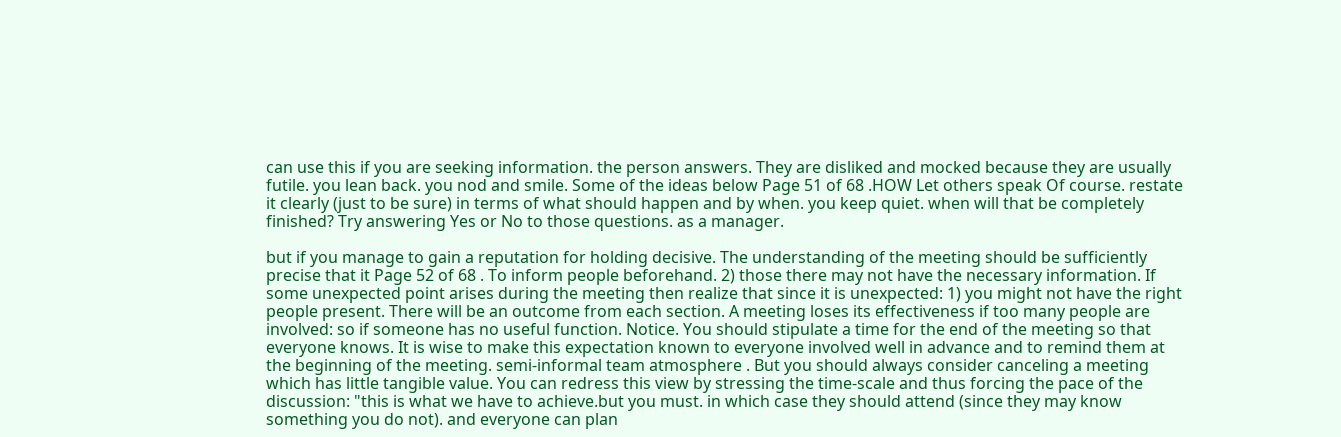can use this if you are seeking information. the person answers. They are disliked and mocked because they are usually futile. you lean back. you nod and smile. Some of the ideas below Page 51 of 68 .HOW Let others speak Of course. restate it clearly (just to be sure) in terms of what should happen and by when. you keep quiet. when will that be completely finished? Try answering Yes or No to those questions. as a manager.

but if you manage to gain a reputation for holding decisive. The understanding of the meeting should be sufficiently precise that it Page 52 of 68 . To inform people beforehand. 2) those there may not have the necessary information. If some unexpected point arises during the meeting then realize that since it is unexpected: 1) you might not have the right people present. There will be an outcome from each section. A meeting loses its effectiveness if too many people are involved: so if someone has no useful function. Notice. You should stipulate a time for the end of the meeting so that everyone knows. It is wise to make this expectation known to everyone involved well in advance and to remind them at the beginning of the meeting. semi-informal team atmosphere . But you should always consider canceling a meeting which has little tangible value. You can redress this view by stressing the time-scale and thus forcing the pace of the discussion: "this is what we have to achieve.but you must. in which case they should attend (since they may know something you do not). and everyone can plan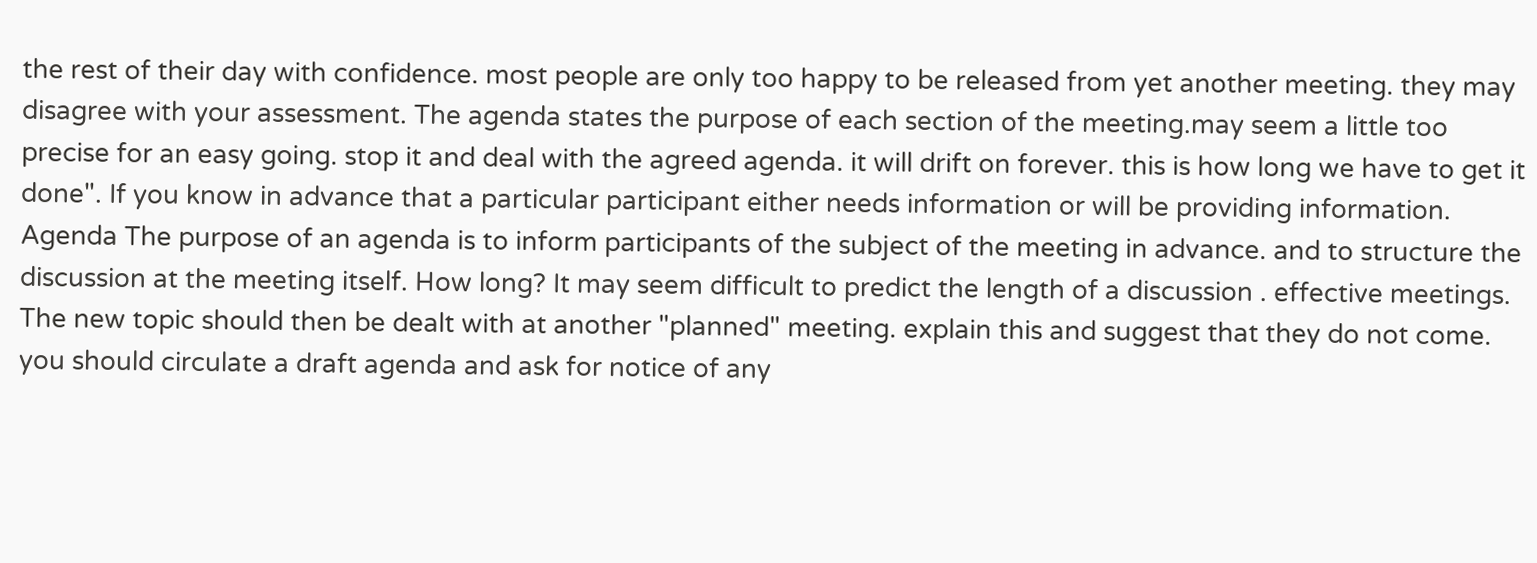the rest of their day with confidence. most people are only too happy to be released from yet another meeting. they may disagree with your assessment. The agenda states the purpose of each section of the meeting.may seem a little too precise for an easy going. stop it and deal with the agreed agenda. it will drift on forever. this is how long we have to get it done". If you know in advance that a particular participant either needs information or will be providing information. Agenda The purpose of an agenda is to inform participants of the subject of the meeting in advance. and to structure the discussion at the meeting itself. How long? It may seem difficult to predict the length of a discussion . effective meetings. The new topic should then be dealt with at another "planned" meeting. explain this and suggest that they do not come. you should circulate a draft agenda and ask for notice of any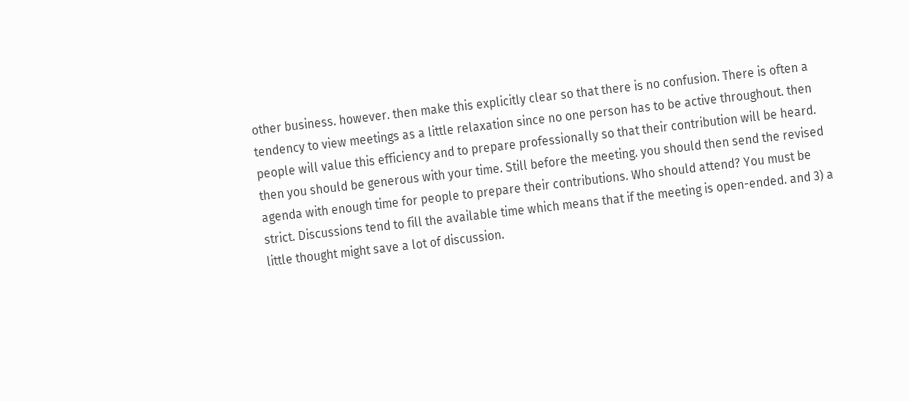other business. however. then make this explicitly clear so that there is no confusion. There is often a tendency to view meetings as a little relaxation since no one person has to be active throughout. then people will value this efficiency and to prepare professionally so that their contribution will be heard. then you should be generous with your time. Still before the meeting. you should then send the revised agenda with enough time for people to prepare their contributions. Who should attend? You must be strict. Discussions tend to fill the available time which means that if the meeting is open-ended. and 3) a little thought might save a lot of discussion.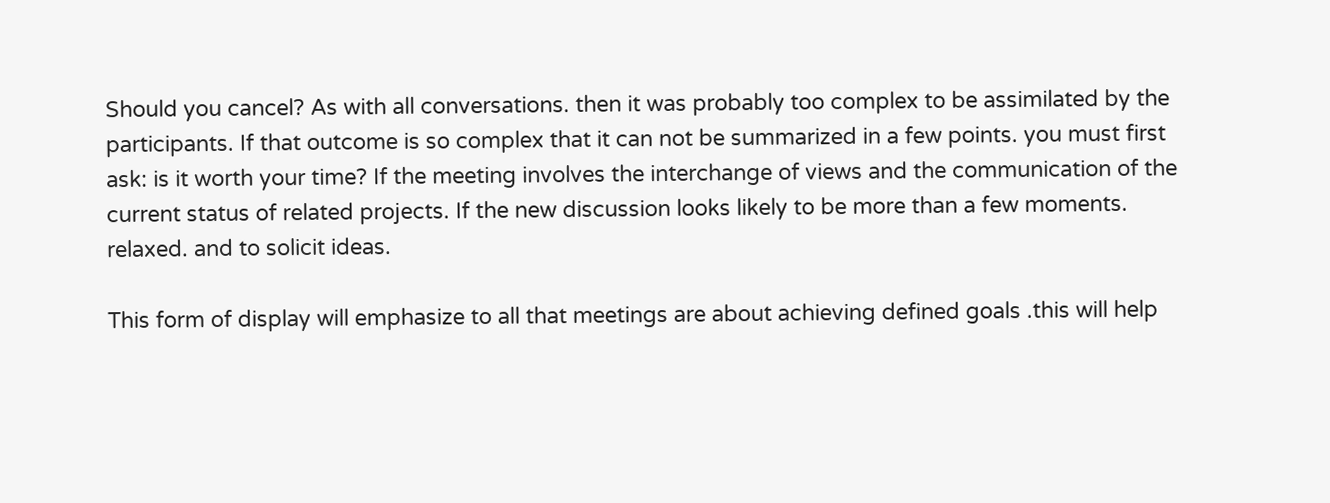Should you cancel? As with all conversations. then it was probably too complex to be assimilated by the participants. If that outcome is so complex that it can not be summarized in a few points. you must first ask: is it worth your time? If the meeting involves the interchange of views and the communication of the current status of related projects. If the new discussion looks likely to be more than a few moments. relaxed. and to solicit ideas.

This form of display will emphasize to all that meetings are about achieving defined goals .this will help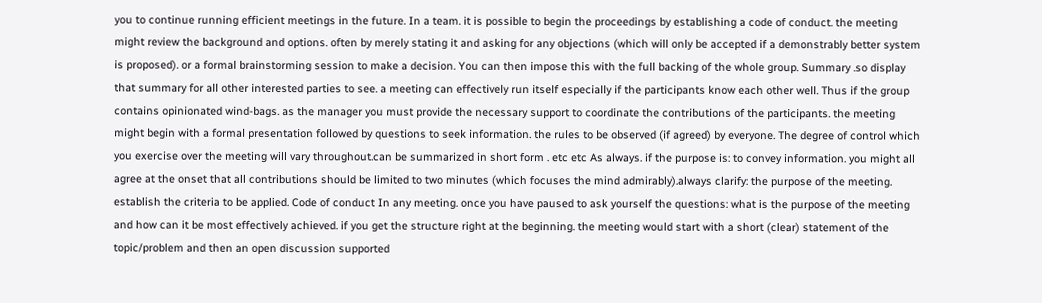you to continue running efficient meetings in the future. In a team. it is possible to begin the proceedings by establishing a code of conduct. the meeting might review the background and options. often by merely stating it and asking for any objections (which will only be accepted if a demonstrably better system is proposed). or a formal brainstorming session to make a decision. You can then impose this with the full backing of the whole group. Summary .so display that summary for all other interested parties to see. a meeting can effectively run itself especially if the participants know each other well. Thus if the group contains opinionated wind-bags. as the manager you must provide the necessary support to coordinate the contributions of the participants. the meeting might begin with a formal presentation followed by questions to seek information. the rules to be observed (if agreed) by everyone. The degree of control which you exercise over the meeting will vary throughout.can be summarized in short form . etc etc As always. if the purpose is: to convey information. you might all agree at the onset that all contributions should be limited to two minutes (which focuses the mind admirably).always clarify: the purpose of the meeting. establish the criteria to be applied. Code of conduct In any meeting. once you have paused to ask yourself the questions: what is the purpose of the meeting and how can it be most effectively achieved. if you get the structure right at the beginning. the meeting would start with a short (clear) statement of the topic/problem and then an open discussion supported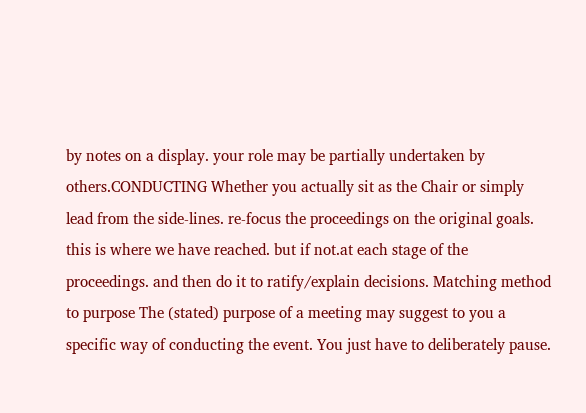by notes on a display. your role may be partially undertaken by others.CONDUCTING Whether you actually sit as the Chair or simply lead from the side-lines. re-focus the proceedings on the original goals. this is where we have reached. but if not.at each stage of the proceedings. and then do it to ratify/explain decisions. Matching method to purpose The (stated) purpose of a meeting may suggest to you a specific way of conducting the event. You just have to deliberately pause.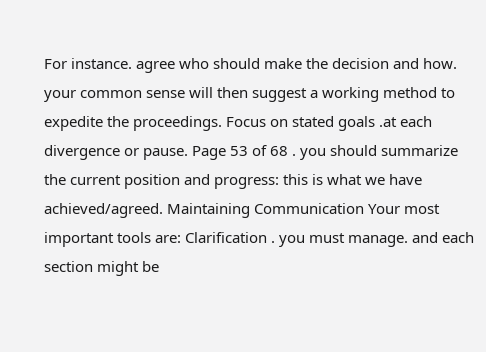For instance. agree who should make the decision and how. your common sense will then suggest a working method to expedite the proceedings. Focus on stated goals .at each divergence or pause. Page 53 of 68 . you should summarize the current position and progress: this is what we have achieved/agreed. Maintaining Communication Your most important tools are: Clarification . you must manage. and each section might be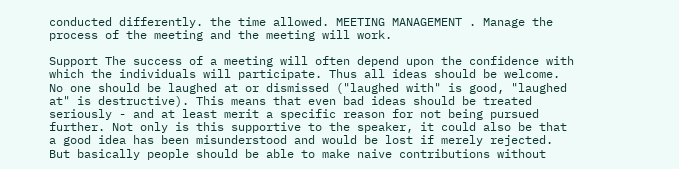conducted differently. the time allowed. MEETING MANAGEMENT . Manage the process of the meeting and the meeting will work.

Support The success of a meeting will often depend upon the confidence with which the individuals will participate. Thus all ideas should be welcome. No one should be laughed at or dismissed ("laughed with" is good, "laughed at" is destructive). This means that even bad ideas should be treated seriously - and at least merit a specific reason for not being pursued further. Not only is this supportive to the speaker, it could also be that a good idea has been misunderstood and would be lost if merely rejected. But basically people should be able to make naive contributions without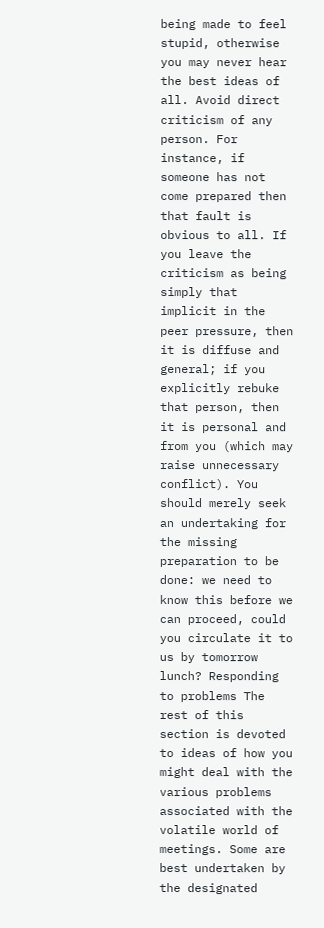being made to feel stupid, otherwise you may never hear the best ideas of all. Avoid direct criticism of any person. For instance, if someone has not come prepared then that fault is obvious to all. If you leave the criticism as being simply that implicit in the peer pressure, then it is diffuse and general; if you explicitly rebuke that person, then it is personal and from you (which may raise unnecessary conflict). You should merely seek an undertaking for the missing preparation to be done: we need to know this before we can proceed, could you circulate it to us by tomorrow lunch? Responding to problems The rest of this section is devoted to ideas of how you might deal with the various problems associated with the volatile world of meetings. Some are best undertaken by the designated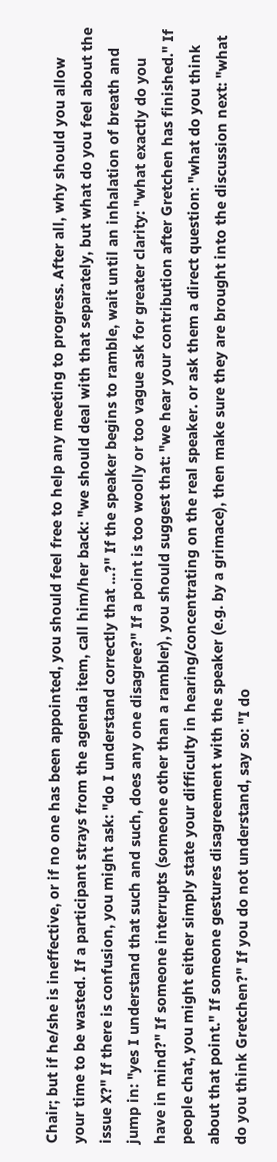Chair; but if he/she is ineffective, or if no one has been appointed, you should feel free to help any meeting to progress. After all, why should you allow your time to be wasted. If a participant strays from the agenda item, call him/her back: "we should deal with that separately, but what do you feel about the issue X?" If there is confusion, you might ask: "do I understand correctly that ...?" If the speaker begins to ramble, wait until an inhalation of breath and jump in: "yes I understand that such and such, does any one disagree?" If a point is too woolly or too vague ask for greater clarity: "what exactly do you have in mind?" If someone interrupts (someone other than a rambler), you should suggest that: "we hear your contribution after Gretchen has finished." If people chat, you might either simply state your difficulty in hearing/concentrating on the real speaker. or ask them a direct question: "what do you think about that point." If someone gestures disagreement with the speaker (e.g. by a grimace), then make sure they are brought into the discussion next: "what do you think Gretchen?" If you do not understand, say so: "I do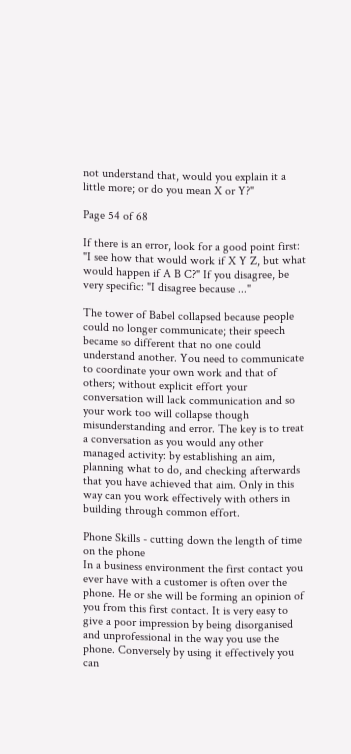not understand that, would you explain it a little more; or do you mean X or Y?"

Page 54 of 68

If there is an error, look for a good point first: "I see how that would work if X Y Z, but what would happen if A B C?" If you disagree, be very specific: "I disagree because ..."

The tower of Babel collapsed because people could no longer communicate; their speech became so different that no one could understand another. You need to communicate to coordinate your own work and that of others; without explicit effort your conversation will lack communication and so your work too will collapse though misunderstanding and error. The key is to treat a conversation as you would any other managed activity: by establishing an aim, planning what to do, and checking afterwards that you have achieved that aim. Only in this way can you work effectively with others in building through common effort.

Phone Skills - cutting down the length of time on the phone
In a business environment the first contact you ever have with a customer is often over the phone. He or she will be forming an opinion of you from this first contact. It is very easy to give a poor impression by being disorganised and unprofessional in the way you use the phone. Conversely by using it effectively you can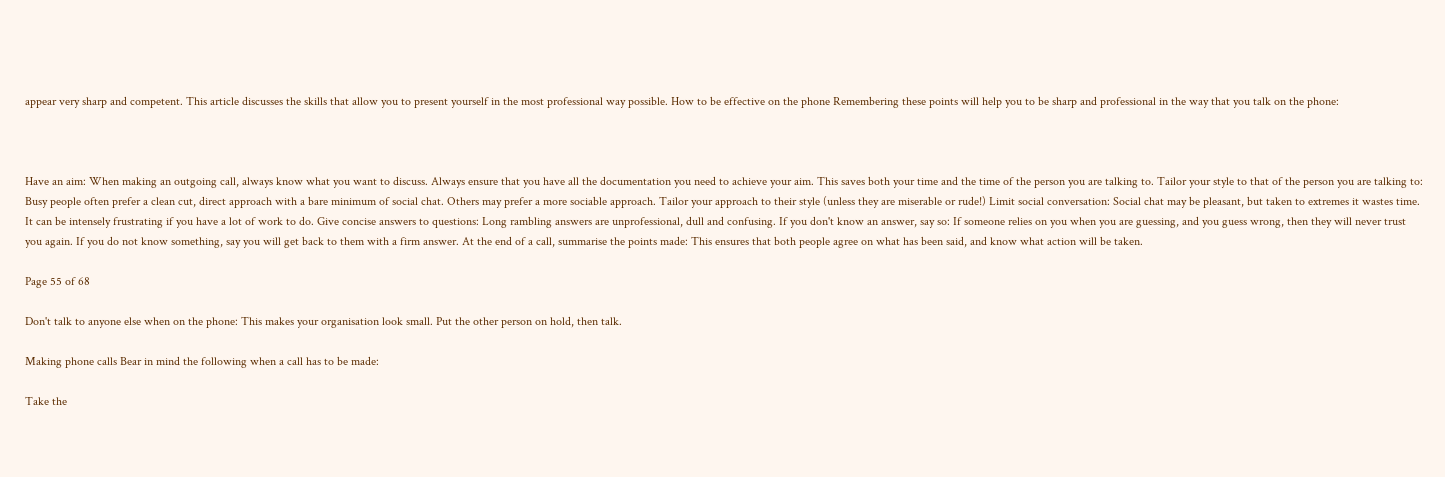appear very sharp and competent. This article discusses the skills that allow you to present yourself in the most professional way possible. How to be effective on the phone Remembering these points will help you to be sharp and professional in the way that you talk on the phone:



Have an aim: When making an outgoing call, always know what you want to discuss. Always ensure that you have all the documentation you need to achieve your aim. This saves both your time and the time of the person you are talking to. Tailor your style to that of the person you are talking to: Busy people often prefer a clean cut, direct approach with a bare minimum of social chat. Others may prefer a more sociable approach. Tailor your approach to their style (unless they are miserable or rude!) Limit social conversation: Social chat may be pleasant, but taken to extremes it wastes time. It can be intensely frustrating if you have a lot of work to do. Give concise answers to questions: Long rambling answers are unprofessional, dull and confusing. If you don't know an answer, say so: If someone relies on you when you are guessing, and you guess wrong, then they will never trust you again. If you do not know something, say you will get back to them with a firm answer. At the end of a call, summarise the points made: This ensures that both people agree on what has been said, and know what action will be taken.

Page 55 of 68

Don't talk to anyone else when on the phone: This makes your organisation look small. Put the other person on hold, then talk.

Making phone calls Bear in mind the following when a call has to be made:

Take the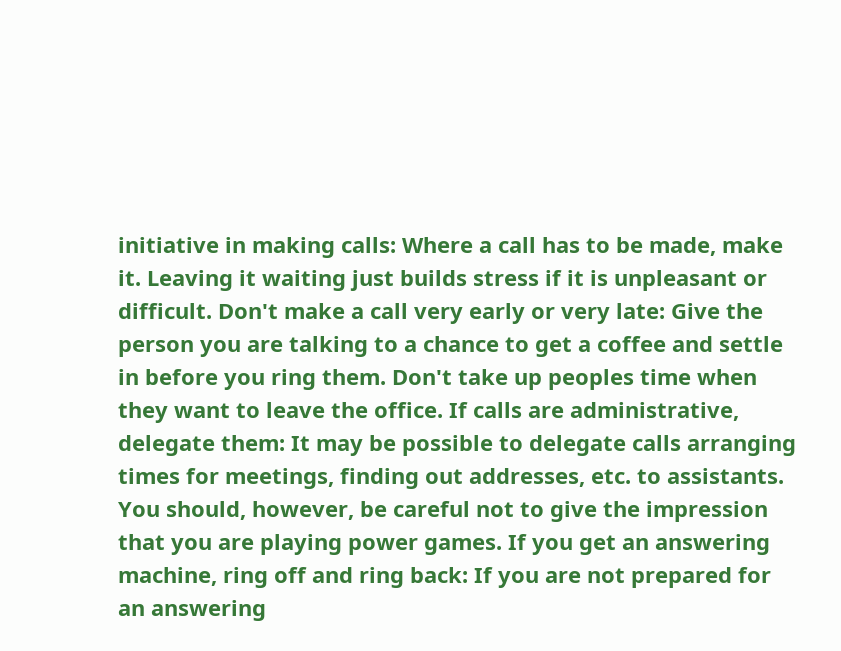initiative in making calls: Where a call has to be made, make it. Leaving it waiting just builds stress if it is unpleasant or difficult. Don't make a call very early or very late: Give the person you are talking to a chance to get a coffee and settle in before you ring them. Don't take up peoples time when they want to leave the office. If calls are administrative, delegate them: It may be possible to delegate calls arranging times for meetings, finding out addresses, etc. to assistants. You should, however, be careful not to give the impression that you are playing power games. If you get an answering machine, ring off and ring back: If you are not prepared for an answering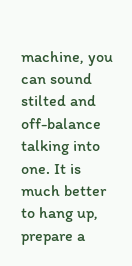machine, you can sound stilted and off-balance talking into one. It is much better to hang up, prepare a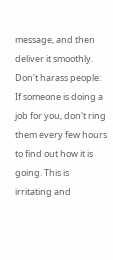message, and then deliver it smoothly. Don't harass people: If someone is doing a job for you, don't ring them every few hours to find out how it is going. This is irritating and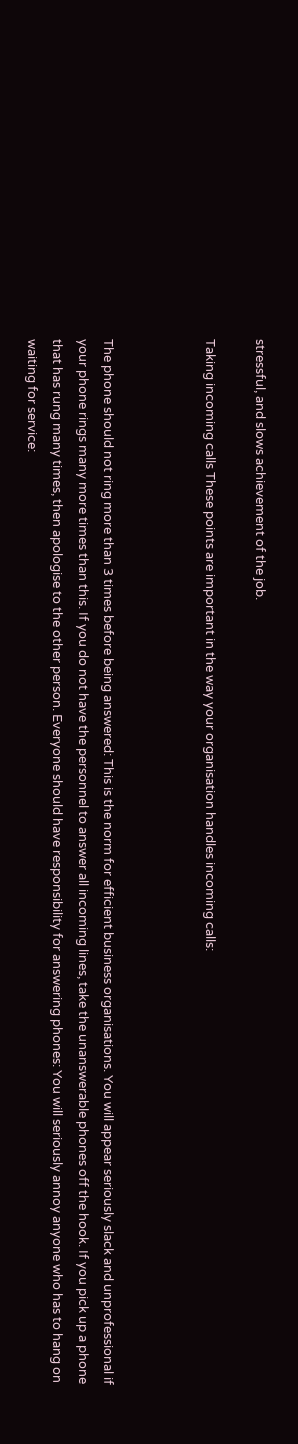stressful, and slows achievement of the job.

Taking incoming calls These points are important in the way your organisation handles incoming calls:



The phone should not ring more than 3 times before being answered: This is the norm for efficient business organisations. You will appear seriously slack and unprofessional if your phone rings many more times than this. If you do not have the personnel to answer all incoming lines, take the unanswerable phones off the hook. If you pick up a phone that has rung many times, then apologise to the other person. Everyone should have responsibility for answering phones: You will seriously annoy anyone who has to hang on waiting for service: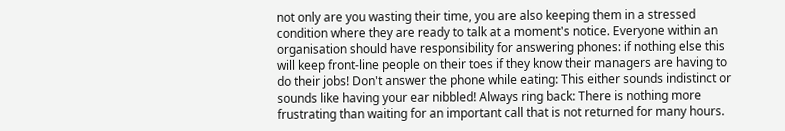not only are you wasting their time, you are also keeping them in a stressed condition where they are ready to talk at a moment's notice. Everyone within an organisation should have responsibility for answering phones: if nothing else this will keep front-line people on their toes if they know their managers are having to do their jobs! Don't answer the phone while eating: This either sounds indistinct or sounds like having your ear nibbled! Always ring back: There is nothing more frustrating than waiting for an important call that is not returned for many hours.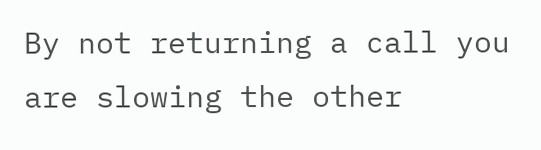By not returning a call you are slowing the other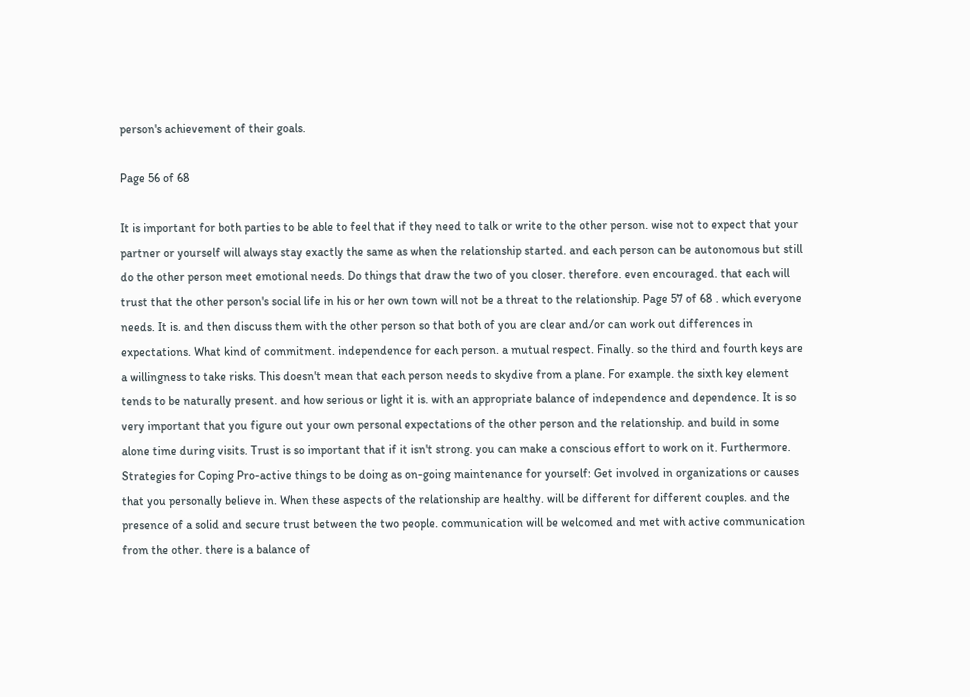person's achievement of their goals.

Page 56 of 68

It is important for both parties to be able to feel that if they need to talk or write to the other person. wise not to expect that your partner or yourself will always stay exactly the same as when the relationship started. and each person can be autonomous but still do the other person meet emotional needs. Do things that draw the two of you closer. therefore. even encouraged. that each will trust that the other person's social life in his or her own town will not be a threat to the relationship. Page 57 of 68 . which everyone needs. It is. and then discuss them with the other person so that both of you are clear and/or can work out differences in expectations. What kind of commitment. independence for each person. a mutual respect. Finally. so the third and fourth keys are a willingness to take risks. This doesn't mean that each person needs to skydive from a plane. For example. the sixth key element tends to be naturally present. and how serious or light it is. with an appropriate balance of independence and dependence. It is so very important that you figure out your own personal expectations of the other person and the relationship. and build in some alone time during visits. Trust is so important that if it isn't strong. you can make a conscious effort to work on it. Furthermore. Strategies for Coping Pro-active things to be doing as on-going maintenance for yourself: Get involved in organizations or causes that you personally believe in. When these aspects of the relationship are healthy. will be different for different couples. and the presence of a solid and secure trust between the two people. communication will be welcomed and met with active communication from the other. there is a balance of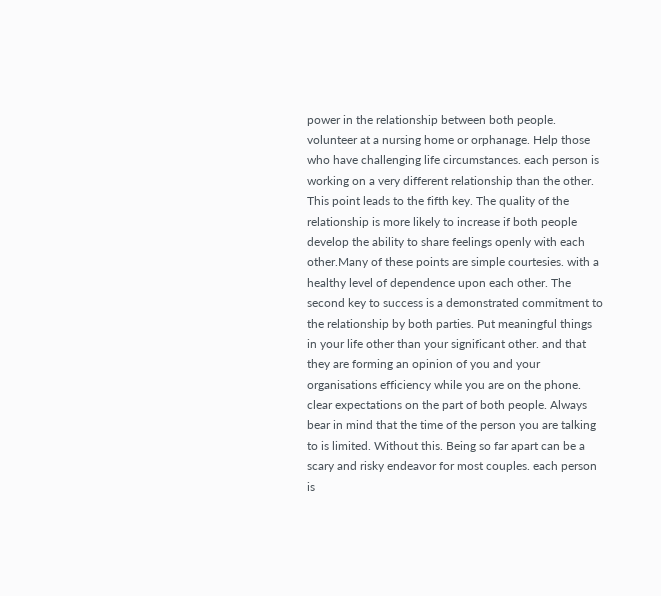power in the relationship between both people. volunteer at a nursing home or orphanage. Help those who have challenging life circumstances. each person is working on a very different relationship than the other. This point leads to the fifth key. The quality of the relationship is more likely to increase if both people develop the ability to share feelings openly with each other.Many of these points are simple courtesies. with a healthy level of dependence upon each other. The second key to success is a demonstrated commitment to the relationship by both parties. Put meaningful things in your life other than your significant other. and that they are forming an opinion of you and your organisations efficiency while you are on the phone. clear expectations on the part of both people. Always bear in mind that the time of the person you are talking to is limited. Without this. Being so far apart can be a scary and risky endeavor for most couples. each person is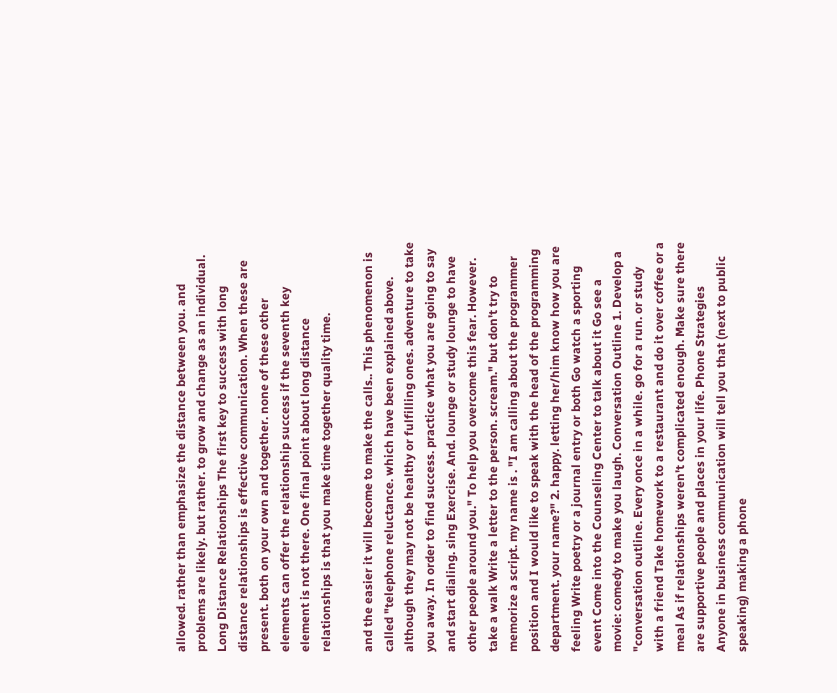allowed. rather than emphasize the distance between you. and problems are likely. but rather. to grow and change as an individual. Long Distance Relationships The first key to success with long distance relationships is effective communication. When these are present. both on your own and together. none of these other elements can offer the relationship success if the seventh key element is not there. One final point about long distance relationships is that you make time together quality time.

and the easier it will become to make the calls.. This phenomenon is called "telephone reluctance. which have been explained above. although they may not be healthy or fulfilling ones. adventure to take you away. In order to find success. practice what you are going to say and start dialing. sing Exercise. And. lounge or study lounge to have other people around you." To help you overcome this fear. However. take a walk Write a letter to the person. scream." but don't try to memorize a script. my name is . "I am calling about the programmer position and I would like to speak with the head of the programming department. your name?" 2. happy. letting her/him know how you are feeling Write poetry or a journal entry or both Go watch a sporting event Come into the Counseling Center to talk about it Go see a movie: comedy to make you laugh. Conversation Outline 1. Develop a "conversation outline. Every once in a while. go for a run. or study with a friend Take homework to a restaurant and do it over coffee or a meal As if relationships weren't complicated enough. Make sure there are supportive people and places in your life. Phone Strategies Anyone in business communication will tell you that (next to public speaking) making a phone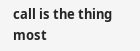call is the thing most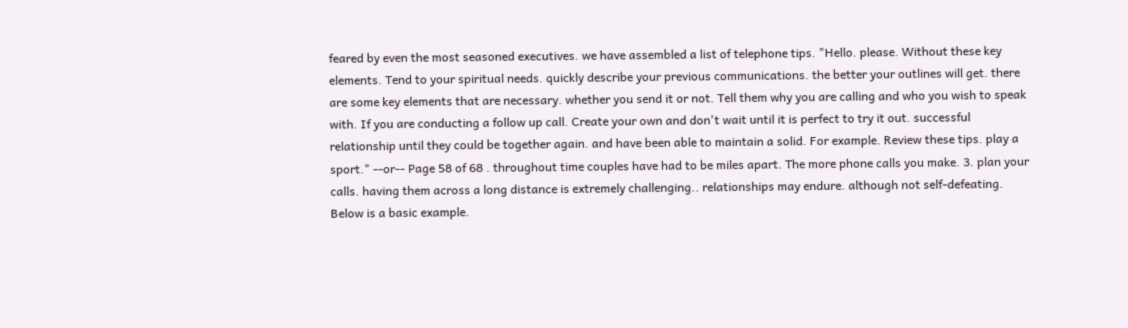feared by even the most seasoned executives. we have assembled a list of telephone tips. "Hello. please. Without these key elements. Tend to your spiritual needs. quickly describe your previous communications. the better your outlines will get. there are some key elements that are necessary. whether you send it or not. Tell them why you are calling and who you wish to speak with. If you are conducting a follow up call. Create your own and don't wait until it is perfect to try it out. successful relationship until they could be together again. and have been able to maintain a solid. For example. Review these tips. play a sport." --or-- Page 58 of 68 . throughout time couples have had to be miles apart. The more phone calls you make. 3. plan your calls. having them across a long distance is extremely challenging.. relationships may endure. although not self-defeating. Below is a basic example.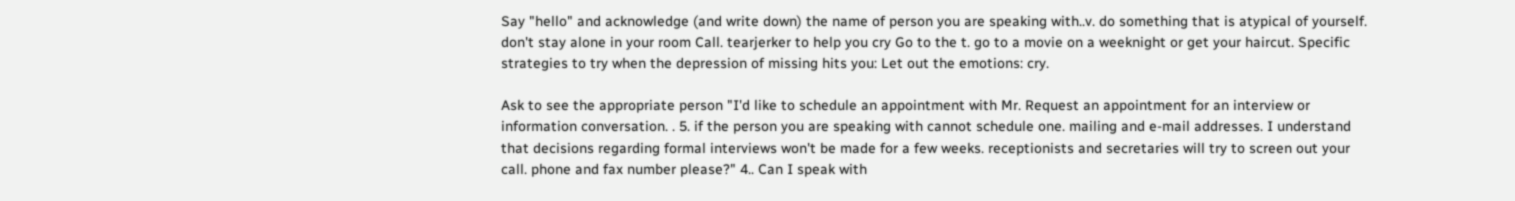Say "hello" and acknowledge (and write down) the name of person you are speaking with..v. do something that is atypical of yourself. don't stay alone in your room Call. tearjerker to help you cry Go to the t. go to a movie on a weeknight or get your haircut. Specific strategies to try when the depression of missing hits you: Let out the emotions: cry.

Ask to see the appropriate person "I'd like to schedule an appointment with Mr. Request an appointment for an interview or information conversation. . 5. if the person you are speaking with cannot schedule one. mailing and e-mail addresses. I understand that decisions regarding formal interviews won't be made for a few weeks. receptionists and secretaries will try to screen out your call. phone and fax number please?" 4.. Can I speak with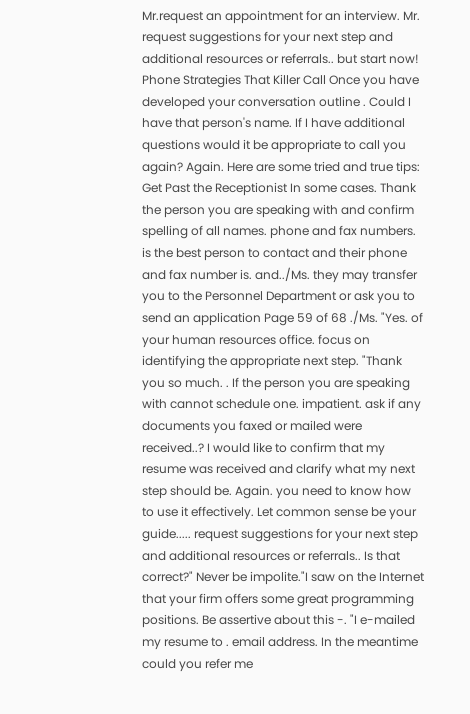Mr.request an appointment for an interview. Mr. request suggestions for your next step and additional resources or referrals.. but start now! Phone Strategies That Killer Call Once you have developed your conversation outline . Could I have that person's name. If I have additional questions would it be appropriate to call you again? Again. Here are some tried and true tips: Get Past the Receptionist In some cases. Thank the person you are speaking with and confirm spelling of all names. phone and fax numbers. is the best person to contact and their phone and fax number is. and../Ms. they may transfer you to the Personnel Department or ask you to send an application Page 59 of 68 ./Ms. "Yes. of your human resources office. focus on identifying the appropriate next step. "Thank you so much. . If the person you are speaking with cannot schedule one. impatient. ask if any documents you faxed or mailed were received..? I would like to confirm that my resume was received and clarify what my next step should be. Again. you need to know how to use it effectively. Let common sense be your guide..... request suggestions for your next step and additional resources or referrals.. Is that correct?" Never be impolite."I saw on the Internet that your firm offers some great programming positions. Be assertive about this -. "I e-mailed my resume to . email address. In the meantime could you refer me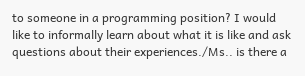to someone in a programming position? I would like to informally learn about what it is like and ask questions about their experiences./Ms.. is there a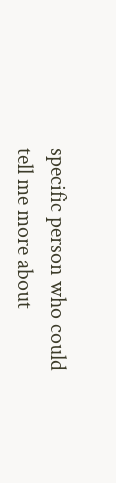specific person who could tell me more about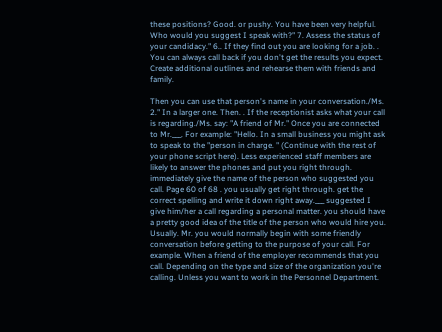these positions? Good. or pushy. You have been very helpful. Who would you suggest I speak with?" 7. Assess the status of your candidacy." 6.. If they find out you are looking for a job. . You can always call back if you don't get the results you expect. Create additional outlines and rehearse them with friends and family.

Then you can use that person's name in your conversation./Ms. 2." In a larger one. Then. . If the receptionist asks what your call is regarding./Ms. say: "A friend of Mr." Once you are connected to Mr.___. For example: "Hello. In a small business you might ask to speak to the "person in charge. " (Continue with the rest of your phone script here). Less experienced staff members are likely to answer the phones and put you right through. immediately give the name of the person who suggested you call. Page 60 of 68 . you usually get right through. get the correct spelling and write it down right away.___ suggested I give him/her a call regarding a personal matter. you should have a pretty good idea of the title of the person who would hire you. Usually. Mr. you would normally begin with some friendly conversation before getting to the purpose of your call. For example. When a friend of the employer recommends that you call. Depending on the type and size of the organization you're calling. Unless you want to work in the Personnel Department.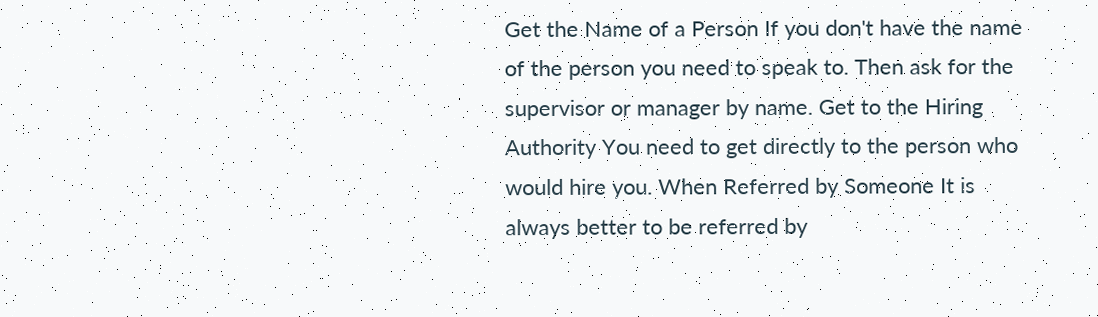Get the Name of a Person If you don't have the name of the person you need to speak to. Then ask for the supervisor or manager by name. Get to the Hiring Authority You need to get directly to the person who would hire you. When Referred by Someone It is always better to be referred by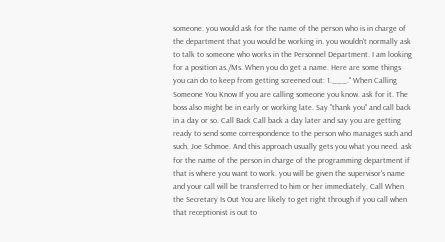someone. you would ask for the name of the person who is in charge of the department that you would be working in. you wouldn't normally ask to talk to someone who works in the Personnel Department. I am looking for a position as./Ms. When you do get a name. Here are some things you can do to keep from getting screened out: 1.___." When Calling Someone You Know If you are calling someone you know. ask for it. The boss also might be in early or working late. Say "thank you" and call back in a day or so. Call Back Call back a day later and say you are getting ready to send some correspondence to the person who manages such and such. Joe Schmoe. And this approach usually gets you what you need. ask for the name of the person in charge of the programming department if that is where you want to work. you will be given the supervisor's name and your call will be transferred to him or her immediately. Call When the Secretary Is Out You are likely to get right through if you call when that receptionist is out to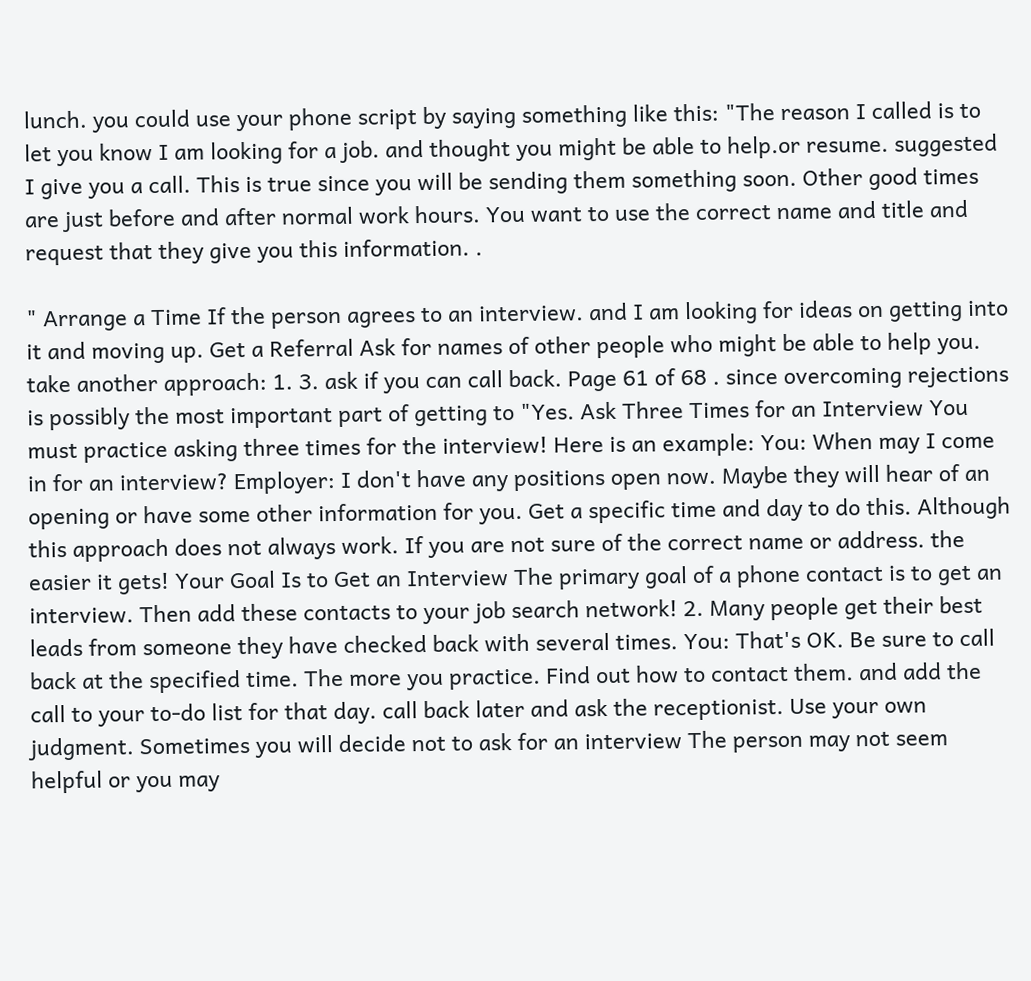lunch. you could use your phone script by saying something like this: "The reason I called is to let you know I am looking for a job. and thought you might be able to help.or resume. suggested I give you a call. This is true since you will be sending them something soon. Other good times are just before and after normal work hours. You want to use the correct name and title and request that they give you this information. .

" Arrange a Time If the person agrees to an interview. and I am looking for ideas on getting into it and moving up. Get a Referral Ask for names of other people who might be able to help you. take another approach: 1. 3. ask if you can call back. Page 61 of 68 . since overcoming rejections is possibly the most important part of getting to "Yes. Ask Three Times for an Interview You must practice asking three times for the interview! Here is an example: You: When may I come in for an interview? Employer: I don't have any positions open now. Maybe they will hear of an opening or have some other information for you. Get a specific time and day to do this. Although this approach does not always work. If you are not sure of the correct name or address. the easier it gets! Your Goal Is to Get an Interview The primary goal of a phone contact is to get an interview. Then add these contacts to your job search network! 2. Many people get their best leads from someone they have checked back with several times. You: That's OK. Be sure to call back at the specified time. The more you practice. Find out how to contact them. and add the call to your to-do list for that day. call back later and ask the receptionist. Use your own judgment. Sometimes you will decide not to ask for an interview The person may not seem helpful or you may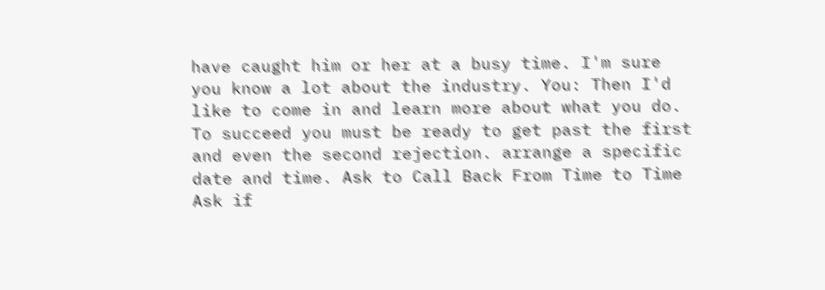have caught him or her at a busy time. I'm sure you know a lot about the industry. You: Then I'd like to come in and learn more about what you do. To succeed you must be ready to get past the first and even the second rejection. arrange a specific date and time. Ask to Call Back From Time to Time Ask if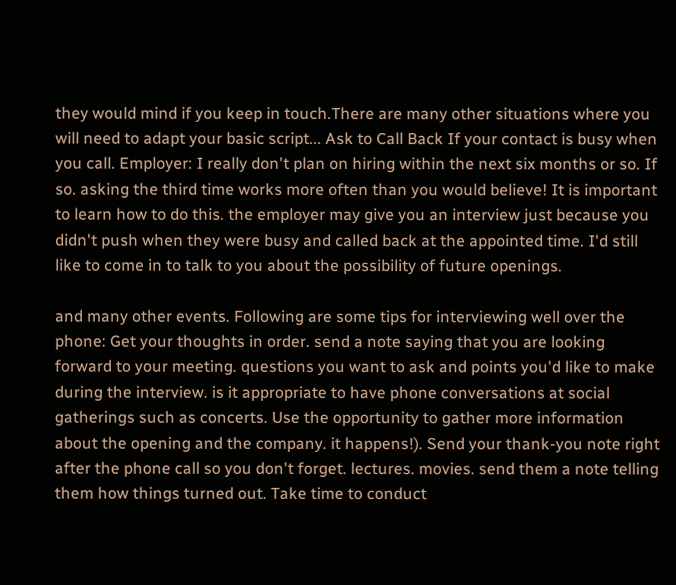they would mind if you keep in touch.There are many other situations where you will need to adapt your basic script... Ask to Call Back If your contact is busy when you call. Employer: I really don't plan on hiring within the next six months or so. If so. asking the third time works more often than you would believe! It is important to learn how to do this. the employer may give you an interview just because you didn't push when they were busy and called back at the appointed time. I'd still like to come in to talk to you about the possibility of future openings.

and many other events. Following are some tips for interviewing well over the phone: Get your thoughts in order. send a note saying that you are looking forward to your meeting. questions you want to ask and points you'd like to make during the interview. is it appropriate to have phone conversations at social gatherings such as concerts. Use the opportunity to gather more information about the opening and the company. it happens!). Send your thank-you note right after the phone call so you don't forget. lectures. movies. send them a note telling them how things turned out. Take time to conduct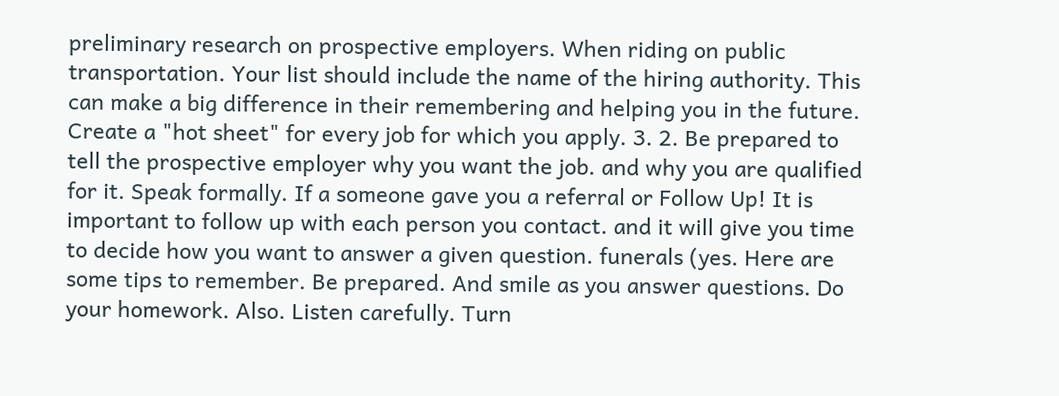preliminary research on prospective employers. When riding on public transportation. Your list should include the name of the hiring authority. This can make a big difference in their remembering and helping you in the future. Create a "hot sheet" for every job for which you apply. 3. 2. Be prepared to tell the prospective employer why you want the job. and why you are qualified for it. Speak formally. If a someone gave you a referral or Follow Up! It is important to follow up with each person you contact. and it will give you time to decide how you want to answer a given question. funerals (yes. Here are some tips to remember. Be prepared. And smile as you answer questions. Do your homework. Also. Listen carefully. Turn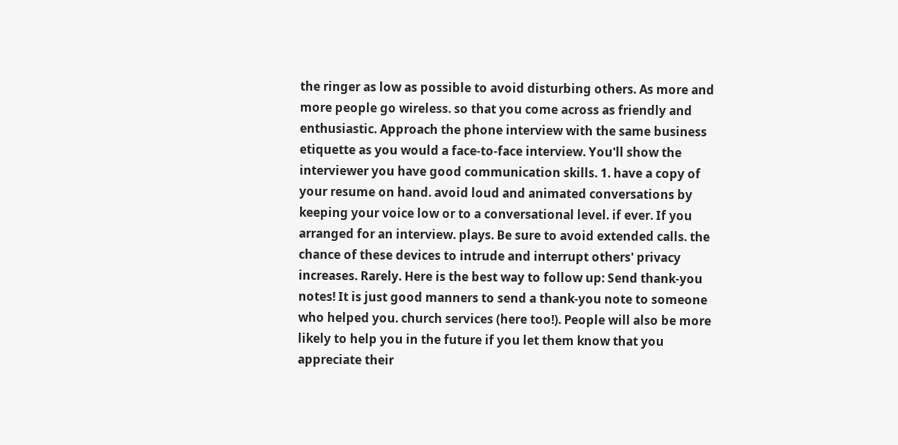the ringer as low as possible to avoid disturbing others. As more and more people go wireless. so that you come across as friendly and enthusiastic. Approach the phone interview with the same business etiquette as you would a face-to-face interview. You'll show the interviewer you have good communication skills. 1. have a copy of your resume on hand. avoid loud and animated conversations by keeping your voice low or to a conversational level. if ever. If you arranged for an interview. plays. Be sure to avoid extended calls. the chance of these devices to intrude and interrupt others' privacy increases. Rarely. Here is the best way to follow up: Send thank-you notes! It is just good manners to send a thank-you note to someone who helped you. church services (here too!). People will also be more likely to help you in the future if you let them know that you appreciate their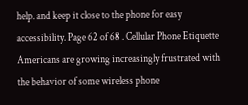help. and keep it close to the phone for easy accessibility. Page 62 of 68 . Cellular Phone Etiquette Americans are growing increasingly frustrated with the behavior of some wireless phone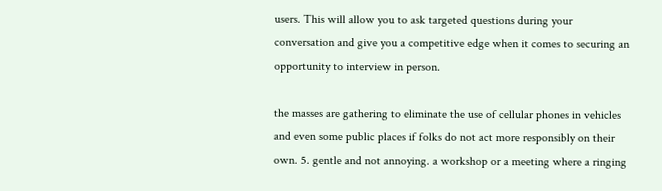users. This will allow you to ask targeted questions during your conversation and give you a competitive edge when it comes to securing an opportunity to interview in person.

the masses are gathering to eliminate the use of cellular phones in vehicles and even some public places if folks do not act more responsibly on their own. 5. gentle and not annoying. a workshop or a meeting where a ringing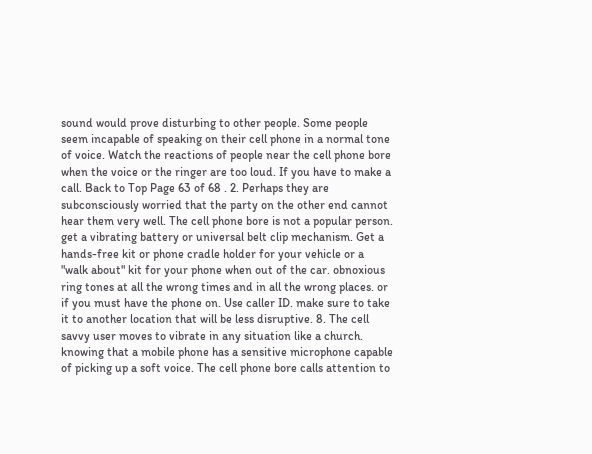sound would prove disturbing to other people. Some people seem incapable of speaking on their cell phone in a normal tone of voice. Watch the reactions of people near the cell phone bore when the voice or the ringer are too loud. If you have to make a call. Back to Top Page 63 of 68 . 2. Perhaps they are subconsciously worried that the party on the other end cannot hear them very well. The cell phone bore is not a popular person. get a vibrating battery or universal belt clip mechanism. Get a hands-free kit or phone cradle holder for your vehicle or a "walk about" kit for your phone when out of the car. obnoxious ring tones at all the wrong times and in all the wrong places. or if you must have the phone on. Use caller ID. make sure to take it to another location that will be less disruptive. 8. The cell savvy user moves to vibrate in any situation like a church. knowing that a mobile phone has a sensitive microphone capable of picking up a soft voice. The cell phone bore calls attention to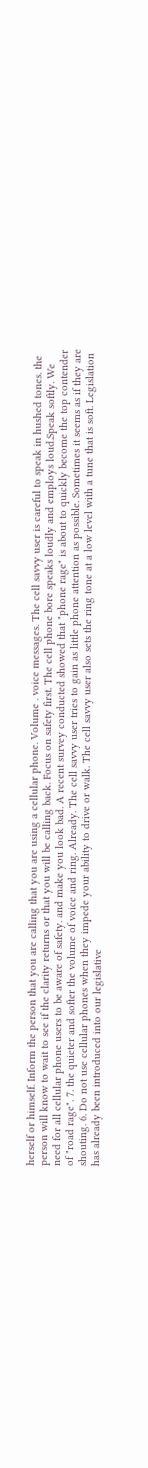herself or himself. Inform the person that you are calling that you are using a cellular phone. Volume . voice messages. The cell savvy user is careful to speak in hushed tones. the person will know to wait to see if the clarity returns or that you will be calling back. Focus on safety first. The cell phone bore speaks loudly and employs loud.Speak softly. We need for all cellular phone users to be aware of safety. and make you look bad. A recent survey conducted showed that "phone rage" is about to quickly become the top contender of "road rage". 7. the quieter and softer the volume of voice and ring. Already. The cell savvy user tries to gain as little phone attention as possible. Sometimes it seems as if they are shouting. 6. Do not use cellular phones when they impede your ability to drive or walk. The cell savvy user also sets the ring tone at a low level with a tune that is soft. Legislation has already been introduced into our legislative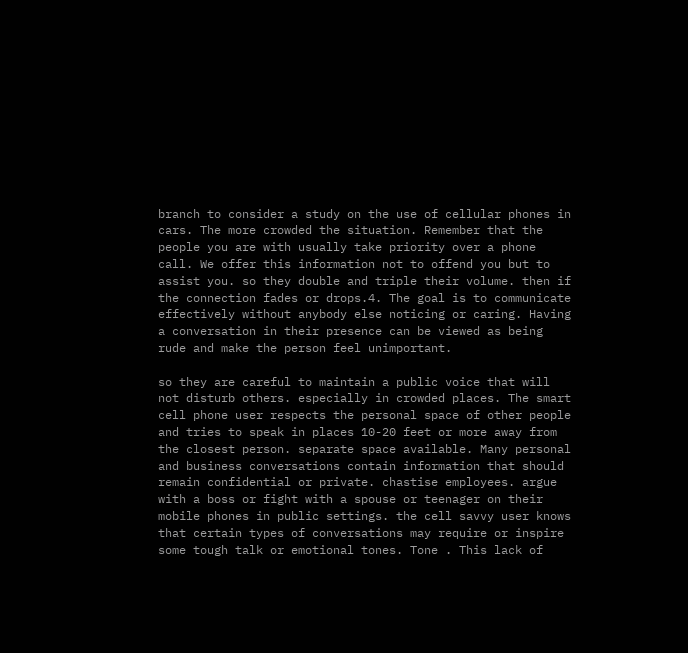branch to consider a study on the use of cellular phones in cars. The more crowded the situation. Remember that the people you are with usually take priority over a phone call. We offer this information not to offend you but to assist you. so they double and triple their volume. then if the connection fades or drops.4. The goal is to communicate effectively without anybody else noticing or caring. Having a conversation in their presence can be viewed as being rude and make the person feel unimportant.

so they are careful to maintain a public voice that will not disturb others. especially in crowded places. The smart cell phone user respects the personal space of other people and tries to speak in places 10-20 feet or more away from the closest person. separate space available. Many personal and business conversations contain information that should remain confidential or private. chastise employees. argue with a boss or fight with a spouse or teenager on their mobile phones in public settings. the cell savvy user knows that certain types of conversations may require or inspire some tough talk or emotional tones. Tone . This lack of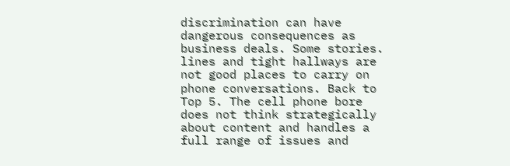discrimination can have dangerous consequences as business deals. Some stories. lines and tight hallways are not good places to carry on phone conversations. Back to Top 5. The cell phone bore does not think strategically about content and handles a full range of issues and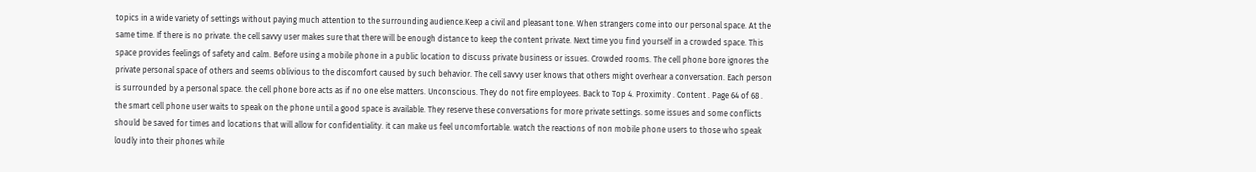topics in a wide variety of settings without paying much attention to the surrounding audience.Keep a civil and pleasant tone. When strangers come into our personal space. At the same time. If there is no private. the cell savvy user makes sure that there will be enough distance to keep the content private. Next time you find yourself in a crowded space. This space provides feelings of safety and calm. Before using a mobile phone in a public location to discuss private business or issues. Crowded rooms. The cell phone bore ignores the private personal space of others and seems oblivious to the discomfort caused by such behavior. The cell savvy user knows that others might overhear a conversation. Each person is surrounded by a personal space. the cell phone bore acts as if no one else matters. Unconscious. They do not fire employees. Back to Top 4. Proximity . Content . Page 64 of 68 . the smart cell phone user waits to speak on the phone until a good space is available. They reserve these conversations for more private settings. some issues and some conflicts should be saved for times and locations that will allow for confidentiality. it can make us feel uncomfortable. watch the reactions of non mobile phone users to those who speak loudly into their phones while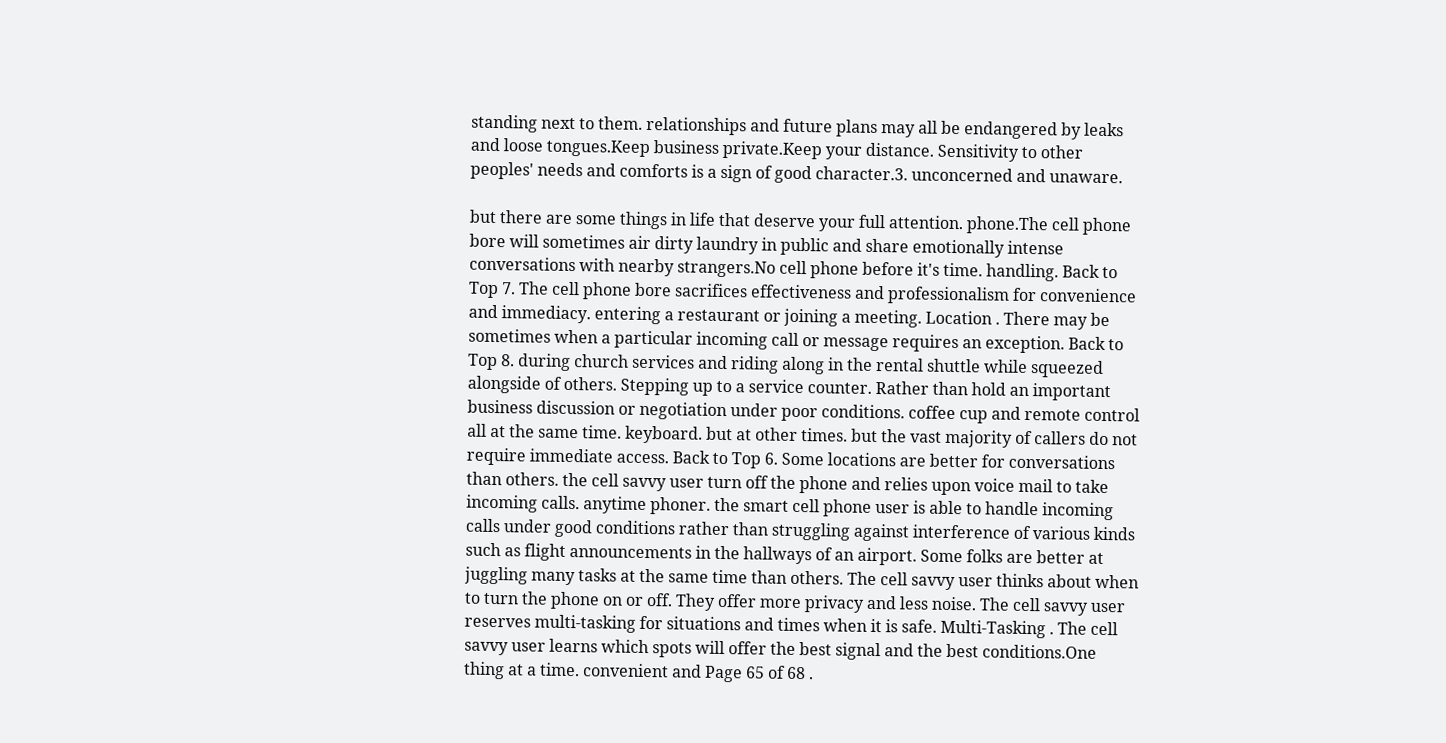standing next to them. relationships and future plans may all be endangered by leaks and loose tongues.Keep business private.Keep your distance. Sensitivity to other peoples' needs and comforts is a sign of good character.3. unconcerned and unaware.

but there are some things in life that deserve your full attention. phone.The cell phone bore will sometimes air dirty laundry in public and share emotionally intense conversations with nearby strangers.No cell phone before it's time. handling. Back to Top 7. The cell phone bore sacrifices effectiveness and professionalism for convenience and immediacy. entering a restaurant or joining a meeting. Location . There may be sometimes when a particular incoming call or message requires an exception. Back to Top 8. during church services and riding along in the rental shuttle while squeezed alongside of others. Stepping up to a service counter. Rather than hold an important business discussion or negotiation under poor conditions. coffee cup and remote control all at the same time. keyboard. but at other times. but the vast majority of callers do not require immediate access. Back to Top 6. Some locations are better for conversations than others. the cell savvy user turn off the phone and relies upon voice mail to take incoming calls. anytime phoner. the smart cell phone user is able to handle incoming calls under good conditions rather than struggling against interference of various kinds such as flight announcements in the hallways of an airport. Some folks are better at juggling many tasks at the same time than others. The cell savvy user thinks about when to turn the phone on or off. They offer more privacy and less noise. The cell savvy user reserves multi-tasking for situations and times when it is safe. Multi-Tasking . The cell savvy user learns which spots will offer the best signal and the best conditions.One thing at a time. convenient and Page 65 of 68 .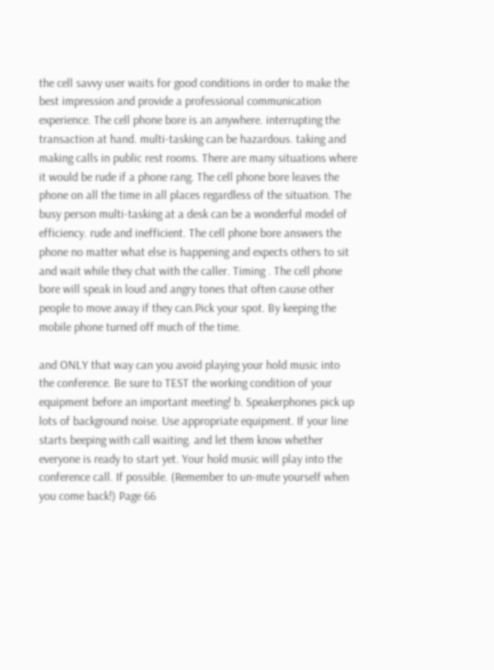the cell savvy user waits for good conditions in order to make the best impression and provide a professional communication experience. The cell phone bore is an anywhere. interrupting the transaction at hand. multi-tasking can be hazardous. taking and making calls in public rest rooms. There are many situations where it would be rude if a phone rang. The cell phone bore leaves the phone on all the time in all places regardless of the situation. The busy person multi-tasking at a desk can be a wonderful model of efficiency. rude and inefficient. The cell phone bore answers the phone no matter what else is happening and expects others to sit and wait while they chat with the caller. Timing . The cell phone bore will speak in loud and angry tones that often cause other people to move away if they can.Pick your spot. By keeping the mobile phone turned off much of the time.

and ONLY that way can you avoid playing your hold music into the conference. Be sure to TEST the working condition of your equipment before an important meeting! b. Speakerphones pick up lots of background noise. Use appropriate equipment. If your line starts beeping with call waiting. and let them know whether everyone is ready to start yet. Your hold music will play into the conference call. If possible. (Remember to un-mute yourself when you come back!) Page 66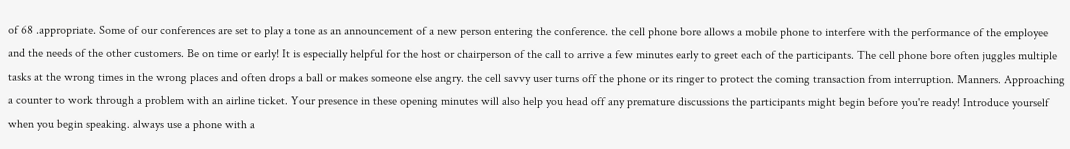of 68 .appropriate. Some of our conferences are set to play a tone as an announcement of a new person entering the conference. the cell phone bore allows a mobile phone to interfere with the performance of the employee and the needs of the other customers. Be on time or early! It is especially helpful for the host or chairperson of the call to arrive a few minutes early to greet each of the participants. The cell phone bore often juggles multiple tasks at the wrong times in the wrong places and often drops a ball or makes someone else angry. the cell savvy user turns off the phone or its ringer to protect the coming transaction from interruption. Manners. Approaching a counter to work through a problem with an airline ticket. Your presence in these opening minutes will also help you head off any premature discussions the participants might begin before you're ready! Introduce yourself when you begin speaking. always use a phone with a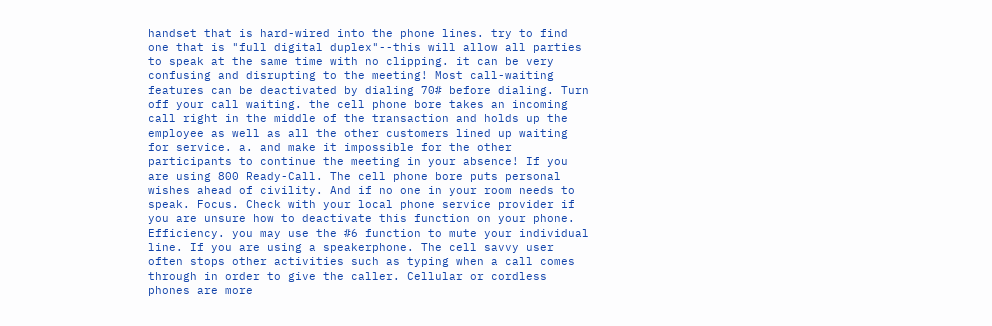handset that is hard-wired into the phone lines. try to find one that is "full digital duplex"--this will allow all parties to speak at the same time with no clipping. it can be very confusing and disrupting to the meeting! Most call-waiting features can be deactivated by dialing 70# before dialing. Turn off your call waiting. the cell phone bore takes an incoming call right in the middle of the transaction and holds up the employee as well as all the other customers lined up waiting for service. a. and make it impossible for the other participants to continue the meeting in your absence! If you are using 800 Ready-Call. The cell phone bore puts personal wishes ahead of civility. And if no one in your room needs to speak. Focus. Check with your local phone service provider if you are unsure how to deactivate this function on your phone. Efficiency. you may use the #6 function to mute your individual line. If you are using a speakerphone. The cell savvy user often stops other activities such as typing when a call comes through in order to give the caller. Cellular or cordless phones are more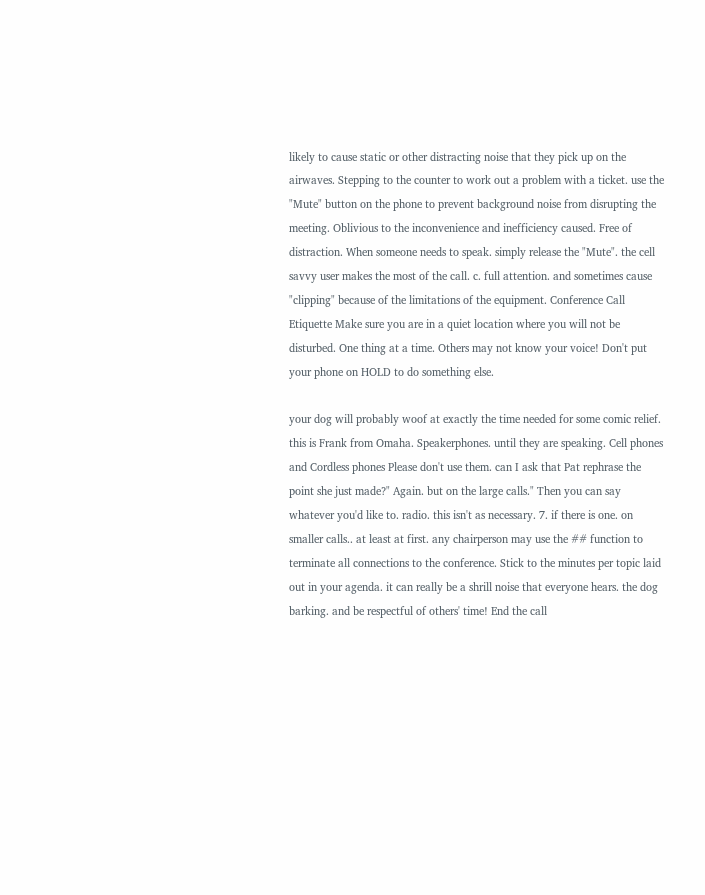likely to cause static or other distracting noise that they pick up on the airwaves. Stepping to the counter to work out a problem with a ticket. use the "Mute" button on the phone to prevent background noise from disrupting the meeting. Oblivious to the inconvenience and inefficiency caused. Free of distraction. When someone needs to speak. simply release the "Mute". the cell savvy user makes the most of the call. c. full attention. and sometimes cause "clipping" because of the limitations of the equipment. Conference Call Etiquette Make sure you are in a quiet location where you will not be disturbed. One thing at a time. Others may not know your voice! Don't put your phone on HOLD to do something else.

your dog will probably woof at exactly the time needed for some comic relief. this is Frank from Omaha. Speakerphones. until they are speaking. Cell phones and Cordless phones Please don't use them. can I ask that Pat rephrase the point she just made?" Again. but on the large calls." Then you can say whatever you'd like to. radio. this isn't as necessary. 7. if there is one. on smaller calls.. at least at first. any chairperson may use the ## function to terminate all connections to the conference. Stick to the minutes per topic laid out in your agenda. it can really be a shrill noise that everyone hears. the dog barking. and be respectful of others' time! End the call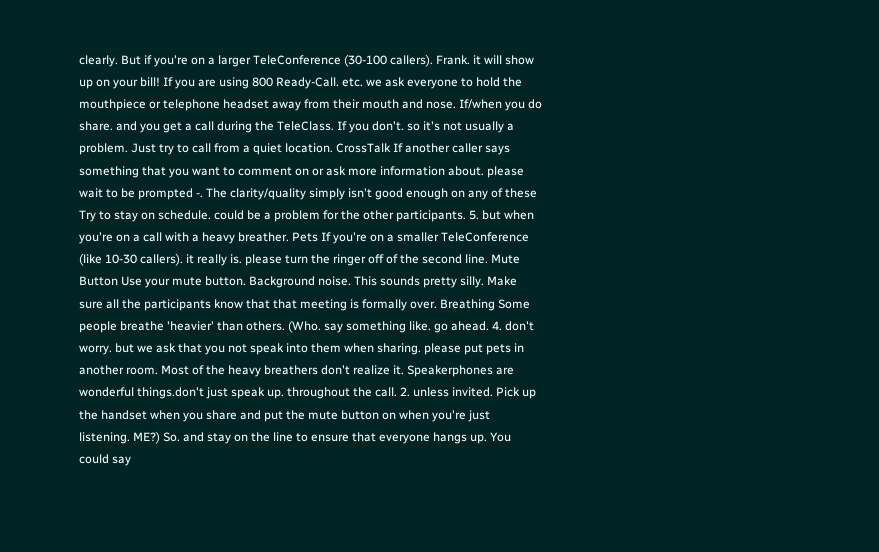clearly. But if you're on a larger TeleConference (30-100 callers). Frank. it will show up on your bill! If you are using 800 Ready-Call. etc. we ask everyone to hold the mouthpiece or telephone headset away from their mouth and nose. If/when you do share. and you get a call during the TeleClass. If you don't. so it's not usually a problem. Just try to call from a quiet location. CrossTalk If another caller says something that you want to comment on or ask more information about. please wait to be prompted -. The clarity/quality simply isn't good enough on any of these Try to stay on schedule. could be a problem for the other participants. 5. but when you're on a call with a heavy breather. Pets If you're on a smaller TeleConference (like 10-30 callers). it really is. please turn the ringer off of the second line. Mute Button Use your mute button. Background noise. This sounds pretty silly. Make sure all the participants know that that meeting is formally over. Breathing Some people breathe 'heavier' than others. (Who. say something like. go ahead. 4. don't worry. but we ask that you not speak into them when sharing. please put pets in another room. Most of the heavy breathers don't realize it. Speakerphones are wonderful things.don't just speak up. throughout the call. 2. unless invited. Pick up the handset when you share and put the mute button on when you're just listening. ME?) So. and stay on the line to ensure that everyone hangs up. You could say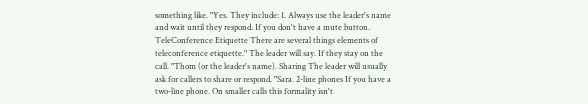something like. "Yes. They include: 1. Always use the leader's name and wait until they respond. If you don't have a mute button. TeleConference Etiquette There are several things elements of teleconference etiquette." The leader will say. If they stay on the call. "Thom (or the leader's name). Sharing The leader will usually ask for callers to share or respond. "Sara. 2-line phones If you have a two-line phone. On smaller calls this formality isn't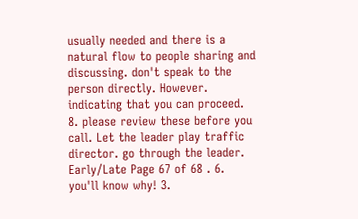usually needed and there is a natural flow to people sharing and discussing. don't speak to the person directly. However. indicating that you can proceed. 8. please review these before you call. Let the leader play traffic director. go through the leader. Early/Late Page 67 of 68 . 6. you'll know why! 3.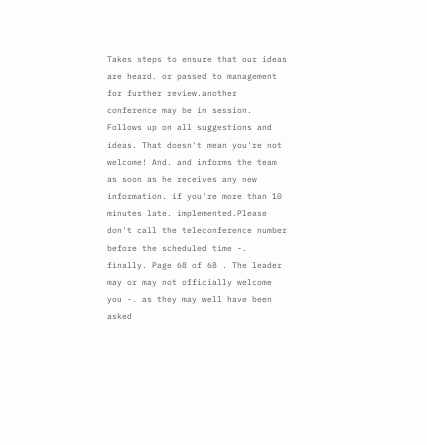Takes steps to ensure that our ideas are heard. or passed to management for further review.another conference may be in session. Follows up on all suggestions and ideas. That doesn't mean you're not welcome! And. and informs the team as soon as he receives any new information. if you're more than 10 minutes late. implemented.Please don't call the teleconference number before the scheduled time -. finally. Page 68 of 68 . The leader may or may not officially welcome you -. as they may well have been asked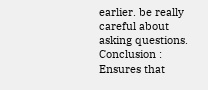earlier. be really careful about asking questions. Conclusion : Ensures that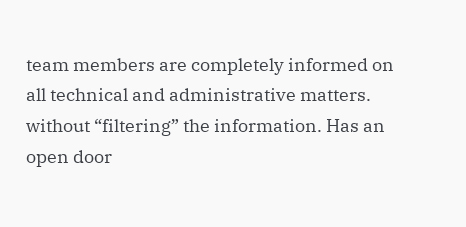team members are completely informed on all technical and administrative matters. without “filtering” the information. Has an open door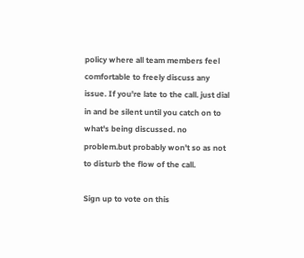policy where all team members feel comfortable to freely discuss any issue. If you're late to the call. just dial in and be silent until you catch on to what's being discussed. no problem.but probably won't so as not to disturb the flow of the call.

Sign up to vote on this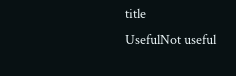title
UsefulNot useful